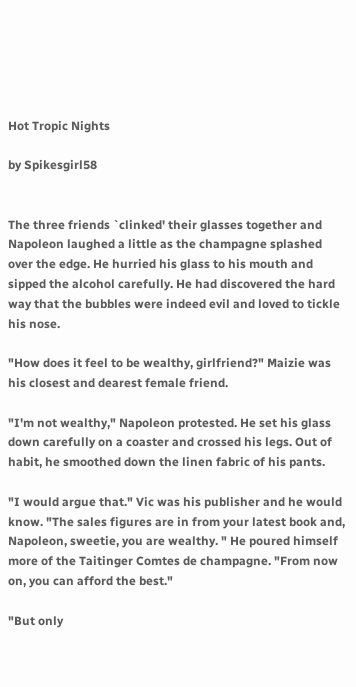Hot Tropic Nights

by Spikesgirl58


The three friends `clinked' their glasses together and Napoleon laughed a little as the champagne splashed over the edge. He hurried his glass to his mouth and sipped the alcohol carefully. He had discovered the hard way that the bubbles were indeed evil and loved to tickle his nose.

"How does it feel to be wealthy, girlfriend?" Maizie was his closest and dearest female friend.

"I'm not wealthy," Napoleon protested. He set his glass down carefully on a coaster and crossed his legs. Out of habit, he smoothed down the linen fabric of his pants.

"I would argue that." Vic was his publisher and he would know. "The sales figures are in from your latest book and, Napoleon, sweetie, you are wealthy. " He poured himself more of the Taitinger Comtes de champagne. "From now on, you can afford the best."

"But only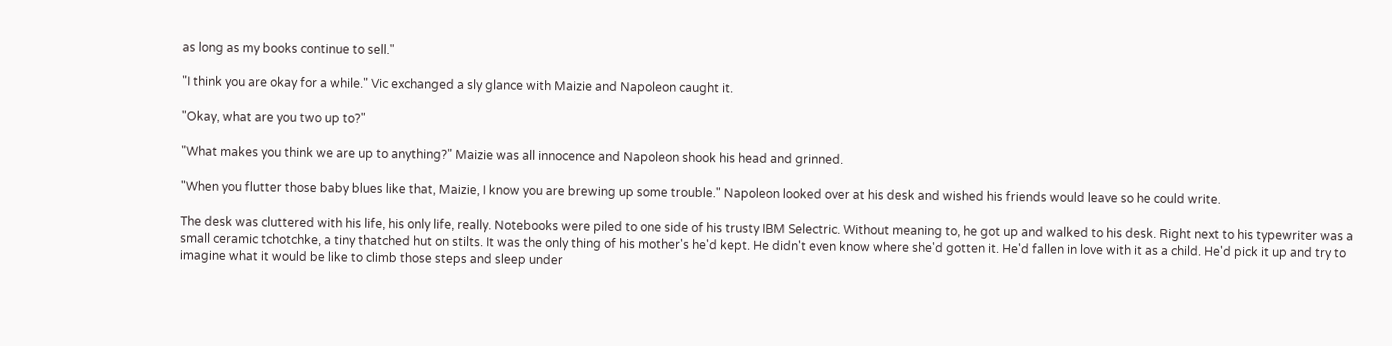as long as my books continue to sell."

"I think you are okay for a while." Vic exchanged a sly glance with Maizie and Napoleon caught it.

"Okay, what are you two up to?"

"What makes you think we are up to anything?" Maizie was all innocence and Napoleon shook his head and grinned.

"When you flutter those baby blues like that, Maizie, I know you are brewing up some trouble." Napoleon looked over at his desk and wished his friends would leave so he could write.

The desk was cluttered with his life, his only life, really. Notebooks were piled to one side of his trusty IBM Selectric. Without meaning to, he got up and walked to his desk. Right next to his typewriter was a small ceramic tchotchke, a tiny thatched hut on stilts. It was the only thing of his mother's he'd kept. He didn't even know where she'd gotten it. He'd fallen in love with it as a child. He'd pick it up and try to imagine what it would be like to climb those steps and sleep under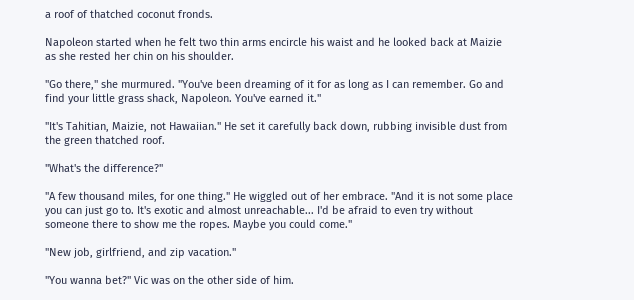a roof of thatched coconut fronds.

Napoleon started when he felt two thin arms encircle his waist and he looked back at Maizie as she rested her chin on his shoulder.

"Go there," she murmured. "You've been dreaming of it for as long as I can remember. Go and find your little grass shack, Napoleon. You've earned it."

"It's Tahitian, Maizie, not Hawaiian." He set it carefully back down, rubbing invisible dust from the green thatched roof.

"What's the difference?"

"A few thousand miles, for one thing." He wiggled out of her embrace. "And it is not some place you can just go to. It's exotic and almost unreachable... I'd be afraid to even try without someone there to show me the ropes. Maybe you could come."

"New job, girlfriend, and zip vacation."

"You wanna bet?" Vic was on the other side of him.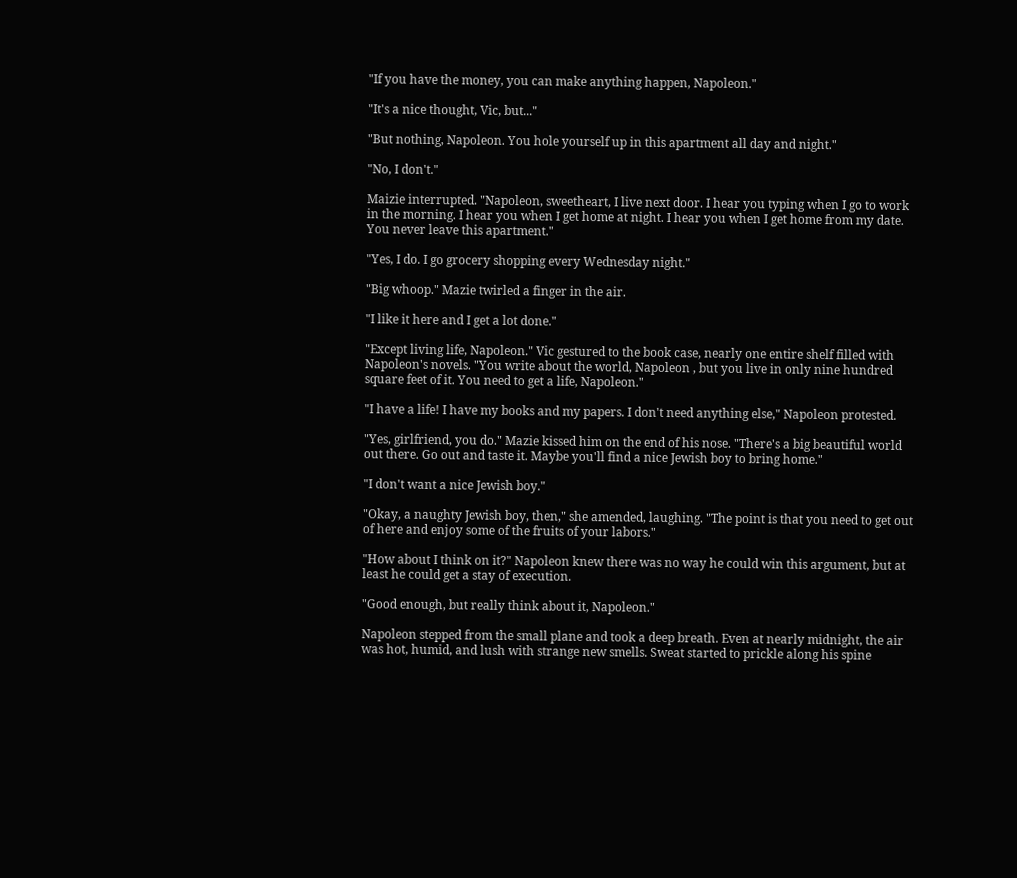"If you have the money, you can make anything happen, Napoleon."

"It's a nice thought, Vic, but..."

"But nothing, Napoleon. You hole yourself up in this apartment all day and night."

"No, I don't."

Maizie interrupted. "Napoleon, sweetheart, I live next door. I hear you typing when I go to work in the morning. I hear you when I get home at night. I hear you when I get home from my date. You never leave this apartment."

"Yes, I do. I go grocery shopping every Wednesday night."

"Big whoop." Mazie twirled a finger in the air.

"I like it here and I get a lot done."

"Except living life, Napoleon." Vic gestured to the book case, nearly one entire shelf filled with Napoleon's novels. "You write about the world, Napoleon , but you live in only nine hundred square feet of it. You need to get a life, Napoleon."

"I have a life! I have my books and my papers. I don't need anything else," Napoleon protested.

"Yes, girlfriend, you do." Mazie kissed him on the end of his nose. "There's a big beautiful world out there. Go out and taste it. Maybe you'll find a nice Jewish boy to bring home."

"I don't want a nice Jewish boy."

"Okay, a naughty Jewish boy, then," she amended, laughing. "The point is that you need to get out of here and enjoy some of the fruits of your labors."

"How about I think on it?" Napoleon knew there was no way he could win this argument, but at least he could get a stay of execution.

"Good enough, but really think about it, Napoleon."

Napoleon stepped from the small plane and took a deep breath. Even at nearly midnight, the air was hot, humid, and lush with strange new smells. Sweat started to prickle along his spine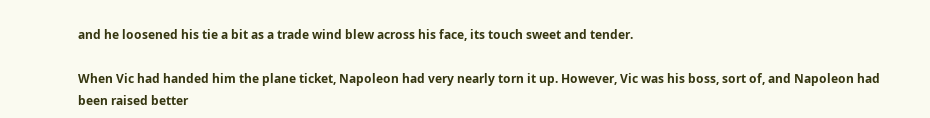and he loosened his tie a bit as a trade wind blew across his face, its touch sweet and tender.

When Vic had handed him the plane ticket, Napoleon had very nearly torn it up. However, Vic was his boss, sort of, and Napoleon had been raised better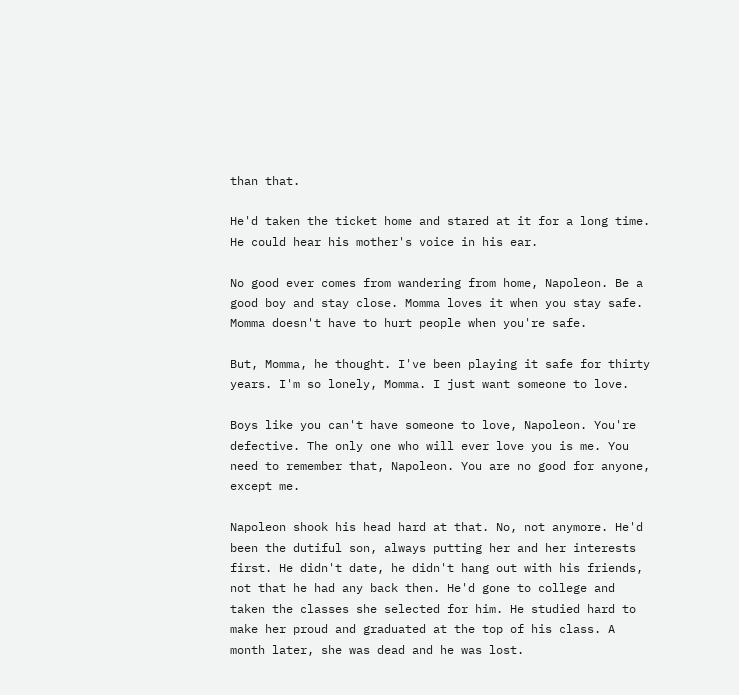than that.

He'd taken the ticket home and stared at it for a long time. He could hear his mother's voice in his ear.

No good ever comes from wandering from home, Napoleon. Be a good boy and stay close. Momma loves it when you stay safe. Momma doesn't have to hurt people when you're safe.

But, Momma, he thought. I've been playing it safe for thirty years. I'm so lonely, Momma. I just want someone to love.

Boys like you can't have someone to love, Napoleon. You're defective. The only one who will ever love you is me. You need to remember that, Napoleon. You are no good for anyone, except me.

Napoleon shook his head hard at that. No, not anymore. He'd been the dutiful son, always putting her and her interests first. He didn't date, he didn't hang out with his friends, not that he had any back then. He'd gone to college and taken the classes she selected for him. He studied hard to make her proud and graduated at the top of his class. A month later, she was dead and he was lost.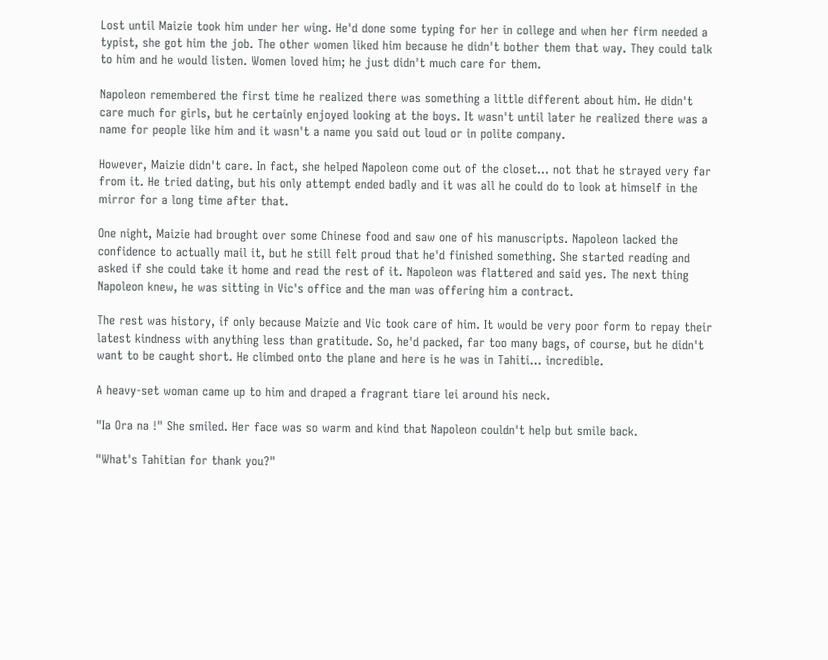Lost until Maizie took him under her wing. He'd done some typing for her in college and when her firm needed a typist, she got him the job. The other women liked him because he didn't bother them that way. They could talk to him and he would listen. Women loved him; he just didn't much care for them.

Napoleon remembered the first time he realized there was something a little different about him. He didn't care much for girls, but he certainly enjoyed looking at the boys. It wasn't until later he realized there was a name for people like him and it wasn't a name you said out loud or in polite company.

However, Maizie didn't care. In fact, she helped Napoleon come out of the closet... not that he strayed very far from it. He tried dating, but his only attempt ended badly and it was all he could do to look at himself in the mirror for a long time after that.

One night, Maizie had brought over some Chinese food and saw one of his manuscripts. Napoleon lacked the confidence to actually mail it, but he still felt proud that he'd finished something. She started reading and asked if she could take it home and read the rest of it. Napoleon was flattered and said yes. The next thing Napoleon knew, he was sitting in Vic's office and the man was offering him a contract.

The rest was history, if only because Maizie and Vic took care of him. It would be very poor form to repay their latest kindness with anything less than gratitude. So, he'd packed, far too many bags, of course, but he didn't want to be caught short. He climbed onto the plane and here is he was in Tahiti... incredible.

A heavy-set woman came up to him and draped a fragrant tiare lei around his neck.

"Ia Ora na !" She smiled. Her face was so warm and kind that Napoleon couldn't help but smile back.

"What's Tahitian for thank you?"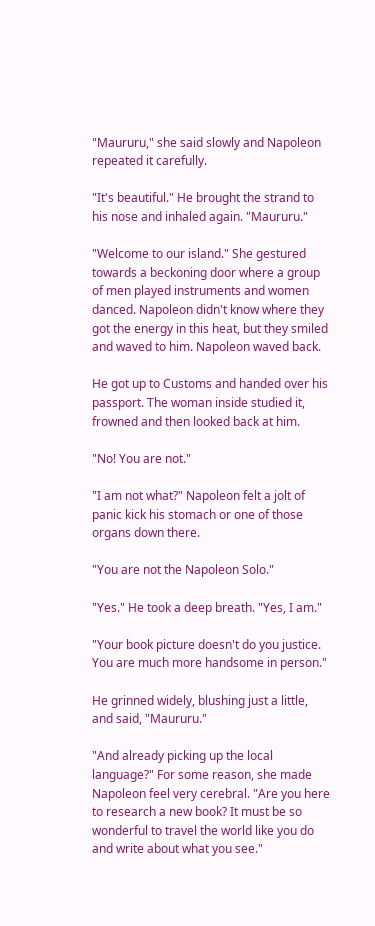"Maururu," she said slowly and Napoleon repeated it carefully.

"It's beautiful." He brought the strand to his nose and inhaled again. "Maururu."

"Welcome to our island." She gestured towards a beckoning door where a group of men played instruments and women danced. Napoleon didn't know where they got the energy in this heat, but they smiled and waved to him. Napoleon waved back.

He got up to Customs and handed over his passport. The woman inside studied it, frowned and then looked back at him.

"No! You are not."

"I am not what?" Napoleon felt a jolt of panic kick his stomach or one of those organs down there.

"You are not the Napoleon Solo."

"Yes." He took a deep breath. "Yes, I am."

"Your book picture doesn't do you justice. You are much more handsome in person."

He grinned widely, blushing just a little, and said, "Maururu."

"And already picking up the local language?" For some reason, she made Napoleon feel very cerebral. "Are you here to research a new book? It must be so wonderful to travel the world like you do and write about what you see."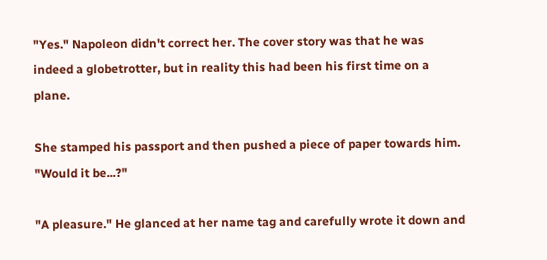"Yes." Napoleon didn't correct her. The cover story was that he was indeed a globetrotter, but in reality this had been his first time on a plane.

She stamped his passport and then pushed a piece of paper towards him. "Would it be...?"

"A pleasure." He glanced at her name tag and carefully wrote it down and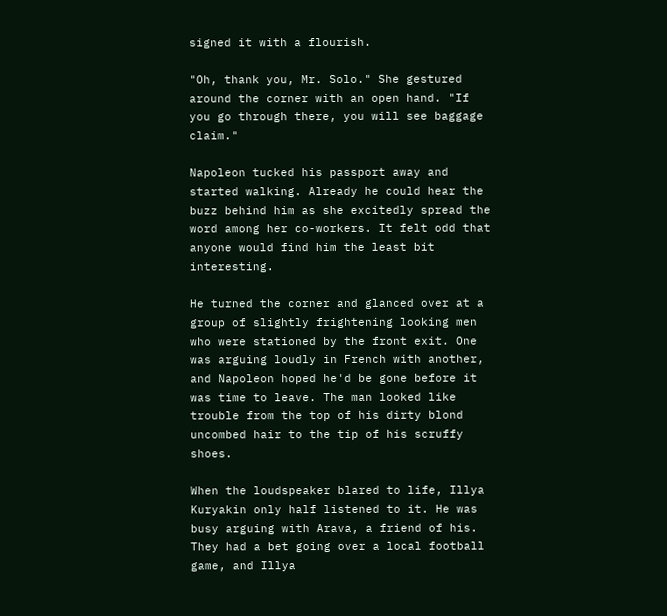signed it with a flourish.

"Oh, thank you, Mr. Solo." She gestured around the corner with an open hand. "If you go through there, you will see baggage claim."

Napoleon tucked his passport away and started walking. Already he could hear the buzz behind him as she excitedly spread the word among her co-workers. It felt odd that anyone would find him the least bit interesting.

He turned the corner and glanced over at a group of slightly frightening looking men who were stationed by the front exit. One was arguing loudly in French with another, and Napoleon hoped he'd be gone before it was time to leave. The man looked like trouble from the top of his dirty blond uncombed hair to the tip of his scruffy shoes.

When the loudspeaker blared to life, Illya Kuryakin only half listened to it. He was busy arguing with Arava, a friend of his. They had a bet going over a local football game, and Illya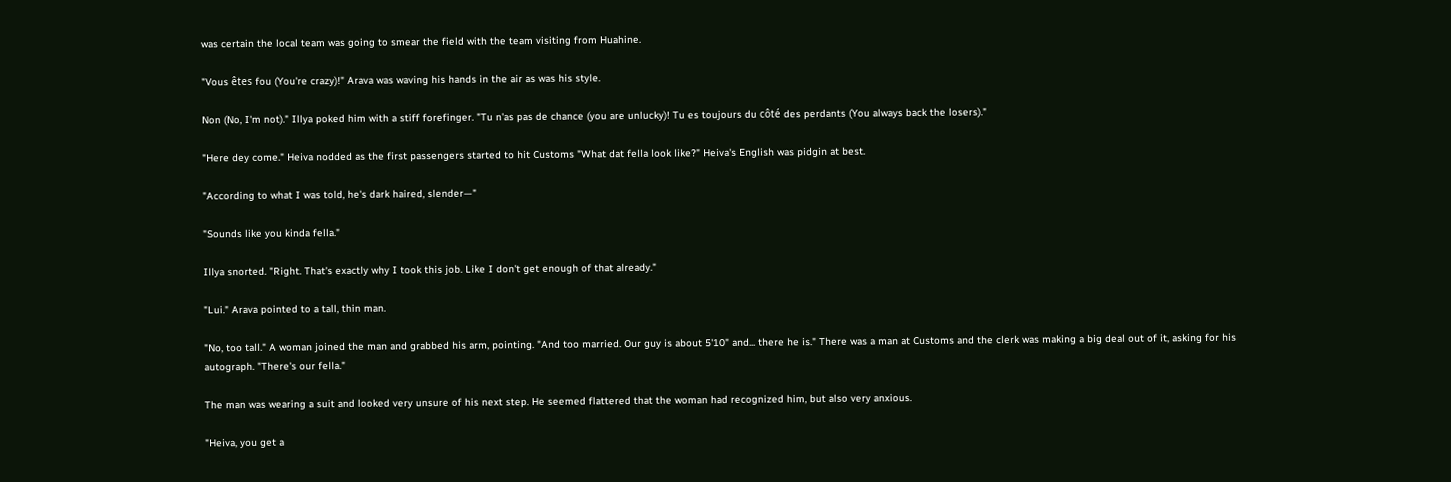was certain the local team was going to smear the field with the team visiting from Huahine.

"Vous êtes fou (You're crazy)!" Arava was waving his hands in the air as was his style.

Non (No, I'm not)." Illya poked him with a stiff forefinger. "Tu n'as pas de chance (you are unlucky)! Tu es toujours du côté des perdants (You always back the losers)."

"Here dey come." Heiva nodded as the first passengers started to hit Customs "What dat fella look like?" Heiva's English was pidgin at best.

"According to what I was told, he's dark haired, slender—"

"Sounds like you kinda fella."

Illya snorted. "Right. That's exactly why I took this job. Like I don't get enough of that already."

"Lui." Arava pointed to a tall, thin man.

"No, too tall." A woman joined the man and grabbed his arm, pointing. "And too married. Our guy is about 5'10" and... there he is." There was a man at Customs and the clerk was making a big deal out of it, asking for his autograph. "There's our fella."

The man was wearing a suit and looked very unsure of his next step. He seemed flattered that the woman had recognized him, but also very anxious.

"Heiva, you get a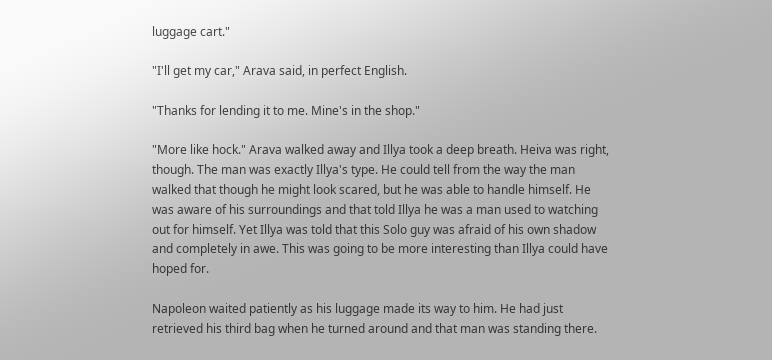luggage cart."

"I'll get my car," Arava said, in perfect English.

"Thanks for lending it to me. Mine's in the shop."

"More like hock." Arava walked away and Illya took a deep breath. Heiva was right, though. The man was exactly Illya's type. He could tell from the way the man walked that though he might look scared, but he was able to handle himself. He was aware of his surroundings and that told Illya he was a man used to watching out for himself. Yet Illya was told that this Solo guy was afraid of his own shadow and completely in awe. This was going to be more interesting than Illya could have hoped for.

Napoleon waited patiently as his luggage made its way to him. He had just retrieved his third bag when he turned around and that man was standing there.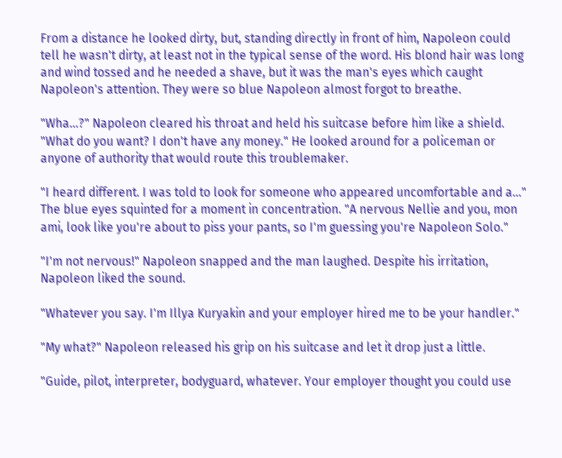From a distance he looked dirty, but, standing directly in front of him, Napoleon could tell he wasn't dirty, at least not in the typical sense of the word. His blond hair was long and wind tossed and he needed a shave, but it was the man's eyes which caught Napoleon's attention. They were so blue Napoleon almost forgot to breathe.

"Wha...?" Napoleon cleared his throat and held his suitcase before him like a shield. "What do you want? I don't have any money." He looked around for a policeman or anyone of authority that would route this troublemaker.

"I heard different. I was told to look for someone who appeared uncomfortable and a..." The blue eyes squinted for a moment in concentration. "A nervous Nellie and you, mon ami, look like you're about to piss your pants, so I'm guessing you're Napoleon Solo."

"I'm not nervous!" Napoleon snapped and the man laughed. Despite his irritation, Napoleon liked the sound.

"Whatever you say. I'm Illya Kuryakin and your employer hired me to be your handler."

"My what?" Napoleon released his grip on his suitcase and let it drop just a little.

"Guide, pilot, interpreter, bodyguard, whatever. Your employer thought you could use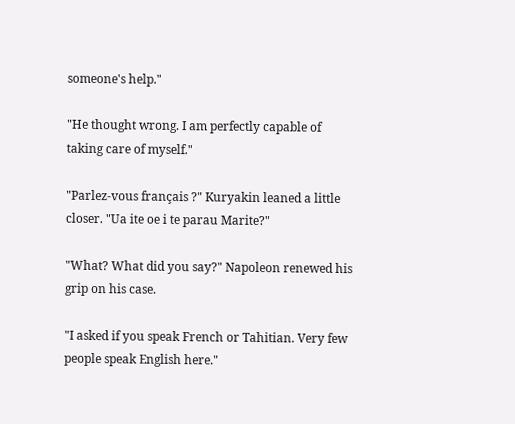someone's help."

"He thought wrong. I am perfectly capable of taking care of myself."

"Parlez-vous français ?" Kuryakin leaned a little closer. "Ua ite oe i te parau Marite?"

"What? What did you say?" Napoleon renewed his grip on his case.

"I asked if you speak French or Tahitian. Very few people speak English here."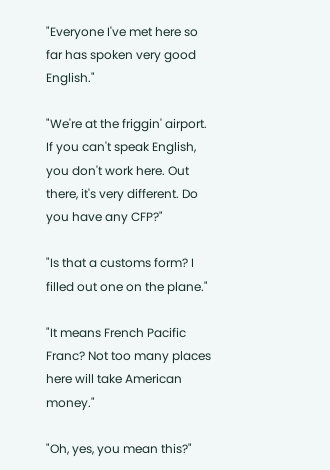"Everyone I've met here so far has spoken very good English."

"We're at the friggin' airport. If you can't speak English, you don't work here. Out there, it's very different. Do you have any CFP?"

"Is that a customs form? I filled out one on the plane."

"It means French Pacific Franc? Not too many places here will take American money."

"Oh, yes, you mean this?"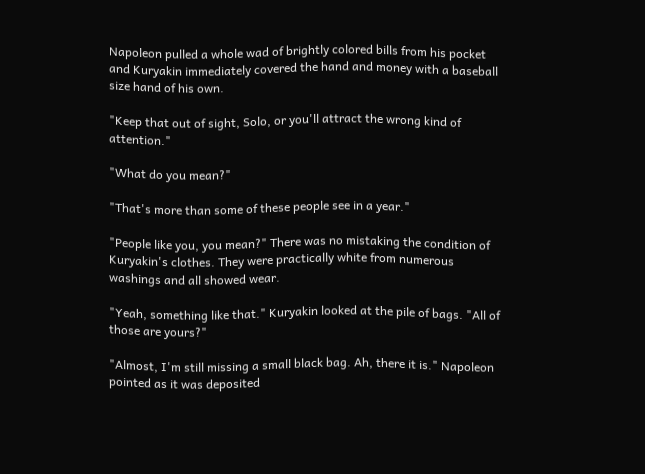Napoleon pulled a whole wad of brightly colored bills from his pocket and Kuryakin immediately covered the hand and money with a baseball size hand of his own.

"Keep that out of sight, Solo, or you'll attract the wrong kind of attention."

"What do you mean?"

"That's more than some of these people see in a year."

"People like you, you mean?" There was no mistaking the condition of Kuryakin's clothes. They were practically white from numerous washings and all showed wear.

"Yeah, something like that." Kuryakin looked at the pile of bags. "All of those are yours?"

"Almost, I'm still missing a small black bag. Ah, there it is." Napoleon pointed as it was deposited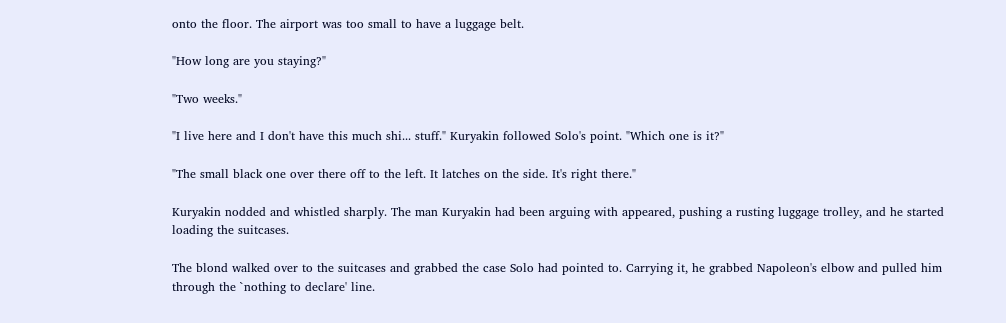onto the floor. The airport was too small to have a luggage belt.

"How long are you staying?"

"Two weeks."

"I live here and I don't have this much shi... stuff." Kuryakin followed Solo's point. "Which one is it?"

"The small black one over there off to the left. It latches on the side. It's right there."

Kuryakin nodded and whistled sharply. The man Kuryakin had been arguing with appeared, pushing a rusting luggage trolley, and he started loading the suitcases.

The blond walked over to the suitcases and grabbed the case Solo had pointed to. Carrying it, he grabbed Napoleon's elbow and pulled him through the `nothing to declare' line.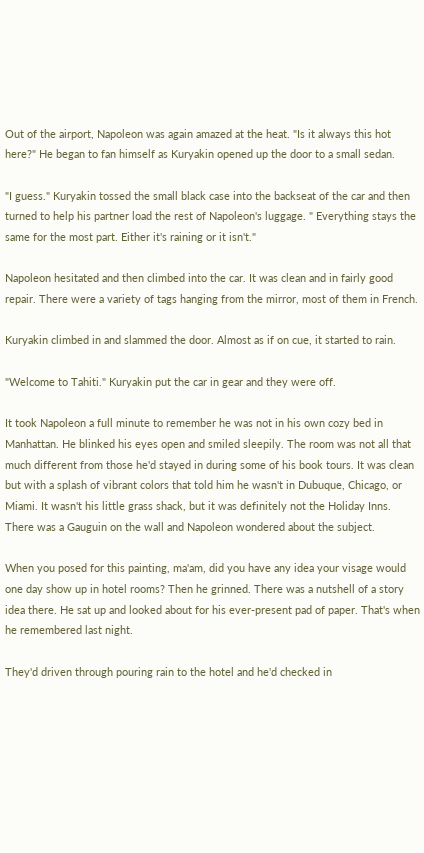Out of the airport, Napoleon was again amazed at the heat. "Is it always this hot here?" He began to fan himself as Kuryakin opened up the door to a small sedan.

"I guess." Kuryakin tossed the small black case into the backseat of the car and then turned to help his partner load the rest of Napoleon's luggage. " Everything stays the same for the most part. Either it's raining or it isn't."

Napoleon hesitated and then climbed into the car. It was clean and in fairly good repair. There were a variety of tags hanging from the mirror, most of them in French.

Kuryakin climbed in and slammed the door. Almost as if on cue, it started to rain.

"Welcome to Tahiti." Kuryakin put the car in gear and they were off.

It took Napoleon a full minute to remember he was not in his own cozy bed in Manhattan. He blinked his eyes open and smiled sleepily. The room was not all that much different from those he'd stayed in during some of his book tours. It was clean but with a splash of vibrant colors that told him he wasn't in Dubuque, Chicago, or Miami. It wasn't his little grass shack, but it was definitely not the Holiday Inns. There was a Gauguin on the wall and Napoleon wondered about the subject.

When you posed for this painting, ma'am, did you have any idea your visage would one day show up in hotel rooms? Then he grinned. There was a nutshell of a story idea there. He sat up and looked about for his ever-present pad of paper. That's when he remembered last night.

They'd driven through pouring rain to the hotel and he'd checked in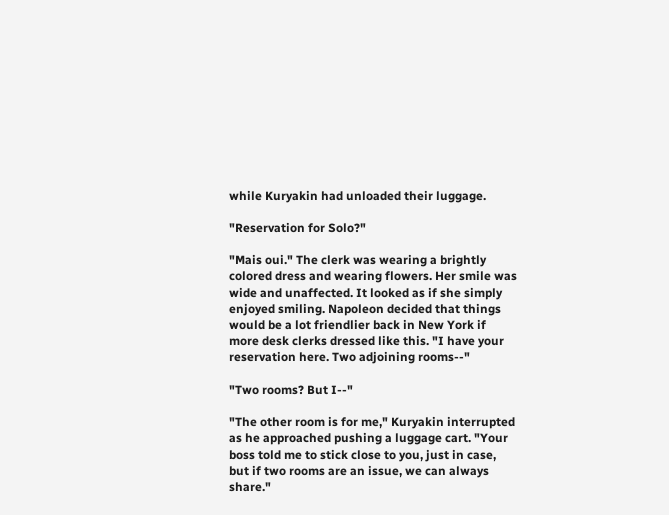while Kuryakin had unloaded their luggage.

"Reservation for Solo?"

"Mais oui." The clerk was wearing a brightly colored dress and wearing flowers. Her smile was wide and unaffected. It looked as if she simply enjoyed smiling. Napoleon decided that things would be a lot friendlier back in New York if more desk clerks dressed like this. "I have your reservation here. Two adjoining rooms--"

"Two rooms? But I--"

"The other room is for me," Kuryakin interrupted as he approached pushing a luggage cart. "Your boss told me to stick close to you, just in case, but if two rooms are an issue, we can always share."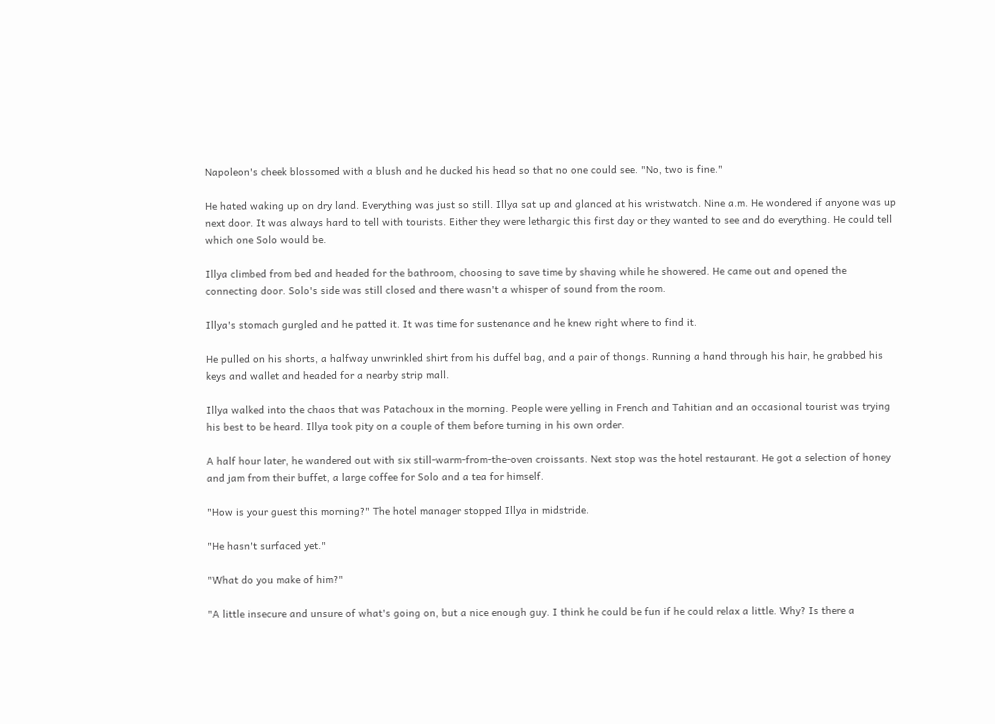Napoleon's cheek blossomed with a blush and he ducked his head so that no one could see. "No, two is fine."

He hated waking up on dry land. Everything was just so still. Illya sat up and glanced at his wristwatch. Nine a.m. He wondered if anyone was up next door. It was always hard to tell with tourists. Either they were lethargic this first day or they wanted to see and do everything. He could tell which one Solo would be.

Illya climbed from bed and headed for the bathroom, choosing to save time by shaving while he showered. He came out and opened the connecting door. Solo's side was still closed and there wasn't a whisper of sound from the room.

Illya's stomach gurgled and he patted it. It was time for sustenance and he knew right where to find it.

He pulled on his shorts, a halfway unwrinkled shirt from his duffel bag, and a pair of thongs. Running a hand through his hair, he grabbed his keys and wallet and headed for a nearby strip mall.

Illya walked into the chaos that was Patachoux in the morning. People were yelling in French and Tahitian and an occasional tourist was trying his best to be heard. Illya took pity on a couple of them before turning in his own order.

A half hour later, he wandered out with six still-warm-from-the-oven croissants. Next stop was the hotel restaurant. He got a selection of honey and jam from their buffet, a large coffee for Solo and a tea for himself.

"How is your guest this morning?" The hotel manager stopped Illya in midstride.

"He hasn't surfaced yet."

"What do you make of him?"

"A little insecure and unsure of what's going on, but a nice enough guy. I think he could be fun if he could relax a little. Why? Is there a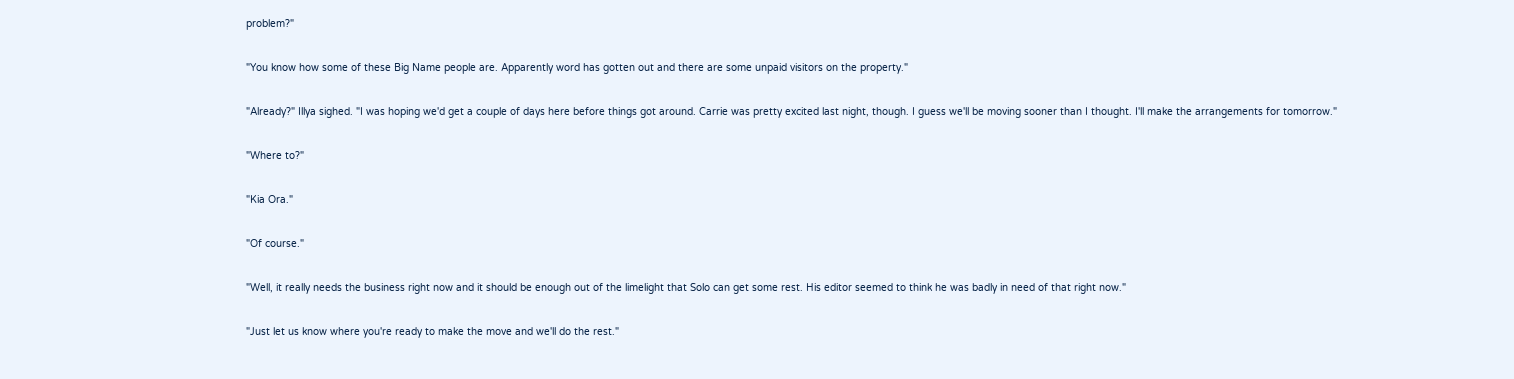problem?"

"You know how some of these Big Name people are. Apparently word has gotten out and there are some unpaid visitors on the property."

"Already?" Illya sighed. "I was hoping we'd get a couple of days here before things got around. Carrie was pretty excited last night, though. I guess we'll be moving sooner than I thought. I'll make the arrangements for tomorrow."

"Where to?"

"Kia Ora."

"Of course."

"Well, it really needs the business right now and it should be enough out of the limelight that Solo can get some rest. His editor seemed to think he was badly in need of that right now."

"Just let us know where you're ready to make the move and we'll do the rest."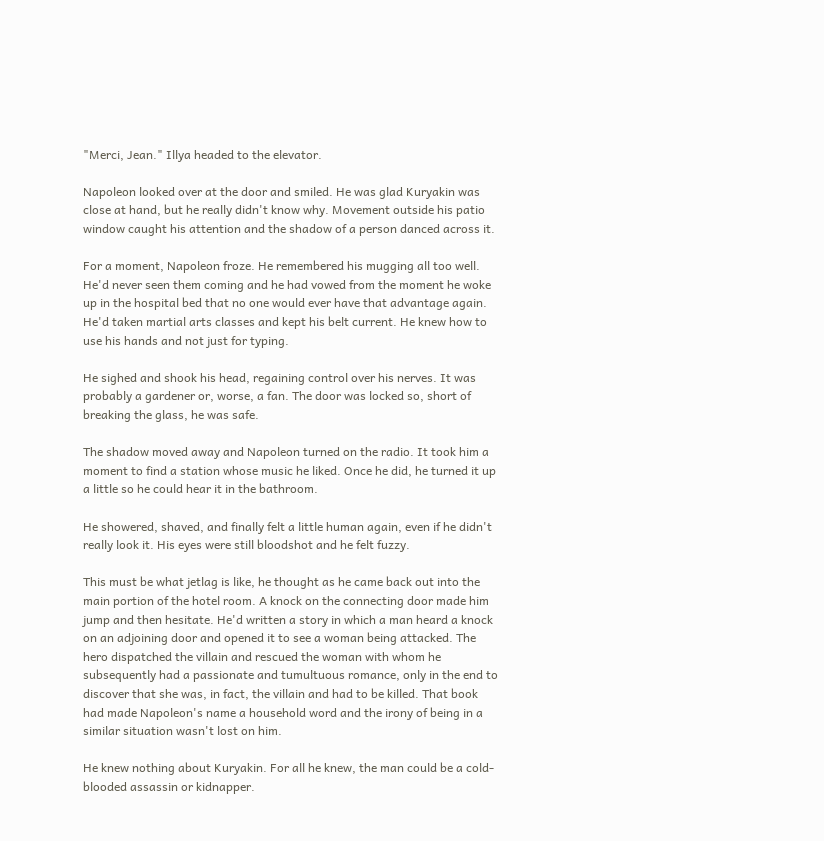"Merci, Jean." Illya headed to the elevator.

Napoleon looked over at the door and smiled. He was glad Kuryakin was close at hand, but he really didn't know why. Movement outside his patio window caught his attention and the shadow of a person danced across it.

For a moment, Napoleon froze. He remembered his mugging all too well. He'd never seen them coming and he had vowed from the moment he woke up in the hospital bed that no one would ever have that advantage again. He'd taken martial arts classes and kept his belt current. He knew how to use his hands and not just for typing.

He sighed and shook his head, regaining control over his nerves. It was probably a gardener or, worse, a fan. The door was locked so, short of breaking the glass, he was safe.

The shadow moved away and Napoleon turned on the radio. It took him a moment to find a station whose music he liked. Once he did, he turned it up a little so he could hear it in the bathroom.

He showered, shaved, and finally felt a little human again, even if he didn't really look it. His eyes were still bloodshot and he felt fuzzy.

This must be what jetlag is like, he thought as he came back out into the main portion of the hotel room. A knock on the connecting door made him jump and then hesitate. He'd written a story in which a man heard a knock on an adjoining door and opened it to see a woman being attacked. The hero dispatched the villain and rescued the woman with whom he subsequently had a passionate and tumultuous romance, only in the end to discover that she was, in fact, the villain and had to be killed. That book had made Napoleon's name a household word and the irony of being in a similar situation wasn't lost on him.

He knew nothing about Kuryakin. For all he knew, the man could be a cold-blooded assassin or kidnapper.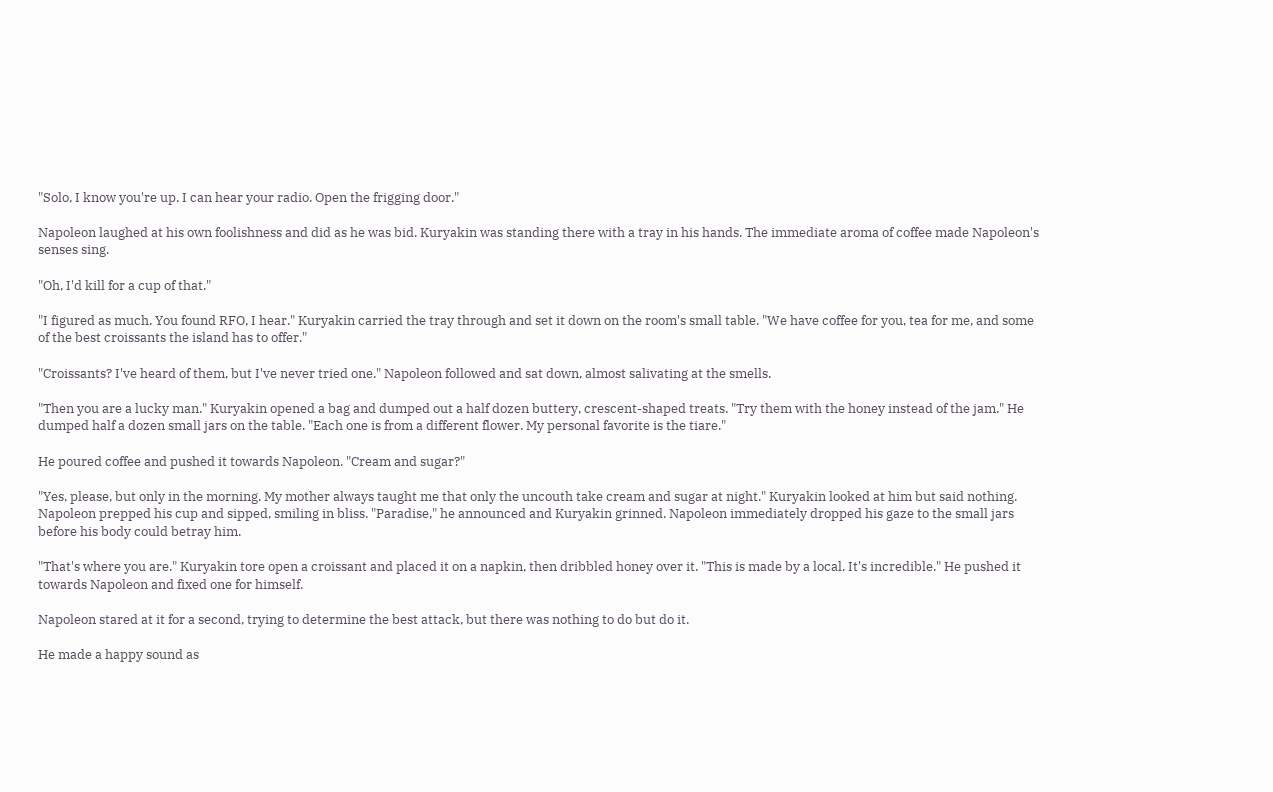"Solo, I know you're up. I can hear your radio. Open the frigging door."

Napoleon laughed at his own foolishness and did as he was bid. Kuryakin was standing there with a tray in his hands. The immediate aroma of coffee made Napoleon's senses sing.

"Oh, I'd kill for a cup of that."

"I figured as much. You found RFO, I hear." Kuryakin carried the tray through and set it down on the room's small table. "We have coffee for you, tea for me, and some of the best croissants the island has to offer."

"Croissants? I've heard of them, but I've never tried one." Napoleon followed and sat down, almost salivating at the smells.

"Then you are a lucky man." Kuryakin opened a bag and dumped out a half dozen buttery, crescent-shaped treats. "Try them with the honey instead of the jam." He dumped half a dozen small jars on the table. "Each one is from a different flower. My personal favorite is the tiare."

He poured coffee and pushed it towards Napoleon. "Cream and sugar?"

"Yes, please, but only in the morning. My mother always taught me that only the uncouth take cream and sugar at night." Kuryakin looked at him but said nothing. Napoleon prepped his cup and sipped, smiling in bliss. "Paradise," he announced and Kuryakin grinned. Napoleon immediately dropped his gaze to the small jars before his body could betray him.

"That's where you are." Kuryakin tore open a croissant and placed it on a napkin, then dribbled honey over it. "This is made by a local. It's incredible." He pushed it towards Napoleon and fixed one for himself.

Napoleon stared at it for a second, trying to determine the best attack, but there was nothing to do but do it.

He made a happy sound as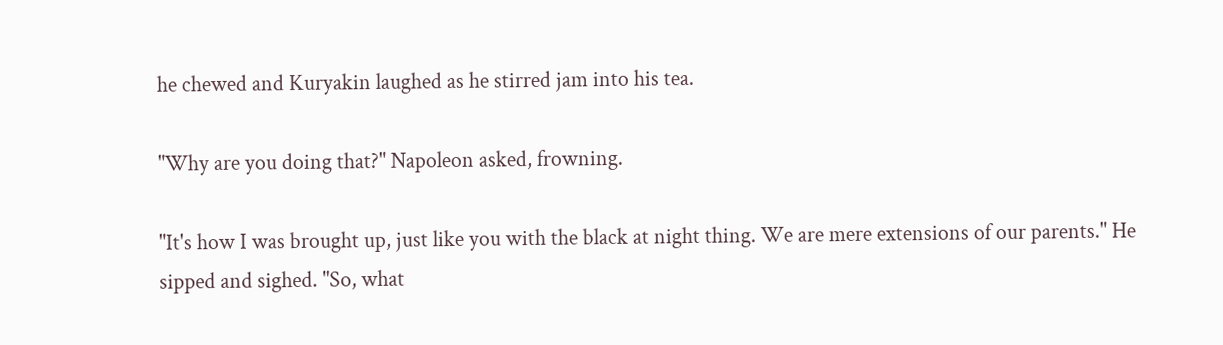he chewed and Kuryakin laughed as he stirred jam into his tea.

"Why are you doing that?" Napoleon asked, frowning.

"It's how I was brought up, just like you with the black at night thing. We are mere extensions of our parents." He sipped and sighed. "So, what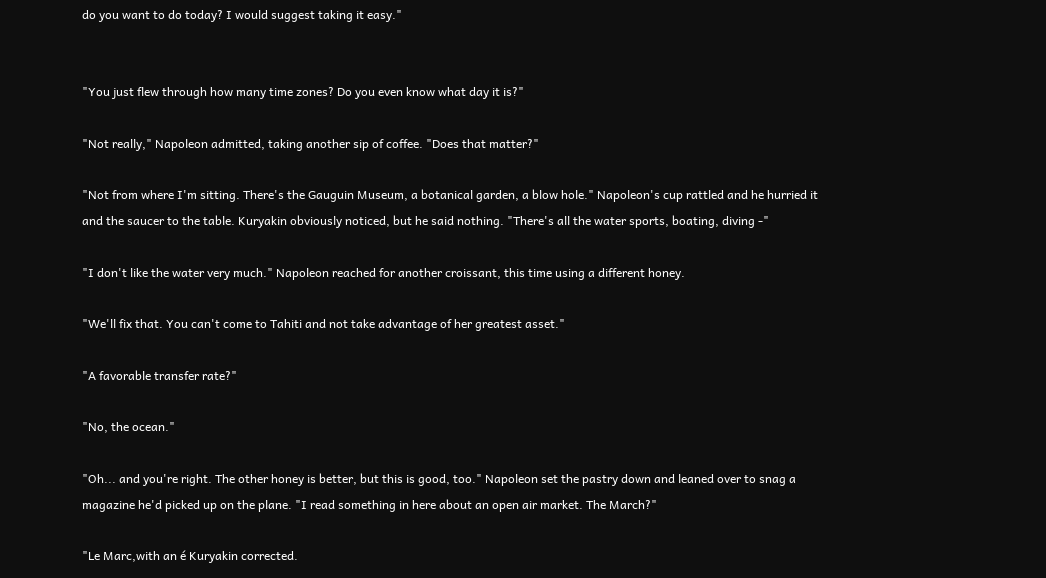do you want to do today? I would suggest taking it easy."


"You just flew through how many time zones? Do you even know what day it is?"

"Not really," Napoleon admitted, taking another sip of coffee. "Does that matter?"

"Not from where I'm sitting. There's the Gauguin Museum, a botanical garden, a blow hole." Napoleon's cup rattled and he hurried it and the saucer to the table. Kuryakin obviously noticed, but he said nothing. "There's all the water sports, boating, diving -"

"I don't like the water very much." Napoleon reached for another croissant, this time using a different honey.

"We'll fix that. You can't come to Tahiti and not take advantage of her greatest asset."

"A favorable transfer rate?"

"No, the ocean."

"Oh... and you're right. The other honey is better, but this is good, too." Napoleon set the pastry down and leaned over to snag a magazine he'd picked up on the plane. "I read something in here about an open air market. The March?"

"Le Marc,with an é Kuryakin corrected.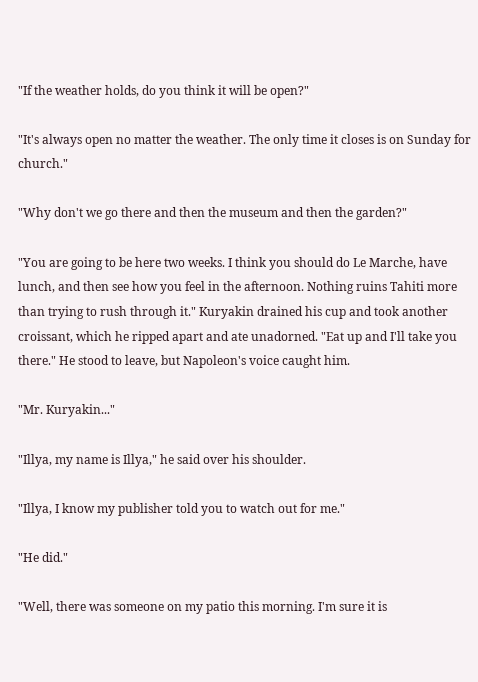"If the weather holds, do you think it will be open?"

"It's always open no matter the weather. The only time it closes is on Sunday for church."

"Why don't we go there and then the museum and then the garden?"

"You are going to be here two weeks. I think you should do Le Marche, have lunch, and then see how you feel in the afternoon. Nothing ruins Tahiti more than trying to rush through it." Kuryakin drained his cup and took another croissant, which he ripped apart and ate unadorned. "Eat up and I'll take you there." He stood to leave, but Napoleon's voice caught him.

"Mr. Kuryakin..."

"Illya, my name is Illya," he said over his shoulder.

"Illya, I know my publisher told you to watch out for me."

"He did."

"Well, there was someone on my patio this morning. I'm sure it is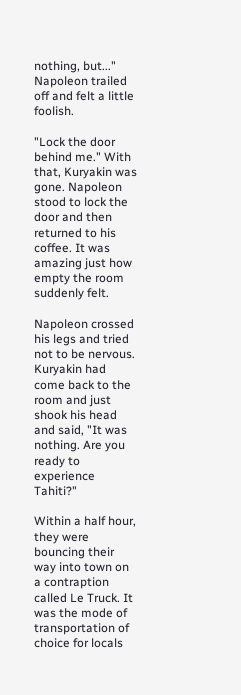nothing, but..." Napoleon trailed off and felt a little foolish.

"Lock the door behind me." With that, Kuryakin was gone. Napoleon stood to lock the door and then returned to his coffee. It was amazing just how empty the room suddenly felt.

Napoleon crossed his legs and tried not to be nervous. Kuryakin had come back to the room and just shook his head and said, "It was nothing. Are you ready to experience Tahiti?"

Within a half hour, they were bouncing their way into town on a contraption called Le Truck. It was the mode of transportation of choice for locals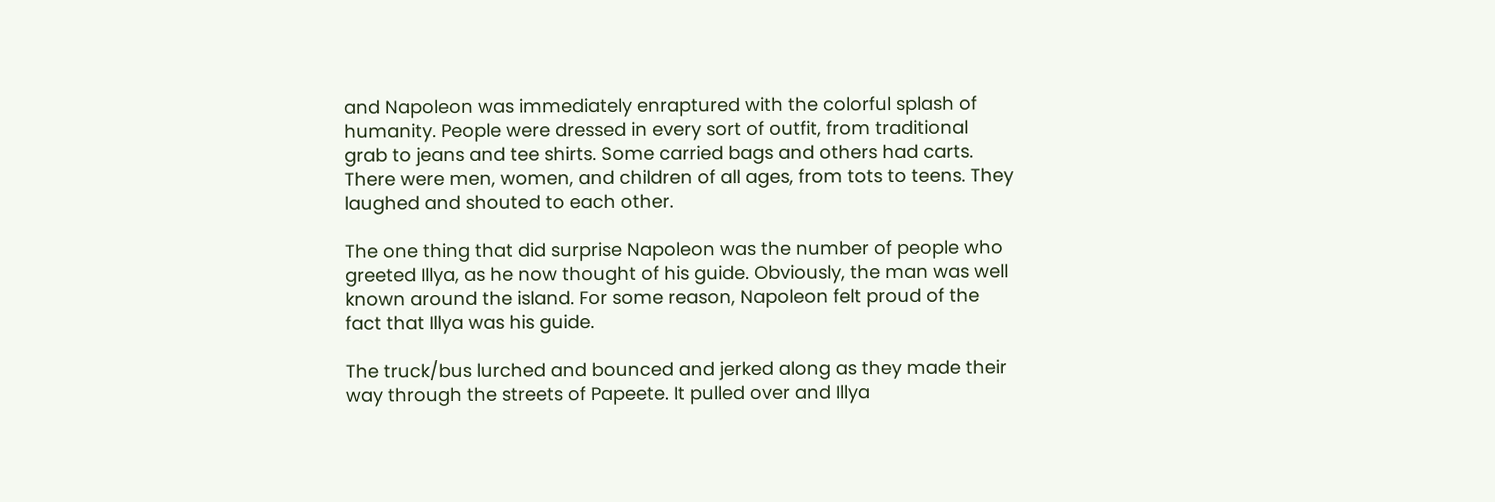and Napoleon was immediately enraptured with the colorful splash of humanity. People were dressed in every sort of outfit, from traditional grab to jeans and tee shirts. Some carried bags and others had carts. There were men, women, and children of all ages, from tots to teens. They laughed and shouted to each other.

The one thing that did surprise Napoleon was the number of people who greeted Illya, as he now thought of his guide. Obviously, the man was well known around the island. For some reason, Napoleon felt proud of the fact that Illya was his guide.

The truck/bus lurched and bounced and jerked along as they made their way through the streets of Papeete. It pulled over and Illya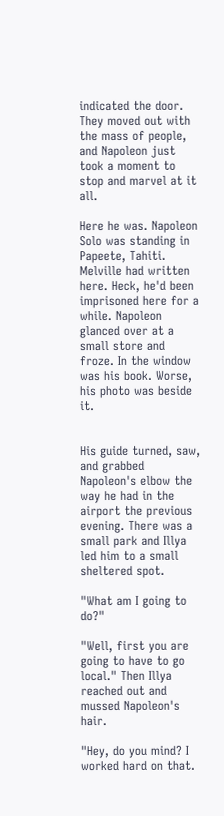indicated the door. They moved out with the mass of people, and Napoleon just took a moment to stop and marvel at it all.

Here he was. Napoleon Solo was standing in Papeete, Tahiti. Melville had written here. Heck, he'd been imprisoned here for a while. Napoleon glanced over at a small store and froze. In the window was his book. Worse, his photo was beside it.


His guide turned, saw, and grabbed Napoleon's elbow the way he had in the airport the previous evening. There was a small park and Illya led him to a small sheltered spot.

"What am I going to do?"

"Well, first you are going to have to go local." Then Illya reached out and mussed Napoleon's hair.

"Hey, do you mind? I worked hard on that.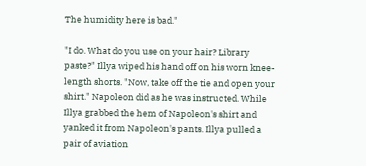The humidity here is bad."

"I do. What do you use on your hair? Library paste?" Illya wiped his hand off on his worn knee-length shorts. "Now, take off the tie and open your shirt." Napoleon did as he was instructed. While Illya grabbed the hem of Napoleon's shirt and yanked it from Napoleon's pants. Illya pulled a pair of aviation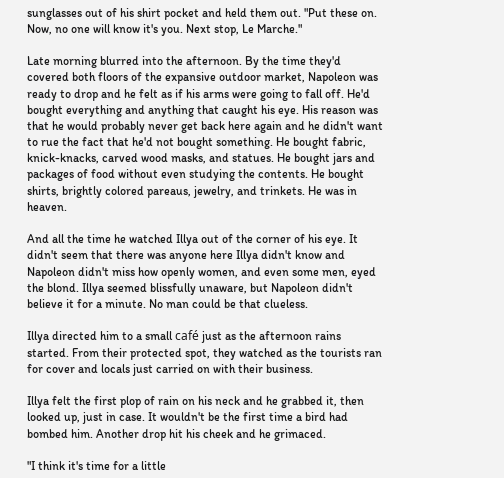sunglasses out of his shirt pocket and held them out. "Put these on. Now, no one will know it's you. Next stop, Le Marche."

Late morning blurred into the afternoon. By the time they'd covered both floors of the expansive outdoor market, Napoleon was ready to drop and he felt as if his arms were going to fall off. He'd bought everything and anything that caught his eye. His reason was that he would probably never get back here again and he didn't want to rue the fact that he'd not bought something. He bought fabric, knick-knacks, carved wood masks, and statues. He bought jars and packages of food without even studying the contents. He bought shirts, brightly colored pareaus, jewelry, and trinkets. He was in heaven.

And all the time he watched Illya out of the corner of his eye. It didn't seem that there was anyone here Illya didn't know and Napoleon didn't miss how openly women, and even some men, eyed the blond. Illya seemed blissfully unaware, but Napoleon didn't believe it for a minute. No man could be that clueless.

Illya directed him to a small café just as the afternoon rains started. From their protected spot, they watched as the tourists ran for cover and locals just carried on with their business.

Illya felt the first plop of rain on his neck and he grabbed it, then looked up, just in case. It wouldn't be the first time a bird had bombed him. Another drop hit his cheek and he grimaced.

"I think it's time for a little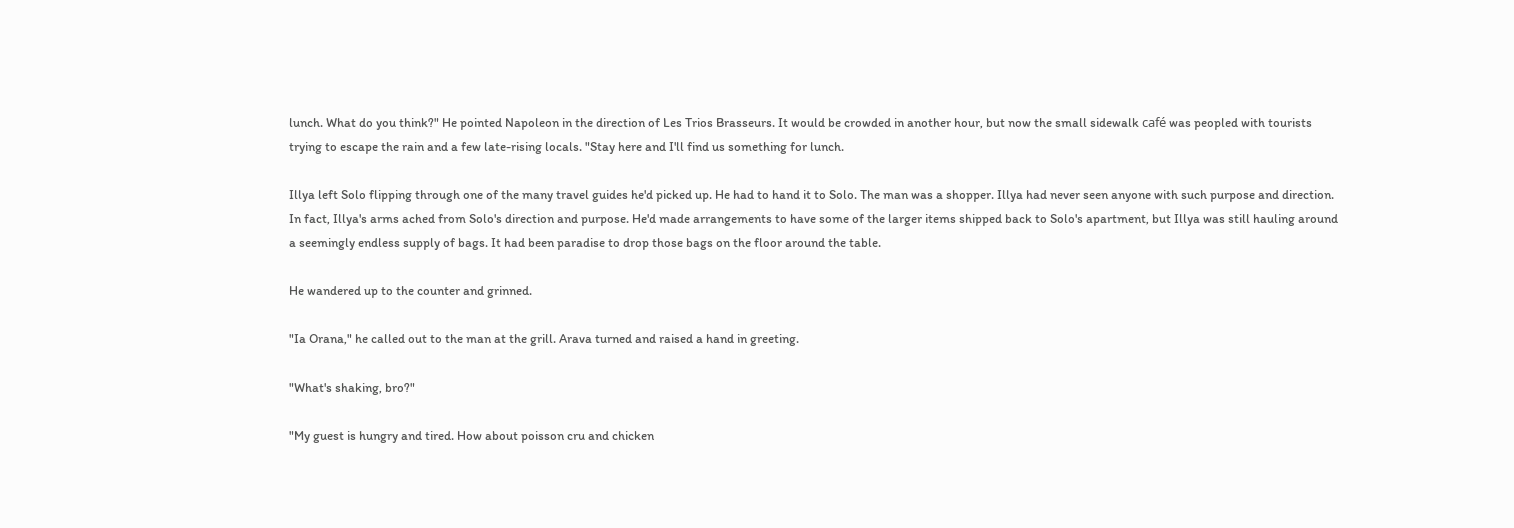lunch. What do you think?" He pointed Napoleon in the direction of Les Trios Brasseurs. It would be crowded in another hour, but now the small sidewalk café was peopled with tourists trying to escape the rain and a few late-rising locals. "Stay here and I'll find us something for lunch.

Illya left Solo flipping through one of the many travel guides he'd picked up. He had to hand it to Solo. The man was a shopper. Illya had never seen anyone with such purpose and direction. In fact, Illya's arms ached from Solo's direction and purpose. He'd made arrangements to have some of the larger items shipped back to Solo's apartment, but Illya was still hauling around a seemingly endless supply of bags. It had been paradise to drop those bags on the floor around the table.

He wandered up to the counter and grinned.

"Ia Orana," he called out to the man at the grill. Arava turned and raised a hand in greeting.

"What's shaking, bro?"

"My guest is hungry and tired. How about poisson cru and chicken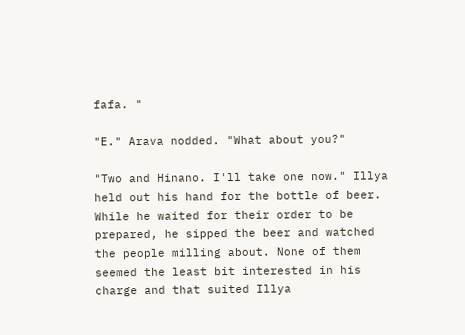fafa. "

"E." Arava nodded. "What about you?"

"Two and Hinano. I'll take one now." Illya held out his hand for the bottle of beer. While he waited for their order to be prepared, he sipped the beer and watched the people milling about. None of them seemed the least bit interested in his charge and that suited Illya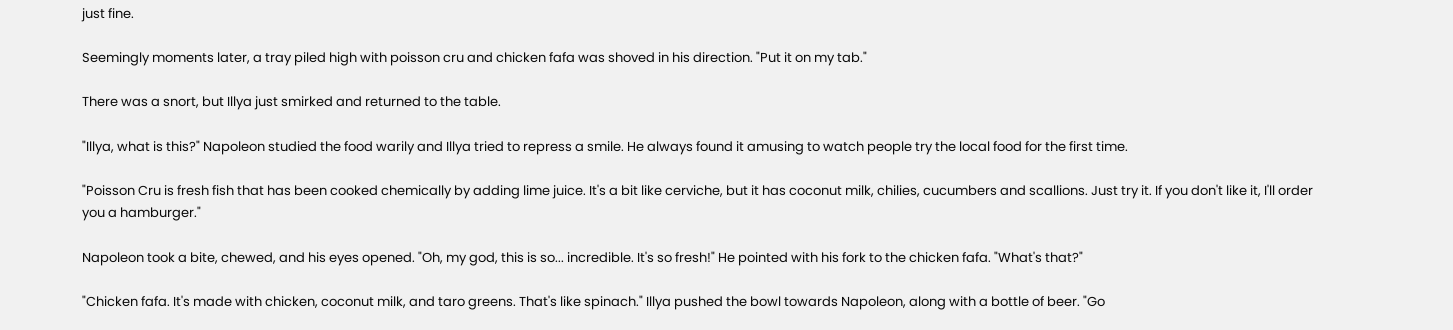just fine.

Seemingly moments later, a tray piled high with poisson cru and chicken fafa was shoved in his direction. "Put it on my tab."

There was a snort, but Illya just smirked and returned to the table.

"Illya, what is this?" Napoleon studied the food warily and Illya tried to repress a smile. He always found it amusing to watch people try the local food for the first time.

"Poisson Cru is fresh fish that has been cooked chemically by adding lime juice. It's a bit like cerviche, but it has coconut milk, chilies, cucumbers and scallions. Just try it. If you don't like it, I'll order you a hamburger."

Napoleon took a bite, chewed, and his eyes opened. "Oh, my god, this is so... incredible. It's so fresh!" He pointed with his fork to the chicken fafa. "What's that?"

"Chicken fafa. It's made with chicken, coconut milk, and taro greens. That's like spinach." Illya pushed the bowl towards Napoleon, along with a bottle of beer. "Go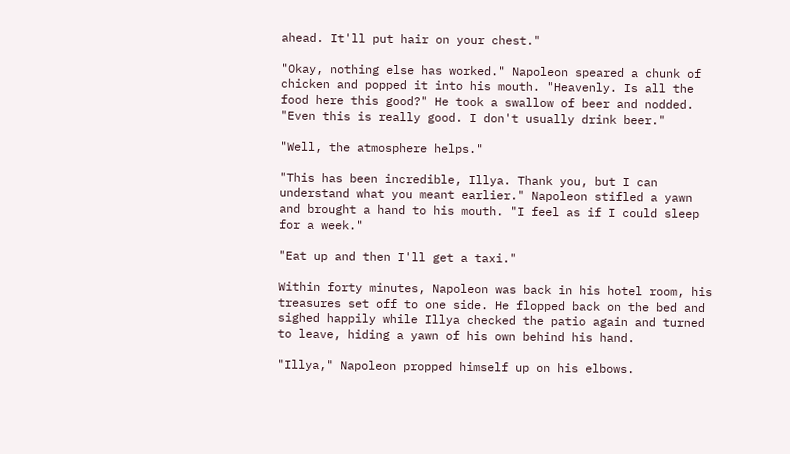ahead. It'll put hair on your chest."

"Okay, nothing else has worked." Napoleon speared a chunk of chicken and popped it into his mouth. "Heavenly. Is all the food here this good?" He took a swallow of beer and nodded. "Even this is really good. I don't usually drink beer."

"Well, the atmosphere helps."

"This has been incredible, Illya. Thank you, but I can understand what you meant earlier." Napoleon stifled a yawn and brought a hand to his mouth. "I feel as if I could sleep for a week."

"Eat up and then I'll get a taxi."

Within forty minutes, Napoleon was back in his hotel room, his treasures set off to one side. He flopped back on the bed and sighed happily while Illya checked the patio again and turned to leave, hiding a yawn of his own behind his hand.

"Illya," Napoleon propped himself up on his elbows.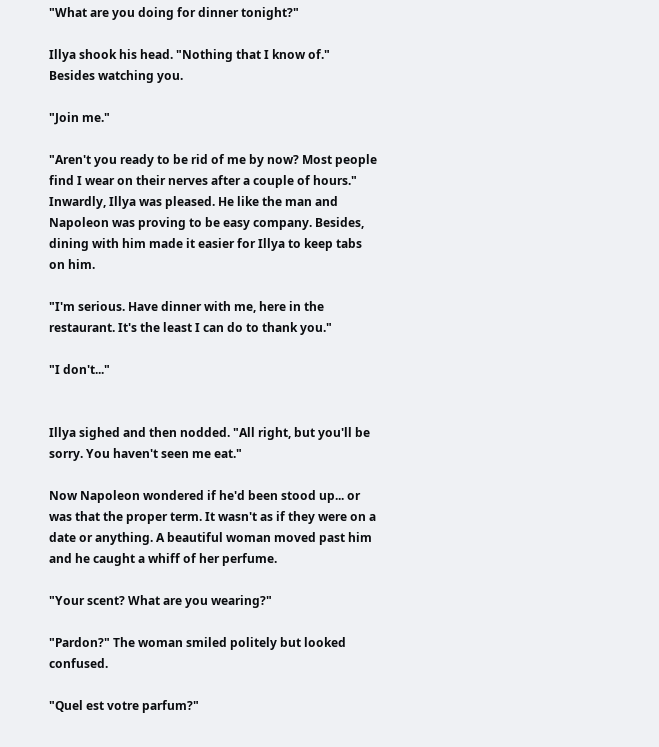"What are you doing for dinner tonight?"

Illya shook his head. "Nothing that I know of." Besides watching you.

"Join me."

"Aren't you ready to be rid of me by now? Most people find I wear on their nerves after a couple of hours." Inwardly, Illya was pleased. He like the man and Napoleon was proving to be easy company. Besides, dining with him made it easier for Illya to keep tabs on him.

"I'm serious. Have dinner with me, here in the restaurant. It's the least I can do to thank you."

"I don't..."


Illya sighed and then nodded. "All right, but you'll be sorry. You haven't seen me eat."

Now Napoleon wondered if he'd been stood up... or was that the proper term. It wasn't as if they were on a date or anything. A beautiful woman moved past him and he caught a whiff of her perfume.

"Your scent? What are you wearing?"

"Pardon?" The woman smiled politely but looked confused.

"Quel est votre parfum?"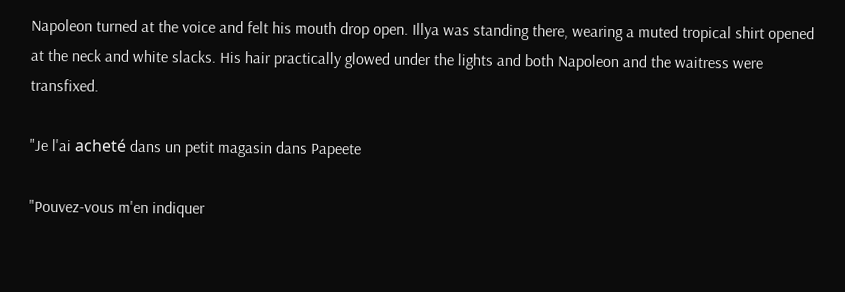Napoleon turned at the voice and felt his mouth drop open. Illya was standing there, wearing a muted tropical shirt opened at the neck and white slacks. His hair practically glowed under the lights and both Napoleon and the waitress were transfixed.

"Je l'ai acheté dans un petit magasin dans Papeete

"Pouvez-vous m'en indiquer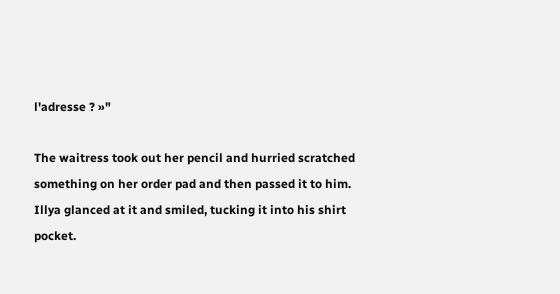l'adresse ? »"

The waitress took out her pencil and hurried scratched something on her order pad and then passed it to him. Illya glanced at it and smiled, tucking it into his shirt pocket.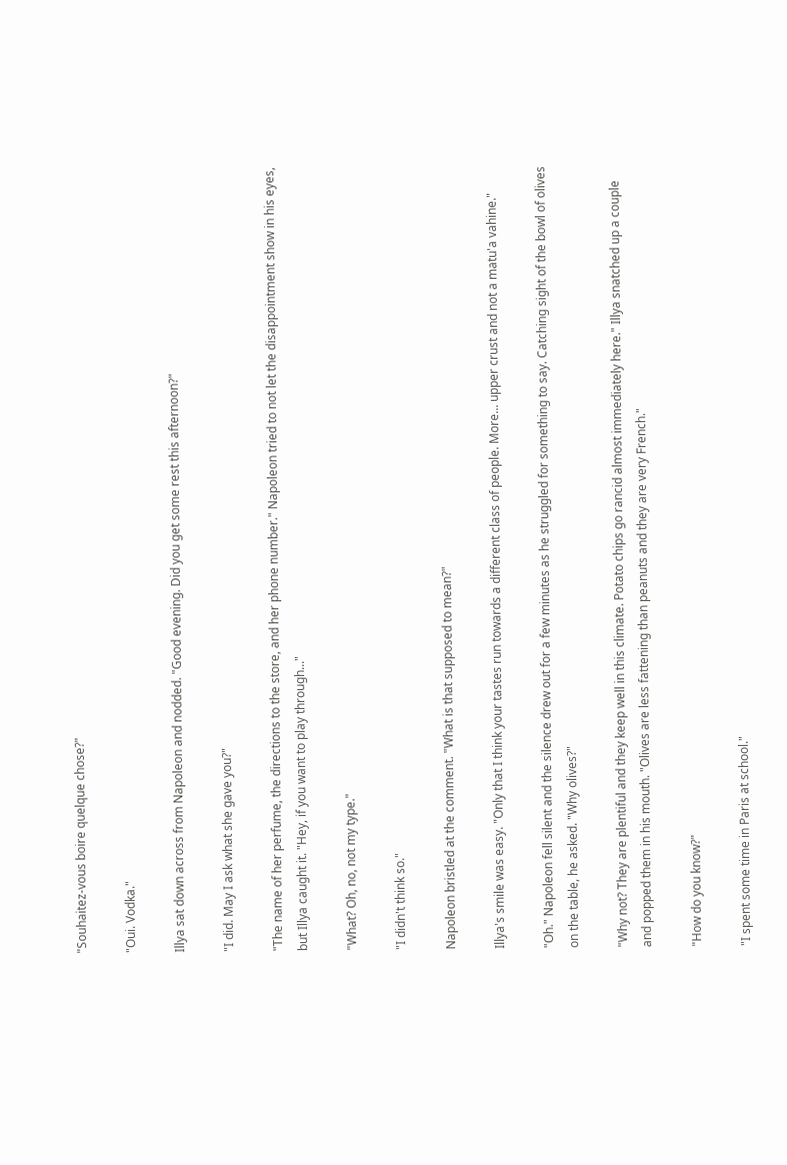"Souhaitez-vous boire quelque chose?"

"Oui. Vodka."

Illya sat down across from Napoleon and nodded. "Good evening. Did you get some rest this afternoon?"

"I did. May I ask what she gave you?"

"The name of her perfume, the directions to the store, and her phone number." Napoleon tried to not let the disappointment show in his eyes, but Illya caught it. "Hey, if you want to play through..."

"What? Oh, no, not my type."

"I didn't think so."

Napoleon bristled at the comment. "What is that supposed to mean?"

Illya's smile was easy. "Only that I think your tastes run towards a different class of people. More... upper crust and not a matu'a vahine."

"Oh." Napoleon fell silent and the silence drew out for a few minutes as he struggled for something to say. Catching sight of the bowl of olives on the table, he asked. "Why olives?"

"Why not? They are plentiful and they keep well in this climate. Potato chips go rancid almost immediately here." Illya snatched up a couple and popped them in his mouth. "Olives are less fattening than peanuts and they are very French."

"How do you know?"

"I spent some time in Paris at school."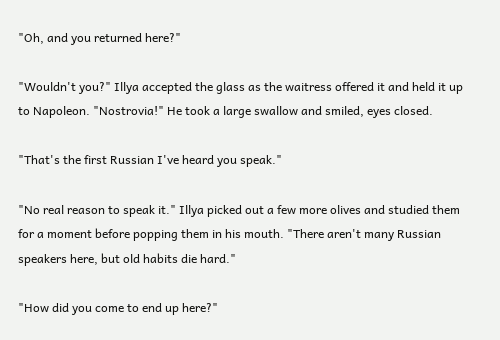"Oh, and you returned here?"

"Wouldn't you?" Illya accepted the glass as the waitress offered it and held it up to Napoleon. "Nostrovia!" He took a large swallow and smiled, eyes closed.

"That's the first Russian I've heard you speak."

"No real reason to speak it." Illya picked out a few more olives and studied them for a moment before popping them in his mouth. "There aren't many Russian speakers here, but old habits die hard."

"How did you come to end up here?"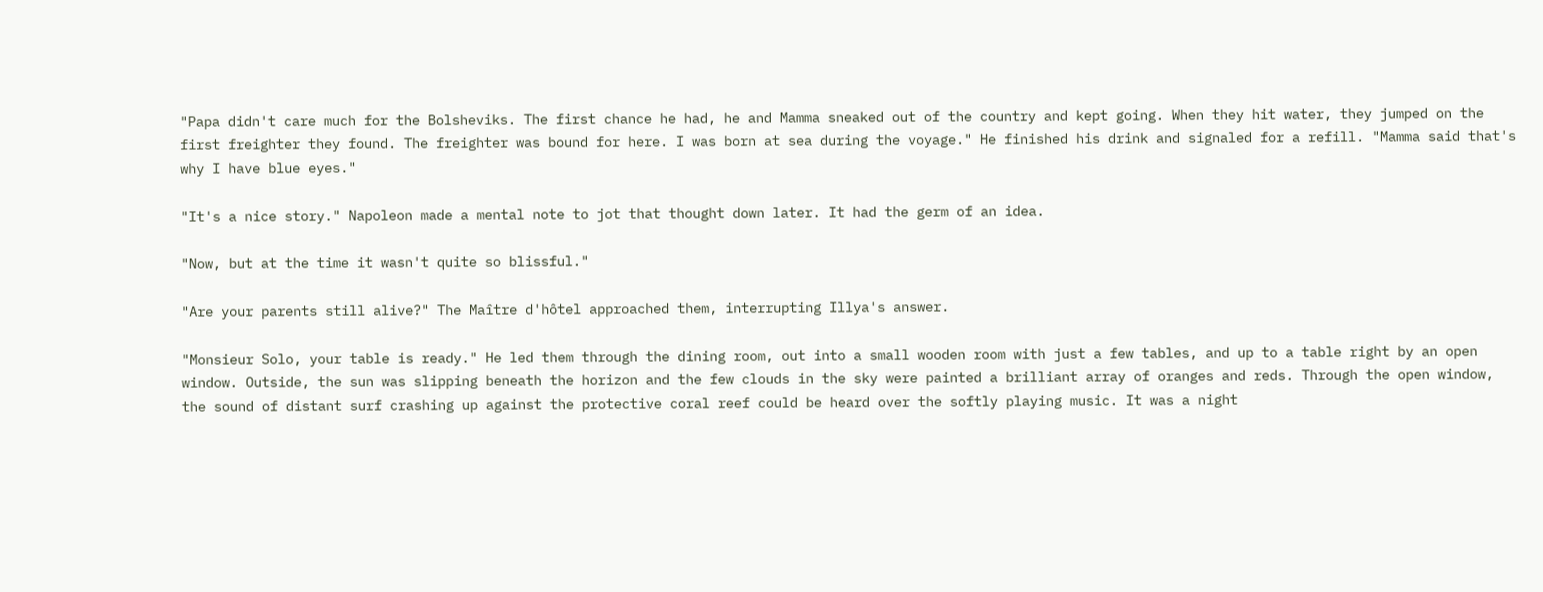"Papa didn't care much for the Bolsheviks. The first chance he had, he and Mamma sneaked out of the country and kept going. When they hit water, they jumped on the first freighter they found. The freighter was bound for here. I was born at sea during the voyage." He finished his drink and signaled for a refill. "Mamma said that's why I have blue eyes."

"It's a nice story." Napoleon made a mental note to jot that thought down later. It had the germ of an idea.

"Now, but at the time it wasn't quite so blissful."

"Are your parents still alive?" The Maître d'hôtel approached them, interrupting Illya's answer.

"Monsieur Solo, your table is ready." He led them through the dining room, out into a small wooden room with just a few tables, and up to a table right by an open window. Outside, the sun was slipping beneath the horizon and the few clouds in the sky were painted a brilliant array of oranges and reds. Through the open window, the sound of distant surf crashing up against the protective coral reef could be heard over the softly playing music. It was a night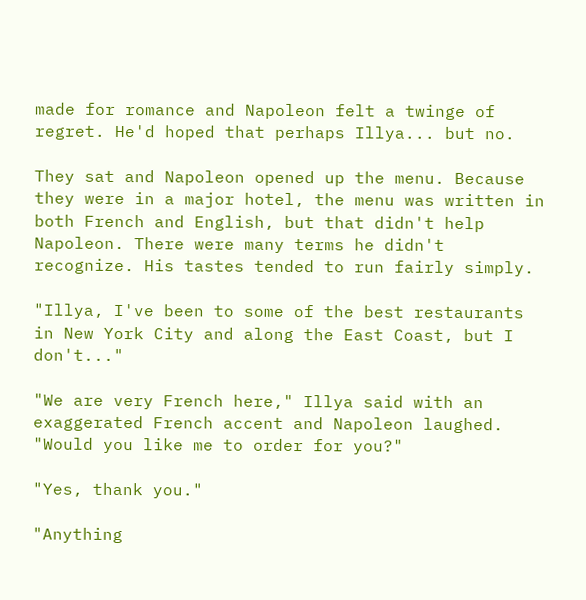made for romance and Napoleon felt a twinge of regret. He'd hoped that perhaps Illya... but no.

They sat and Napoleon opened up the menu. Because they were in a major hotel, the menu was written in both French and English, but that didn't help Napoleon. There were many terms he didn't recognize. His tastes tended to run fairly simply.

"Illya, I've been to some of the best restaurants in New York City and along the East Coast, but I don't..."

"We are very French here," Illya said with an exaggerated French accent and Napoleon laughed. "Would you like me to order for you?"

"Yes, thank you."

"Anything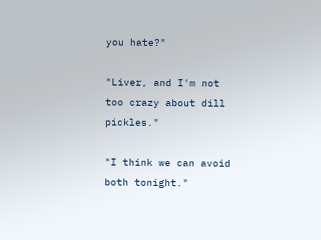you hate?"

"Liver, and I'm not too crazy about dill pickles."

"I think we can avoid both tonight."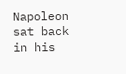Napoleon sat back in his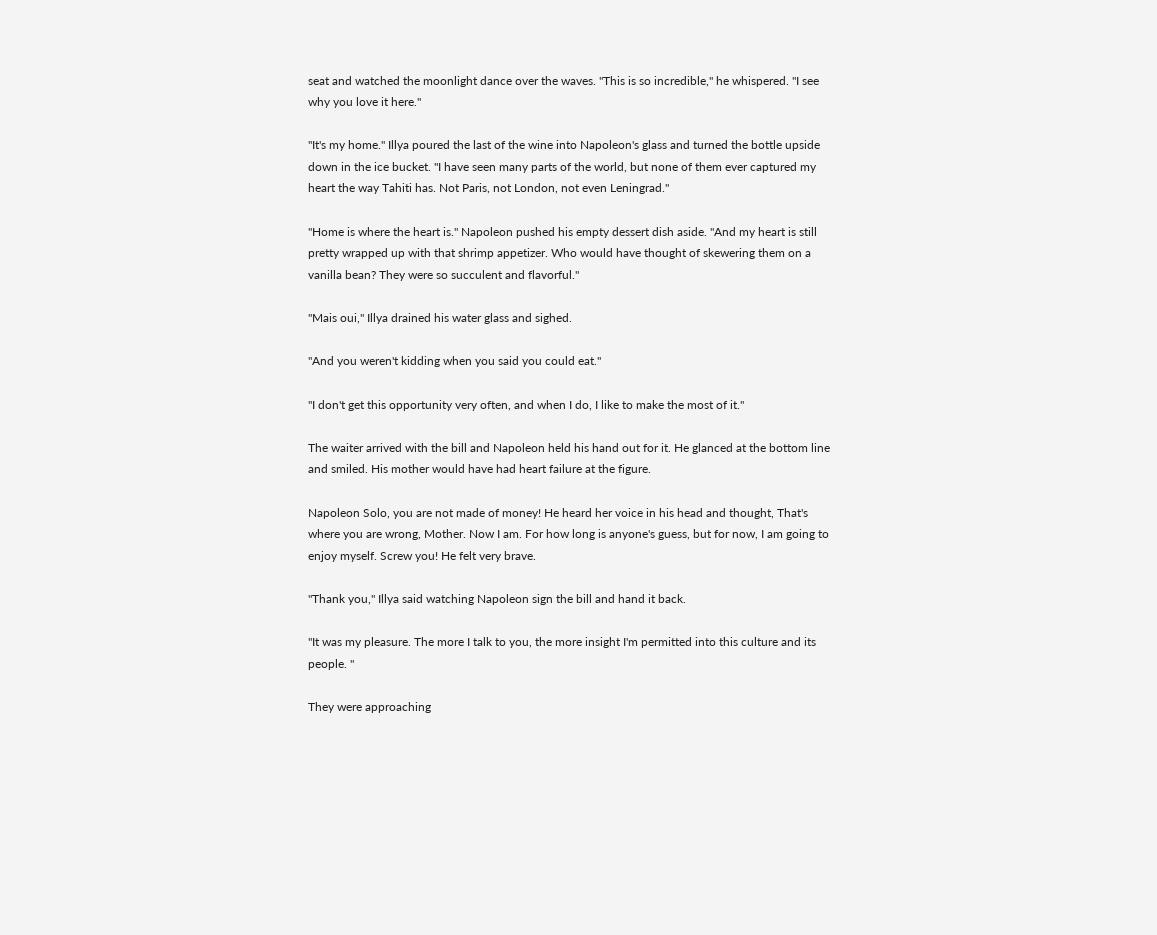seat and watched the moonlight dance over the waves. "This is so incredible," he whispered. "I see why you love it here."

"It's my home." Illya poured the last of the wine into Napoleon's glass and turned the bottle upside down in the ice bucket. "I have seen many parts of the world, but none of them ever captured my heart the way Tahiti has. Not Paris, not London, not even Leningrad."

"Home is where the heart is." Napoleon pushed his empty dessert dish aside. "And my heart is still pretty wrapped up with that shrimp appetizer. Who would have thought of skewering them on a vanilla bean? They were so succulent and flavorful."

"Mais oui," Illya drained his water glass and sighed.

"And you weren't kidding when you said you could eat."

"I don't get this opportunity very often, and when I do, I like to make the most of it."

The waiter arrived with the bill and Napoleon held his hand out for it. He glanced at the bottom line and smiled. His mother would have had heart failure at the figure.

Napoleon Solo, you are not made of money! He heard her voice in his head and thought, That's where you are wrong, Mother. Now I am. For how long is anyone's guess, but for now, I am going to enjoy myself. Screw you! He felt very brave.

"Thank you," Illya said watching Napoleon sign the bill and hand it back.

"It was my pleasure. The more I talk to you, the more insight I'm permitted into this culture and its people. "

They were approaching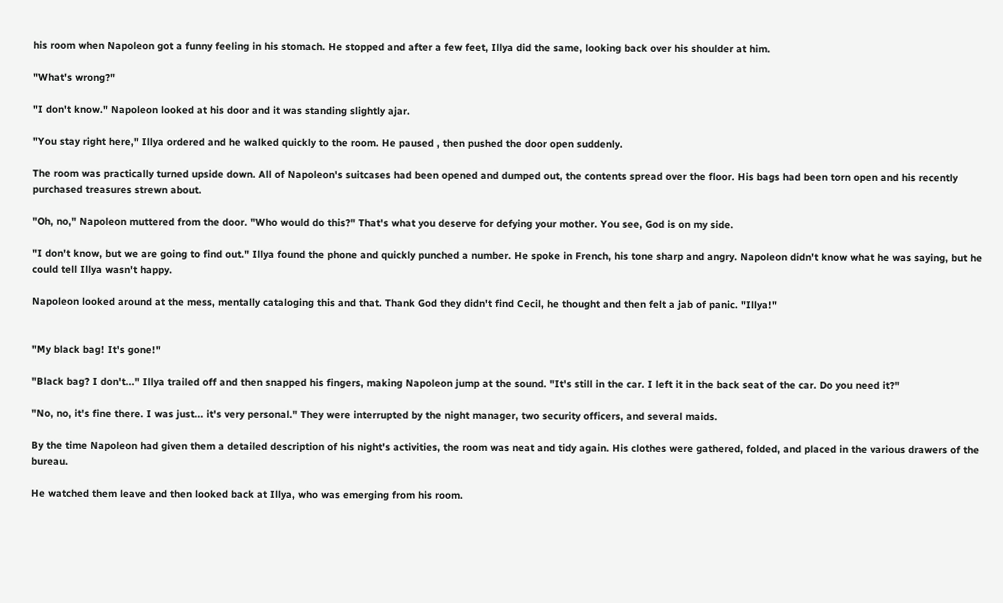his room when Napoleon got a funny feeling in his stomach. He stopped and after a few feet, Illya did the same, looking back over his shoulder at him.

"What's wrong?"

"I don't know." Napoleon looked at his door and it was standing slightly ajar.

"You stay right here," Illya ordered and he walked quickly to the room. He paused , then pushed the door open suddenly.

The room was practically turned upside down. All of Napoleon's suitcases had been opened and dumped out, the contents spread over the floor. His bags had been torn open and his recently purchased treasures strewn about.

"Oh, no," Napoleon muttered from the door. "Who would do this?" That's what you deserve for defying your mother. You see, God is on my side.

"I don't know, but we are going to find out." Illya found the phone and quickly punched a number. He spoke in French, his tone sharp and angry. Napoleon didn't know what he was saying, but he could tell Illya wasn't happy.

Napoleon looked around at the mess, mentally cataloging this and that. Thank God they didn't find Cecil, he thought and then felt a jab of panic. "Illya!"


"My black bag! It's gone!"

"Black bag? I don't..." Illya trailed off and then snapped his fingers, making Napoleon jump at the sound. "It's still in the car. I left it in the back seat of the car. Do you need it?"

"No, no, it's fine there. I was just... it's very personal." They were interrupted by the night manager, two security officers, and several maids.

By the time Napoleon had given them a detailed description of his night's activities, the room was neat and tidy again. His clothes were gathered, folded, and placed in the various drawers of the bureau.

He watched them leave and then looked back at Illya, who was emerging from his room.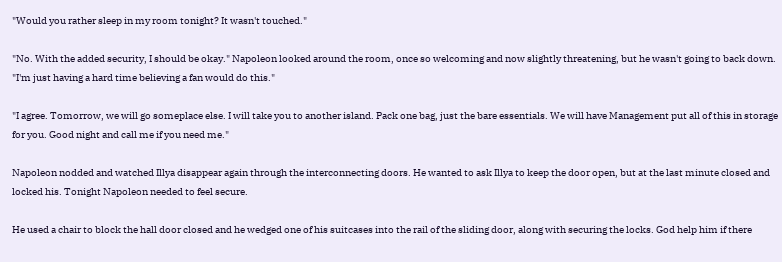"Would you rather sleep in my room tonight? It wasn't touched."

"No. With the added security, I should be okay." Napoleon looked around the room, once so welcoming and now slightly threatening, but he wasn't going to back down. "I'm just having a hard time believing a fan would do this."

"I agree. Tomorrow, we will go someplace else. I will take you to another island. Pack one bag, just the bare essentials. We will have Management put all of this in storage for you. Good night and call me if you need me."

Napoleon nodded and watched Illya disappear again through the interconnecting doors. He wanted to ask Illya to keep the door open, but at the last minute closed and locked his. Tonight Napoleon needed to feel secure.

He used a chair to block the hall door closed and he wedged one of his suitcases into the rail of the sliding door, along with securing the locks. God help him if there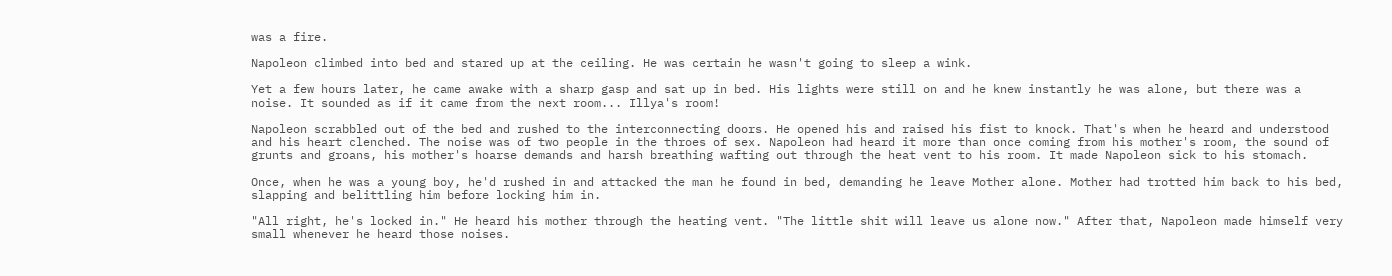was a fire.

Napoleon climbed into bed and stared up at the ceiling. He was certain he wasn't going to sleep a wink.

Yet a few hours later, he came awake with a sharp gasp and sat up in bed. His lights were still on and he knew instantly he was alone, but there was a noise. It sounded as if it came from the next room... Illya's room!

Napoleon scrabbled out of the bed and rushed to the interconnecting doors. He opened his and raised his fist to knock. That's when he heard and understood and his heart clenched. The noise was of two people in the throes of sex. Napoleon had heard it more than once coming from his mother's room, the sound of grunts and groans, his mother's hoarse demands and harsh breathing wafting out through the heat vent to his room. It made Napoleon sick to his stomach.

Once, when he was a young boy, he'd rushed in and attacked the man he found in bed, demanding he leave Mother alone. Mother had trotted him back to his bed, slapping and belittling him before locking him in.

"All right, he's locked in." He heard his mother through the heating vent. "The little shit will leave us alone now." After that, Napoleon made himself very small whenever he heard those noises.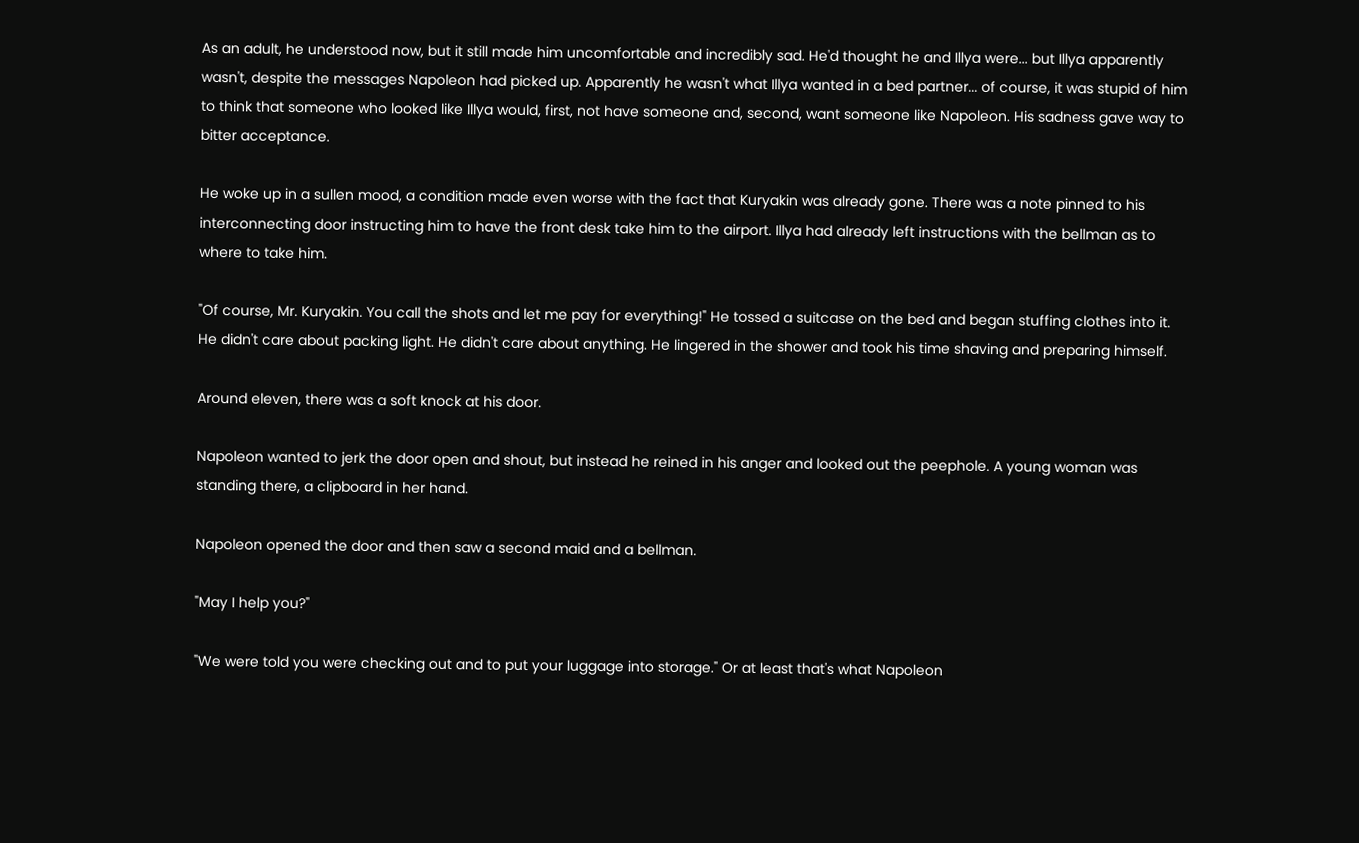As an adult, he understood now, but it still made him uncomfortable and incredibly sad. He'd thought he and Illya were... but Illya apparently wasn't, despite the messages Napoleon had picked up. Apparently he wasn't what Illya wanted in a bed partner... of course, it was stupid of him to think that someone who looked like Illya would, first, not have someone and, second, want someone like Napoleon. His sadness gave way to bitter acceptance.

He woke up in a sullen mood, a condition made even worse with the fact that Kuryakin was already gone. There was a note pinned to his interconnecting door instructing him to have the front desk take him to the airport. Illya had already left instructions with the bellman as to where to take him.

"Of course, Mr. Kuryakin. You call the shots and let me pay for everything!" He tossed a suitcase on the bed and began stuffing clothes into it. He didn't care about packing light. He didn't care about anything. He lingered in the shower and took his time shaving and preparing himself.

Around eleven, there was a soft knock at his door.

Napoleon wanted to jerk the door open and shout, but instead he reined in his anger and looked out the peephole. A young woman was standing there, a clipboard in her hand.

Napoleon opened the door and then saw a second maid and a bellman.

"May I help you?"

"We were told you were checking out and to put your luggage into storage." Or at least that's what Napoleon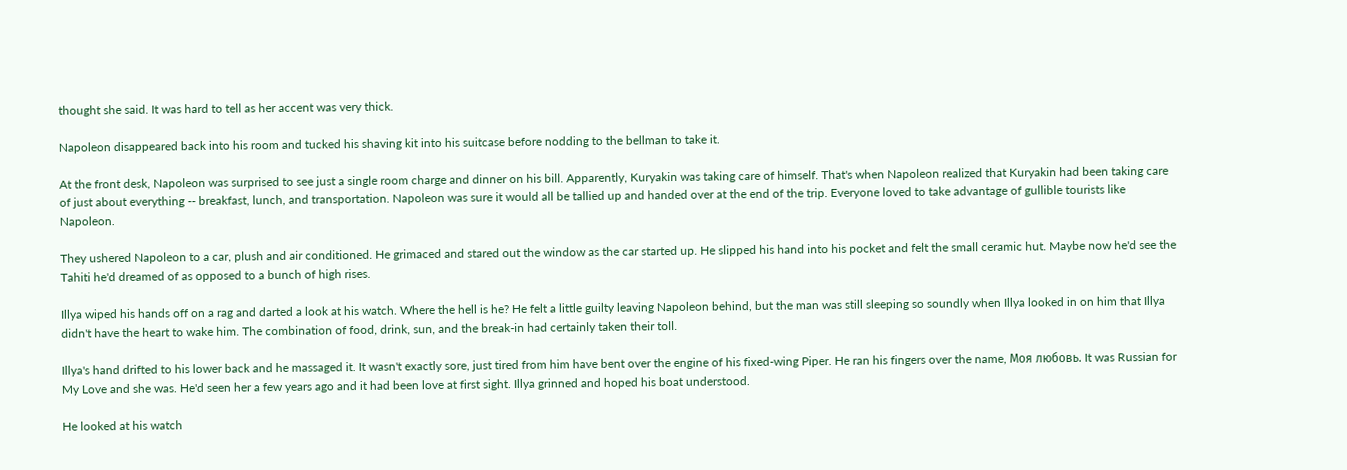thought she said. It was hard to tell as her accent was very thick.

Napoleon disappeared back into his room and tucked his shaving kit into his suitcase before nodding to the bellman to take it.

At the front desk, Napoleon was surprised to see just a single room charge and dinner on his bill. Apparently, Kuryakin was taking care of himself. That's when Napoleon realized that Kuryakin had been taking care of just about everything -- breakfast, lunch, and transportation. Napoleon was sure it would all be tallied up and handed over at the end of the trip. Everyone loved to take advantage of gullible tourists like Napoleon.

They ushered Napoleon to a car, plush and air conditioned. He grimaced and stared out the window as the car started up. He slipped his hand into his pocket and felt the small ceramic hut. Maybe now he'd see the Tahiti he'd dreamed of as opposed to a bunch of high rises.

Illya wiped his hands off on a rag and darted a look at his watch. Where the hell is he? He felt a little guilty leaving Napoleon behind, but the man was still sleeping so soundly when Illya looked in on him that Illya didn't have the heart to wake him. The combination of food, drink, sun, and the break-in had certainly taken their toll.

Illya's hand drifted to his lower back and he massaged it. It wasn't exactly sore, just tired from him have bent over the engine of his fixed-wing Piper. He ran his fingers over the name, Моя любовь. It was Russian for My Love and she was. He'd seen her a few years ago and it had been love at first sight. Illya grinned and hoped his boat understood.

He looked at his watch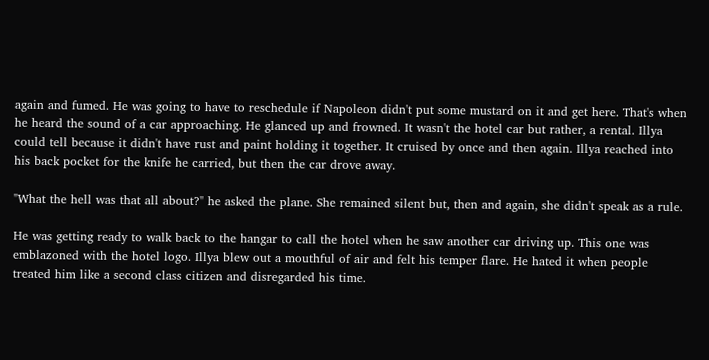again and fumed. He was going to have to reschedule if Napoleon didn't put some mustard on it and get here. That's when he heard the sound of a car approaching. He glanced up and frowned. It wasn't the hotel car but rather, a rental. Illya could tell because it didn't have rust and paint holding it together. It cruised by once and then again. Illya reached into his back pocket for the knife he carried, but then the car drove away.

"What the hell was that all about?" he asked the plane. She remained silent but, then and again, she didn't speak as a rule.

He was getting ready to walk back to the hangar to call the hotel when he saw another car driving up. This one was emblazoned with the hotel logo. Illya blew out a mouthful of air and felt his temper flare. He hated it when people treated him like a second class citizen and disregarded his time.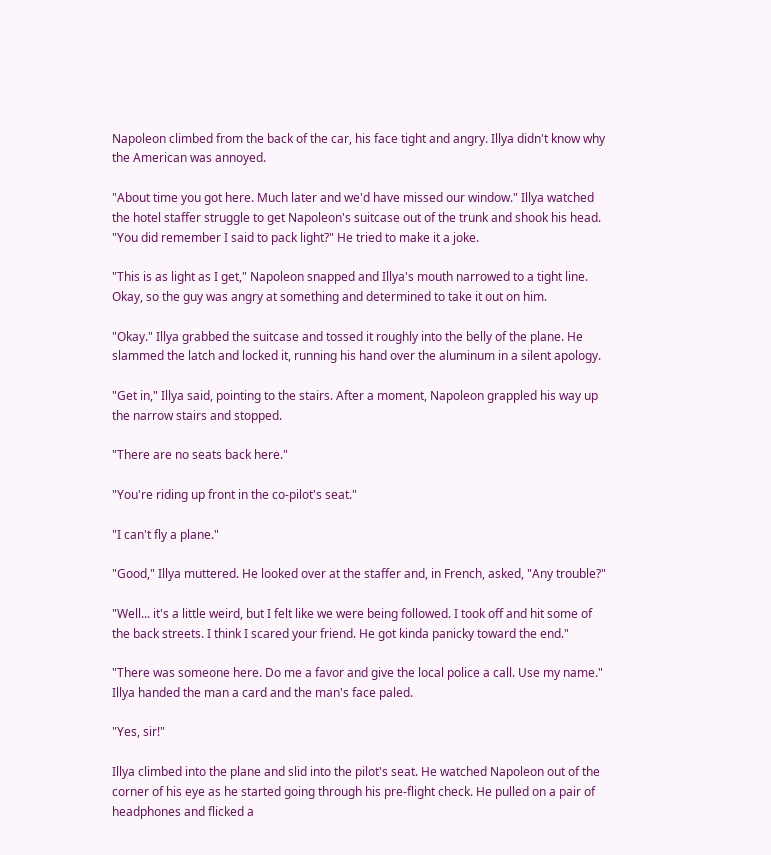Napoleon climbed from the back of the car, his face tight and angry. Illya didn't know why the American was annoyed.

"About time you got here. Much later and we'd have missed our window." Illya watched the hotel staffer struggle to get Napoleon's suitcase out of the trunk and shook his head. "You did remember I said to pack light?" He tried to make it a joke.

"This is as light as I get," Napoleon snapped and Illya's mouth narrowed to a tight line. Okay, so the guy was angry at something and determined to take it out on him.

"Okay." Illya grabbed the suitcase and tossed it roughly into the belly of the plane. He slammed the latch and locked it, running his hand over the aluminum in a silent apology.

"Get in," Illya said, pointing to the stairs. After a moment, Napoleon grappled his way up the narrow stairs and stopped.

"There are no seats back here."

"You're riding up front in the co-pilot's seat."

"I can't fly a plane."

"Good," Illya muttered. He looked over at the staffer and, in French, asked, "Any trouble?"

"Well... it's a little weird, but I felt like we were being followed. I took off and hit some of the back streets. I think I scared your friend. He got kinda panicky toward the end."

"There was someone here. Do me a favor and give the local police a call. Use my name." Illya handed the man a card and the man's face paled.

"Yes, sir!"

Illya climbed into the plane and slid into the pilot's seat. He watched Napoleon out of the corner of his eye as he started going through his pre-flight check. He pulled on a pair of headphones and flicked a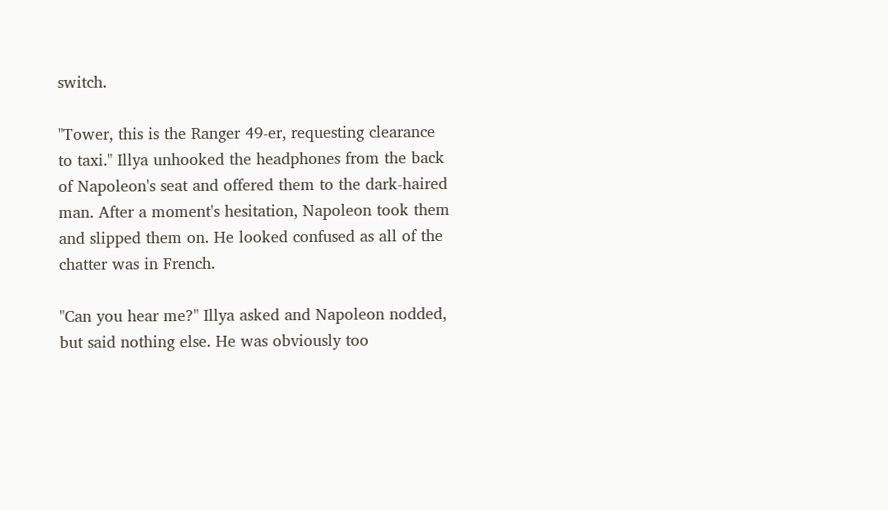switch.

"Tower, this is the Ranger 49-er, requesting clearance to taxi." Illya unhooked the headphones from the back of Napoleon's seat and offered them to the dark-haired man. After a moment's hesitation, Napoleon took them and slipped them on. He looked confused as all of the chatter was in French.

"Can you hear me?" Illya asked and Napoleon nodded, but said nothing else. He was obviously too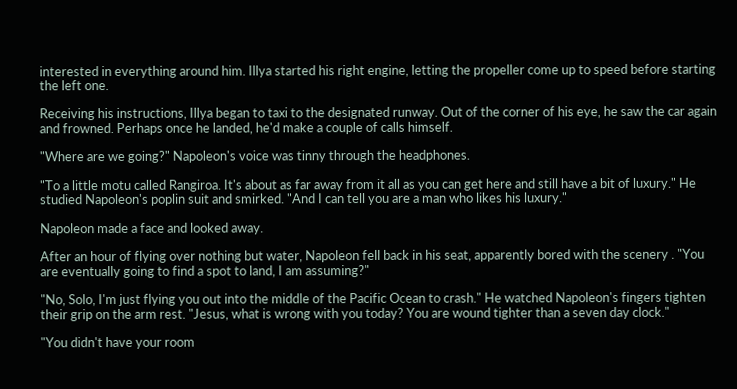interested in everything around him. Illya started his right engine, letting the propeller come up to speed before starting the left one.

Receiving his instructions, Illya began to taxi to the designated runway. Out of the corner of his eye, he saw the car again and frowned. Perhaps once he landed, he'd make a couple of calls himself.

"Where are we going?" Napoleon's voice was tinny through the headphones.

"To a little motu called Rangiroa. It's about as far away from it all as you can get here and still have a bit of luxury." He studied Napoleon's poplin suit and smirked. "And I can tell you are a man who likes his luxury."

Napoleon made a face and looked away.

After an hour of flying over nothing but water, Napoleon fell back in his seat, apparently bored with the scenery . "You are eventually going to find a spot to land, I am assuming?"

"No, Solo, I'm just flying you out into the middle of the Pacific Ocean to crash." He watched Napoleon's fingers tighten their grip on the arm rest. "Jesus, what is wrong with you today? You are wound tighter than a seven day clock."

"You didn't have your room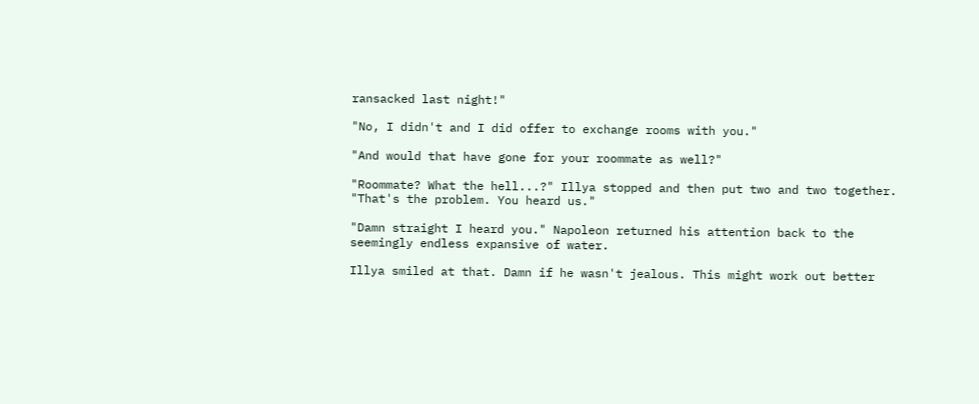ransacked last night!"

"No, I didn't and I did offer to exchange rooms with you."

"And would that have gone for your roommate as well?"

"Roommate? What the hell...?" Illya stopped and then put two and two together. "That's the problem. You heard us."

"Damn straight I heard you." Napoleon returned his attention back to the seemingly endless expansive of water.

Illya smiled at that. Damn if he wasn't jealous. This might work out better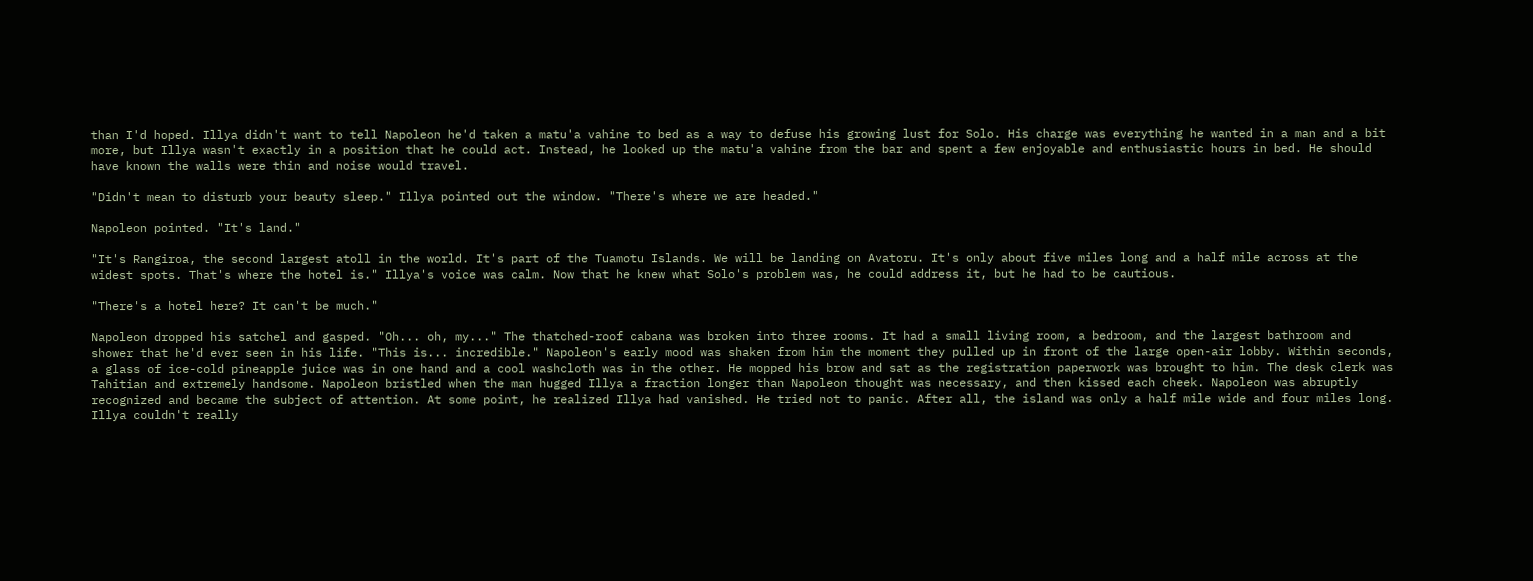than I'd hoped. Illya didn't want to tell Napoleon he'd taken a matu'a vahine to bed as a way to defuse his growing lust for Solo. His charge was everything he wanted in a man and a bit more, but Illya wasn't exactly in a position that he could act. Instead, he looked up the matu'a vahine from the bar and spent a few enjoyable and enthusiastic hours in bed. He should have known the walls were thin and noise would travel.

"Didn't mean to disturb your beauty sleep." Illya pointed out the window. "There's where we are headed."

Napoleon pointed. "It's land."

"It's Rangiroa, the second largest atoll in the world. It's part of the Tuamotu Islands. We will be landing on Avatoru. It's only about five miles long and a half mile across at the widest spots. That's where the hotel is." Illya's voice was calm. Now that he knew what Solo's problem was, he could address it, but he had to be cautious.

"There's a hotel here? It can't be much."

Napoleon dropped his satchel and gasped. "Oh... oh, my..." The thatched-roof cabana was broken into three rooms. It had a small living room, a bedroom, and the largest bathroom and shower that he'd ever seen in his life. "This is... incredible." Napoleon's early mood was shaken from him the moment they pulled up in front of the large open-air lobby. Within seconds, a glass of ice-cold pineapple juice was in one hand and a cool washcloth was in the other. He mopped his brow and sat as the registration paperwork was brought to him. The desk clerk was Tahitian and extremely handsome. Napoleon bristled when the man hugged Illya a fraction longer than Napoleon thought was necessary, and then kissed each cheek. Napoleon was abruptly recognized and became the subject of attention. At some point, he realized Illya had vanished. He tried not to panic. After all, the island was only a half mile wide and four miles long. Illya couldn't really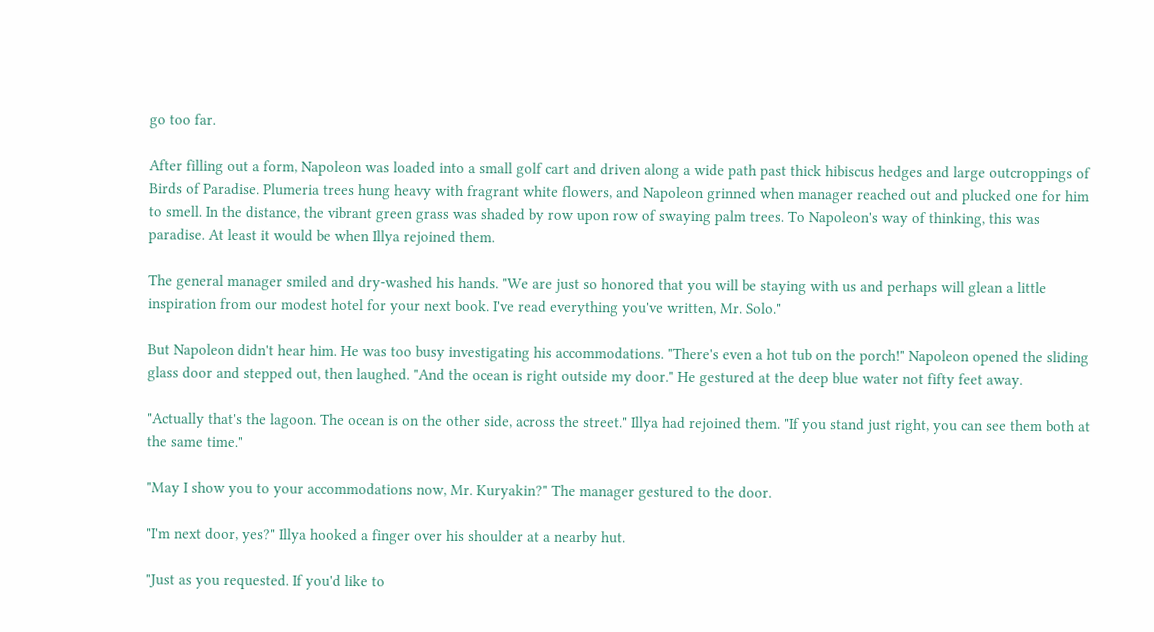go too far.

After filling out a form, Napoleon was loaded into a small golf cart and driven along a wide path past thick hibiscus hedges and large outcroppings of Birds of Paradise. Plumeria trees hung heavy with fragrant white flowers, and Napoleon grinned when manager reached out and plucked one for him to smell. In the distance, the vibrant green grass was shaded by row upon row of swaying palm trees. To Napoleon's way of thinking, this was paradise. At least it would be when Illya rejoined them.

The general manager smiled and dry-washed his hands. "We are just so honored that you will be staying with us and perhaps will glean a little inspiration from our modest hotel for your next book. I've read everything you've written, Mr. Solo."

But Napoleon didn't hear him. He was too busy investigating his accommodations. "There's even a hot tub on the porch!" Napoleon opened the sliding glass door and stepped out, then laughed. "And the ocean is right outside my door." He gestured at the deep blue water not fifty feet away.

"Actually that's the lagoon. The ocean is on the other side, across the street." Illya had rejoined them. "If you stand just right, you can see them both at the same time."

"May I show you to your accommodations now, Mr. Kuryakin?" The manager gestured to the door.

"I'm next door, yes?" Illya hooked a finger over his shoulder at a nearby hut.

"Just as you requested. If you'd like to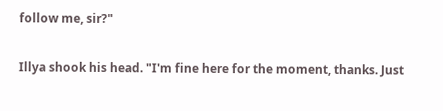follow me, sir?"

Illya shook his head. "I'm fine here for the moment, thanks. Just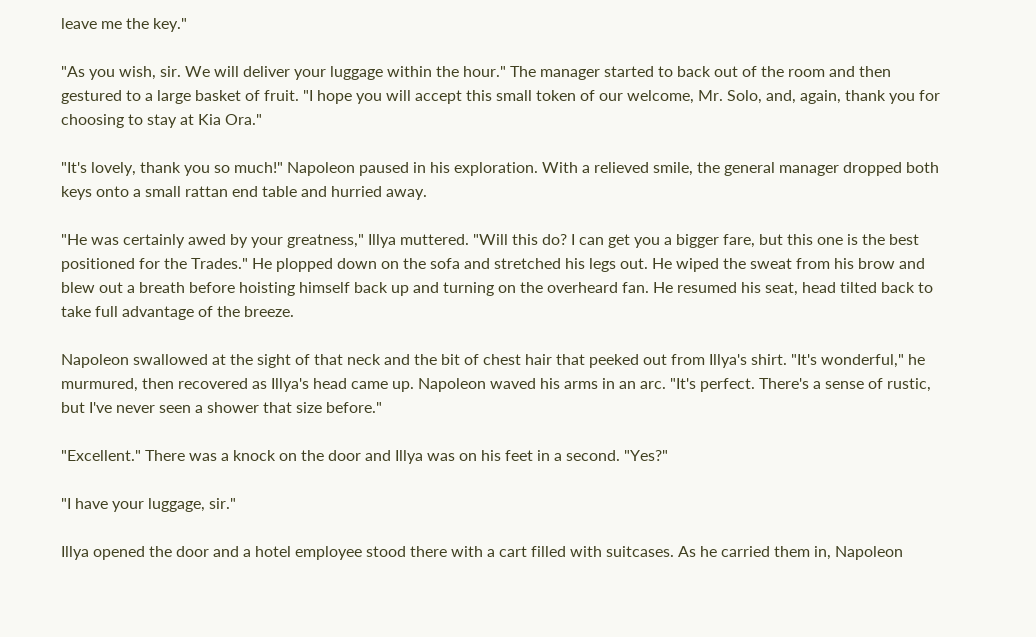leave me the key."

"As you wish, sir. We will deliver your luggage within the hour." The manager started to back out of the room and then gestured to a large basket of fruit. "I hope you will accept this small token of our welcome, Mr. Solo, and, again, thank you for choosing to stay at Kia Ora."

"It's lovely, thank you so much!" Napoleon paused in his exploration. With a relieved smile, the general manager dropped both keys onto a small rattan end table and hurried away.

"He was certainly awed by your greatness," Illya muttered. "Will this do? I can get you a bigger fare, but this one is the best positioned for the Trades." He plopped down on the sofa and stretched his legs out. He wiped the sweat from his brow and blew out a breath before hoisting himself back up and turning on the overheard fan. He resumed his seat, head tilted back to take full advantage of the breeze.

Napoleon swallowed at the sight of that neck and the bit of chest hair that peeked out from Illya's shirt. "It's wonderful," he murmured, then recovered as Illya's head came up. Napoleon waved his arms in an arc. "It's perfect. There's a sense of rustic, but I've never seen a shower that size before."

"Excellent." There was a knock on the door and Illya was on his feet in a second. "Yes?"

"I have your luggage, sir."

Illya opened the door and a hotel employee stood there with a cart filled with suitcases. As he carried them in, Napoleon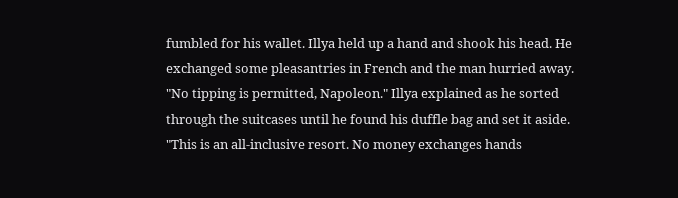fumbled for his wallet. Illya held up a hand and shook his head. He exchanged some pleasantries in French and the man hurried away. "No tipping is permitted, Napoleon." Illya explained as he sorted through the suitcases until he found his duffle bag and set it aside. "This is an all-inclusive resort. No money exchanges hands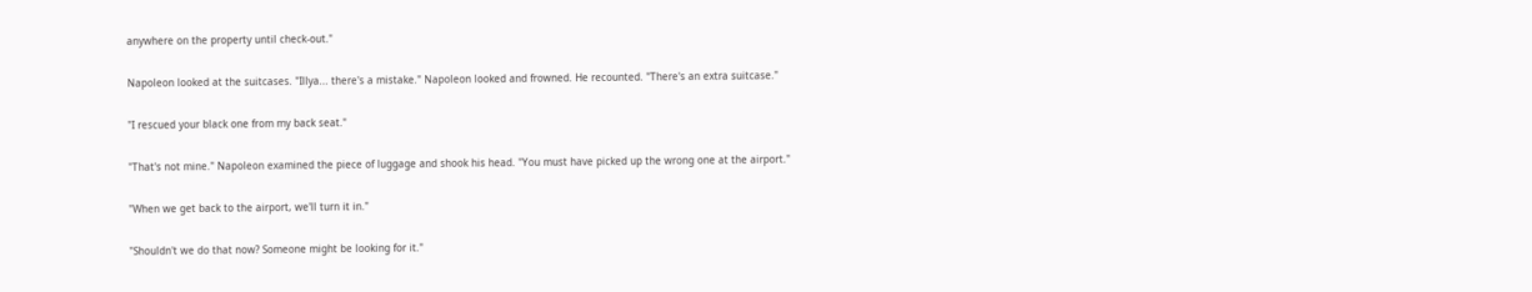anywhere on the property until check-out."

Napoleon looked at the suitcases. "Illya... there's a mistake." Napoleon looked and frowned. He recounted. "There's an extra suitcase."

"I rescued your black one from my back seat."

"That's not mine." Napoleon examined the piece of luggage and shook his head. "You must have picked up the wrong one at the airport."

"When we get back to the airport, we'll turn it in."

"Shouldn't we do that now? Someone might be looking for it."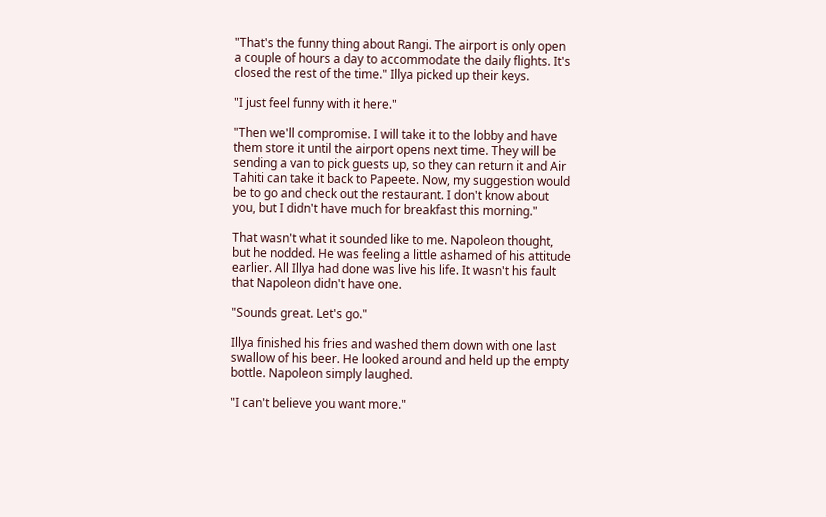"That's the funny thing about Rangi. The airport is only open a couple of hours a day to accommodate the daily flights. It's closed the rest of the time." Illya picked up their keys.

"I just feel funny with it here."

"Then we'll compromise. I will take it to the lobby and have them store it until the airport opens next time. They will be sending a van to pick guests up, so they can return it and Air Tahiti can take it back to Papeete. Now, my suggestion would be to go and check out the restaurant. I don't know about you, but I didn't have much for breakfast this morning."

That wasn't what it sounded like to me. Napoleon thought, but he nodded. He was feeling a little ashamed of his attitude earlier. All Illya had done was live his life. It wasn't his fault that Napoleon didn't have one.

"Sounds great. Let's go."

Illya finished his fries and washed them down with one last swallow of his beer. He looked around and held up the empty bottle. Napoleon simply laughed.

"I can't believe you want more."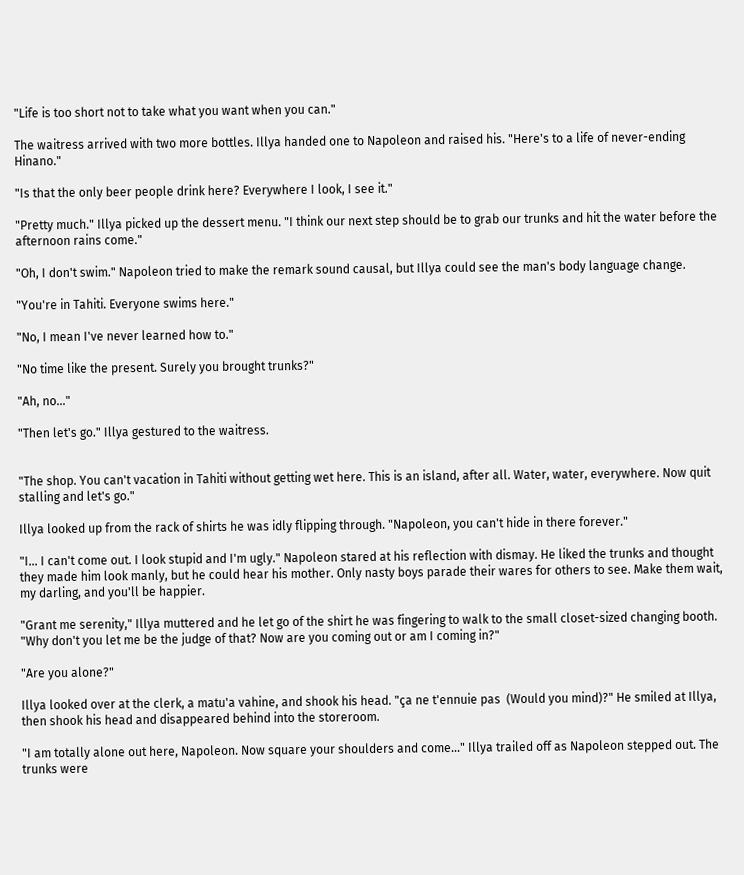"Life is too short not to take what you want when you can."

The waitress arrived with two more bottles. Illya handed one to Napoleon and raised his. "Here's to a life of never-ending Hinano."

"Is that the only beer people drink here? Everywhere I look, I see it."

"Pretty much." Illya picked up the dessert menu. "I think our next step should be to grab our trunks and hit the water before the afternoon rains come."

"Oh, I don't swim." Napoleon tried to make the remark sound causal, but Illya could see the man's body language change.

"You're in Tahiti. Everyone swims here."

"No, I mean I've never learned how to."

"No time like the present. Surely you brought trunks?"

"Ah, no..."

"Then let's go." Illya gestured to the waitress.


"The shop. You can't vacation in Tahiti without getting wet here. This is an island, after all. Water, water, everywhere. Now quit stalling and let's go."

Illya looked up from the rack of shirts he was idly flipping through. "Napoleon, you can't hide in there forever."

"I... I can't come out. I look stupid and I'm ugly." Napoleon stared at his reflection with dismay. He liked the trunks and thought they made him look manly, but he could hear his mother. Only nasty boys parade their wares for others to see. Make them wait, my darling, and you'll be happier.

"Grant me serenity," Illya muttered and he let go of the shirt he was fingering to walk to the small closet-sized changing booth. "Why don't you let me be the judge of that? Now are you coming out or am I coming in?"

"Are you alone?"

Illya looked over at the clerk, a matu'a vahine, and shook his head. "ça ne t'ennuie pas  (Would you mind)?" He smiled at Illya, then shook his head and disappeared behind into the storeroom.

"I am totally alone out here, Napoleon. Now square your shoulders and come..." Illya trailed off as Napoleon stepped out. The trunks were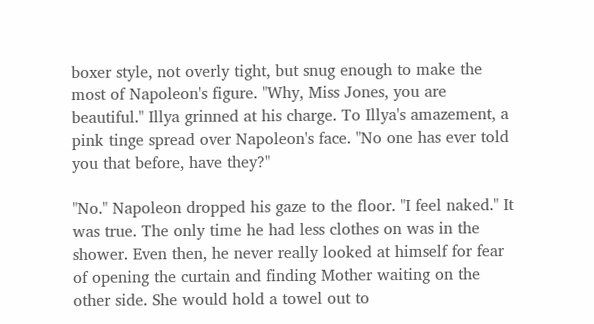boxer style, not overly tight, but snug enough to make the most of Napoleon's figure. "Why, Miss Jones, you are beautiful." Illya grinned at his charge. To Illya's amazement, a pink tinge spread over Napoleon's face. "No one has ever told you that before, have they?"

"No." Napoleon dropped his gaze to the floor. "I feel naked." It was true. The only time he had less clothes on was in the shower. Even then, he never really looked at himself for fear of opening the curtain and finding Mother waiting on the other side. She would hold a towel out to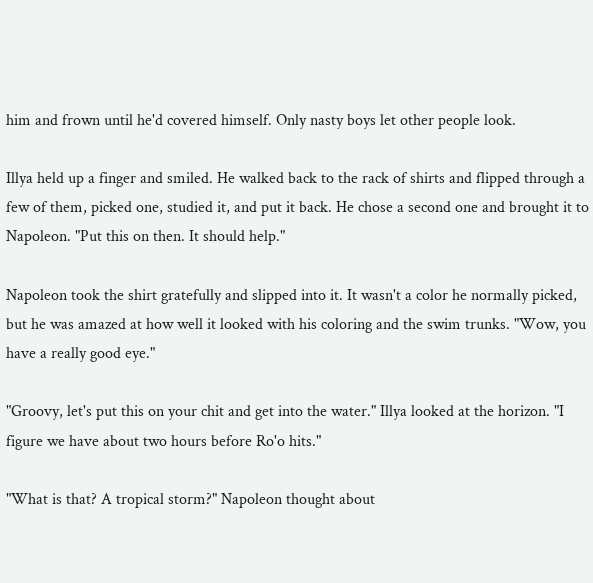him and frown until he'd covered himself. Only nasty boys let other people look.

Illya held up a finger and smiled. He walked back to the rack of shirts and flipped through a few of them, picked one, studied it, and put it back. He chose a second one and brought it to Napoleon. "Put this on then. It should help."

Napoleon took the shirt gratefully and slipped into it. It wasn't a color he normally picked, but he was amazed at how well it looked with his coloring and the swim trunks. "Wow, you have a really good eye."

"Groovy, let's put this on your chit and get into the water." Illya looked at the horizon. "I figure we have about two hours before Ro'o hits."

"What is that? A tropical storm?" Napoleon thought about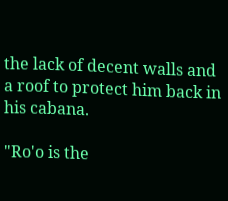the lack of decent walls and a roof to protect him back in his cabana.

"Ro'o is the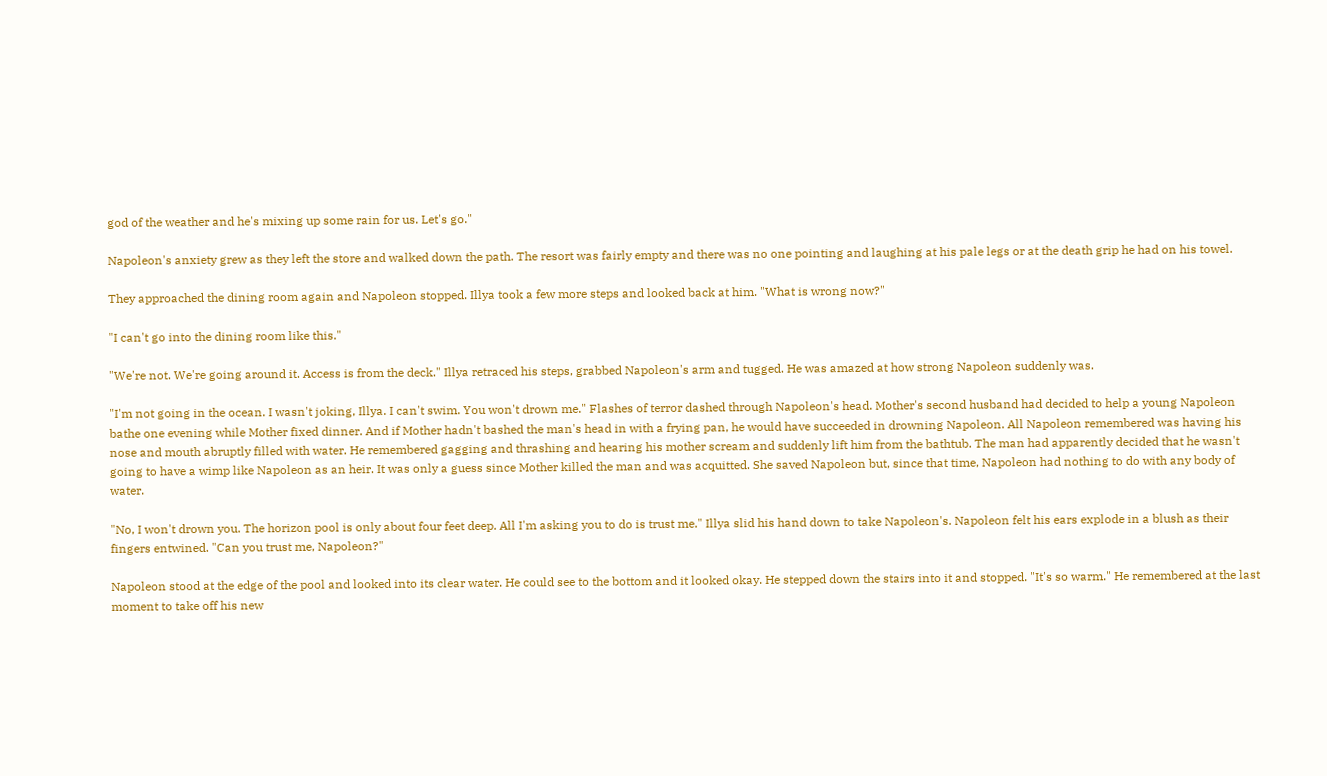god of the weather and he's mixing up some rain for us. Let's go."

Napoleon's anxiety grew as they left the store and walked down the path. The resort was fairly empty and there was no one pointing and laughing at his pale legs or at the death grip he had on his towel.

They approached the dining room again and Napoleon stopped. Illya took a few more steps and looked back at him. "What is wrong now?"

"I can't go into the dining room like this."

"We're not. We're going around it. Access is from the deck." Illya retraced his steps, grabbed Napoleon's arm and tugged. He was amazed at how strong Napoleon suddenly was.

"I'm not going in the ocean. I wasn't joking, Illya. I can't swim. You won't drown me." Flashes of terror dashed through Napoleon's head. Mother's second husband had decided to help a young Napoleon bathe one evening while Mother fixed dinner. And if Mother hadn't bashed the man's head in with a frying pan, he would have succeeded in drowning Napoleon. All Napoleon remembered was having his nose and mouth abruptly filled with water. He remembered gagging and thrashing and hearing his mother scream and suddenly lift him from the bathtub. The man had apparently decided that he wasn't going to have a wimp like Napoleon as an heir. It was only a guess since Mother killed the man and was acquitted. She saved Napoleon but, since that time, Napoleon had nothing to do with any body of water.

"No, I won't drown you. The horizon pool is only about four feet deep. All I'm asking you to do is trust me." Illya slid his hand down to take Napoleon's. Napoleon felt his ears explode in a blush as their fingers entwined. "Can you trust me, Napoleon?"

Napoleon stood at the edge of the pool and looked into its clear water. He could see to the bottom and it looked okay. He stepped down the stairs into it and stopped. "It's so warm." He remembered at the last moment to take off his new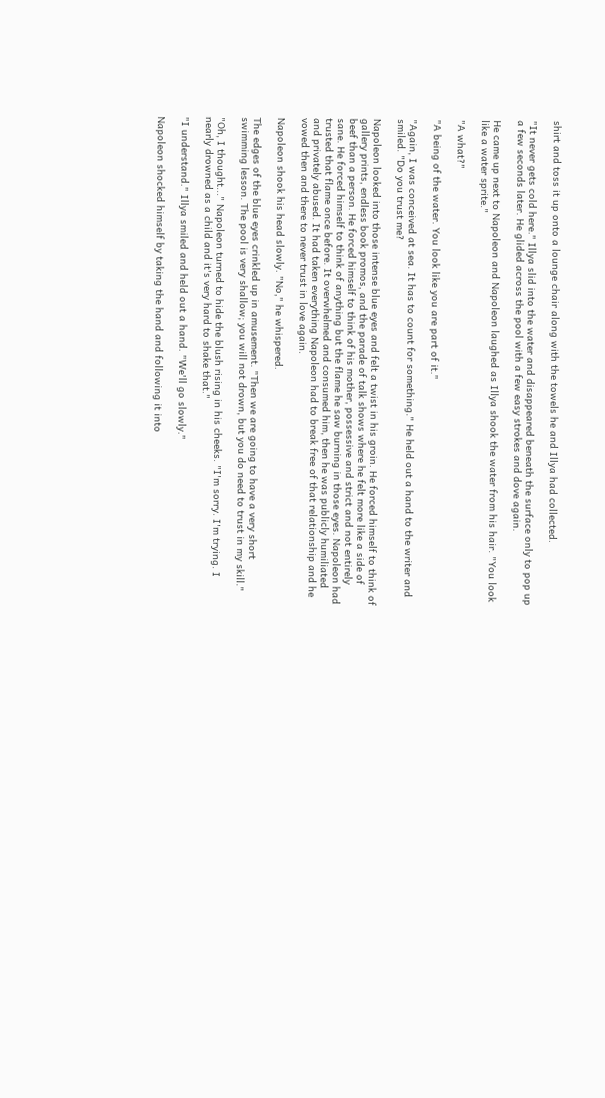shirt and toss it up onto a lounge chair along with the towels he and Illya had collected.

"It never gets cold here." Illya slid into the water and disappeared beneath the surface only to pop up a few seconds later. He glided across the pool with a few easy strokes and dove again.

He came up next to Napoleon and Napoleon laughed as Illya shook the water from his hair. "You look like a water sprite."

"A what?"

"A being of the water. You look like you are part of it."

"Again, I was conceived at sea. It has to count for something." He held out a hand to the writer and smiled. "Do you trust me?

Napoleon looked into those intense blue eyes and felt a twist in his groin. He forced himself to think of gallery prints, endless book promos, and the parade of talk shows where he felt more like a side of beef than a person. He forced himself to think of his mother, possessive and strict and not entirely sane. He forced himself to think of anything but the flame he saw burning in those eyes. Napoleon had trusted that flame once before. It overwhelmed and consumed him, then he was publicly humiliated and privately abused. It had taken everything Napoleon had to break free of that relationship and he vowed then and there to never trust in love again.

Napoleon shook his head slowly. "No," he whispered.

The edges of the blue eyes crinkled up in amusement. "Then we are going to have a very short swimming lesson. The pool is very shallow; you will not drown, but you do need to trust in my skill."

"Oh, I thought..." Napoleon turned to hide the blush rising in his cheeks. "I'm sorry. I'm trying. I nearly drowned as a child and it's very hard to shake that."

"I understand." Illya smiled and held out a hand. "We'll go slowly."

Napoleon shocked himself by taking the hand and following it into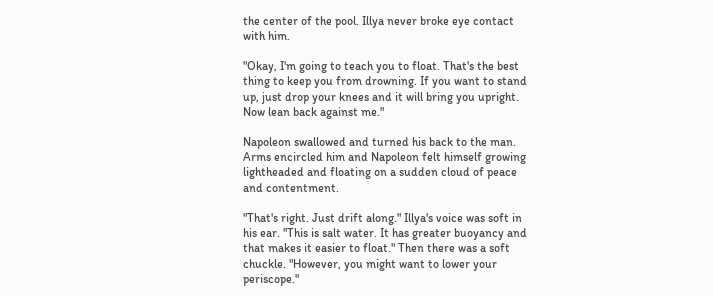the center of the pool. Illya never broke eye contact with him.

"Okay, I'm going to teach you to float. That's the best thing to keep you from drowning. If you want to stand up, just drop your knees and it will bring you upright. Now lean back against me."

Napoleon swallowed and turned his back to the man. Arms encircled him and Napoleon felt himself growing lightheaded and floating on a sudden cloud of peace and contentment.

"That's right. Just drift along." Illya's voice was soft in his ear. "This is salt water. It has greater buoyancy and that makes it easier to float." Then there was a soft chuckle. "However, you might want to lower your periscope."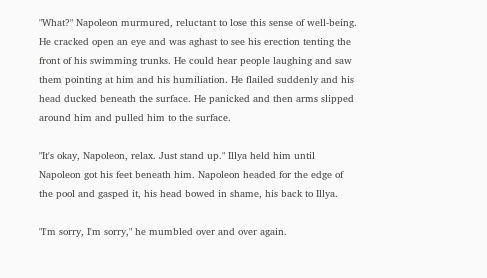"What?" Napoleon murmured, reluctant to lose this sense of well-being. He cracked open an eye and was aghast to see his erection tenting the front of his swimming trunks. He could hear people laughing and saw them pointing at him and his humiliation. He flailed suddenly and his head ducked beneath the surface. He panicked and then arms slipped around him and pulled him to the surface.

"It's okay, Napoleon, relax. Just stand up." Illya held him until Napoleon got his feet beneath him. Napoleon headed for the edge of the pool and gasped it, his head bowed in shame, his back to Illya.

"I'm sorry, I'm sorry," he mumbled over and over again.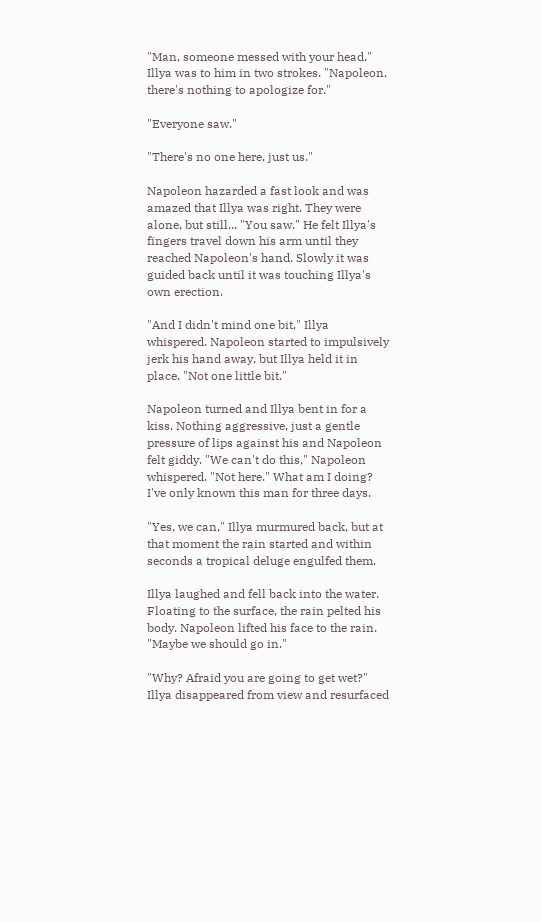"Man, someone messed with your head." Illya was to him in two strokes. "Napoleon, there's nothing to apologize for."

"Everyone saw."

"There's no one here, just us."

Napoleon hazarded a fast look and was amazed that Illya was right. They were alone, but still... "You saw." He felt Illya's fingers travel down his arm until they reached Napoleon's hand. Slowly it was guided back until it was touching Illya's own erection.

"And I didn't mind one bit," Illya whispered. Napoleon started to impulsively jerk his hand away, but Illya held it in place. "Not one little bit."

Napoleon turned and Illya bent in for a kiss. Nothing aggressive, just a gentle pressure of lips against his and Napoleon felt giddy. "We can't do this," Napoleon whispered. "Not here." What am I doing? I've only known this man for three days.

"Yes, we can," Illya murmured back, but at that moment the rain started and within seconds a tropical deluge engulfed them.

Illya laughed and fell back into the water. Floating to the surface, the rain pelted his body. Napoleon lifted his face to the rain. "Maybe we should go in."

"Why? Afraid you are going to get wet?" Illya disappeared from view and resurfaced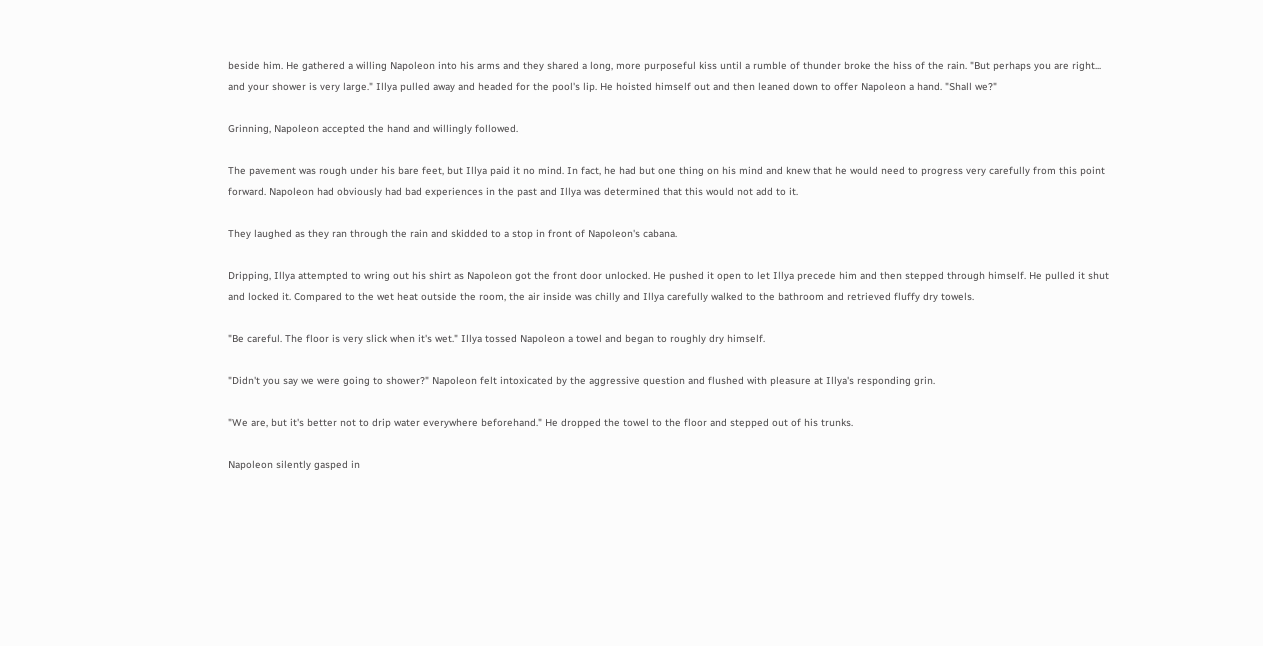beside him. He gathered a willing Napoleon into his arms and they shared a long, more purposeful kiss until a rumble of thunder broke the hiss of the rain. "But perhaps you are right... and your shower is very large." Illya pulled away and headed for the pool's lip. He hoisted himself out and then leaned down to offer Napoleon a hand. "Shall we?"

Grinning, Napoleon accepted the hand and willingly followed.

The pavement was rough under his bare feet, but Illya paid it no mind. In fact, he had but one thing on his mind and knew that he would need to progress very carefully from this point forward. Napoleon had obviously had bad experiences in the past and Illya was determined that this would not add to it.

They laughed as they ran through the rain and skidded to a stop in front of Napoleon's cabana.

Dripping, Illya attempted to wring out his shirt as Napoleon got the front door unlocked. He pushed it open to let Illya precede him and then stepped through himself. He pulled it shut and locked it. Compared to the wet heat outside the room, the air inside was chilly and Illya carefully walked to the bathroom and retrieved fluffy dry towels.

"Be careful. The floor is very slick when it's wet." Illya tossed Napoleon a towel and began to roughly dry himself.

"Didn't you say we were going to shower?" Napoleon felt intoxicated by the aggressive question and flushed with pleasure at Illya's responding grin.

"We are, but it's better not to drip water everywhere beforehand." He dropped the towel to the floor and stepped out of his trunks.

Napoleon silently gasped in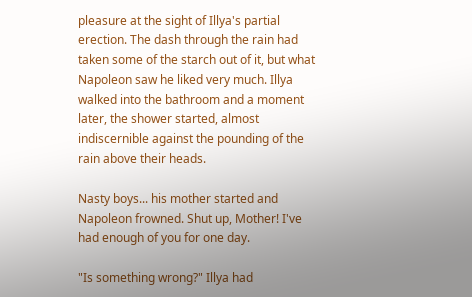pleasure at the sight of Illya's partial erection. The dash through the rain had taken some of the starch out of it, but what Napoleon saw he liked very much. Illya walked into the bathroom and a moment later, the shower started, almost indiscernible against the pounding of the rain above their heads.

Nasty boys... his mother started and Napoleon frowned. Shut up, Mother! I've had enough of you for one day.

"Is something wrong?" Illya had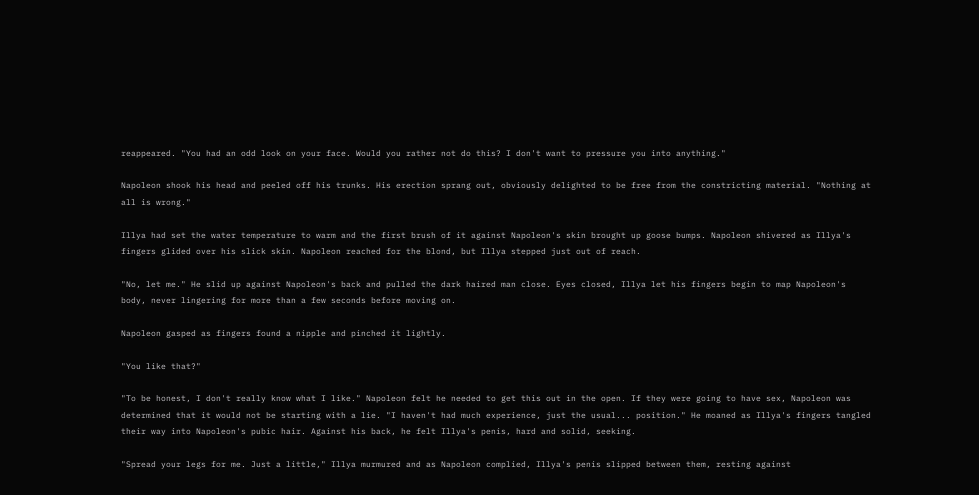reappeared. "You had an odd look on your face. Would you rather not do this? I don't want to pressure you into anything."

Napoleon shook his head and peeled off his trunks. His erection sprang out, obviously delighted to be free from the constricting material. "Nothing at all is wrong."

Illya had set the water temperature to warm and the first brush of it against Napoleon's skin brought up goose bumps. Napoleon shivered as Illya's fingers glided over his slick skin. Napoleon reached for the blond, but Illya stepped just out of reach.

"No, let me." He slid up against Napoleon's back and pulled the dark haired man close. Eyes closed, Illya let his fingers begin to map Napoleon's body, never lingering for more than a few seconds before moving on.

Napoleon gasped as fingers found a nipple and pinched it lightly.

"You like that?"

"To be honest, I don't really know what I like." Napoleon felt he needed to get this out in the open. If they were going to have sex, Napoleon was determined that it would not be starting with a lie. "I haven't had much experience, just the usual... position." He moaned as Illya's fingers tangled their way into Napoleon's pubic hair. Against his back, he felt Illya's penis, hard and solid, seeking.

"Spread your legs for me. Just a little," Illya murmured and as Napoleon complied, Illya's penis slipped between them, resting against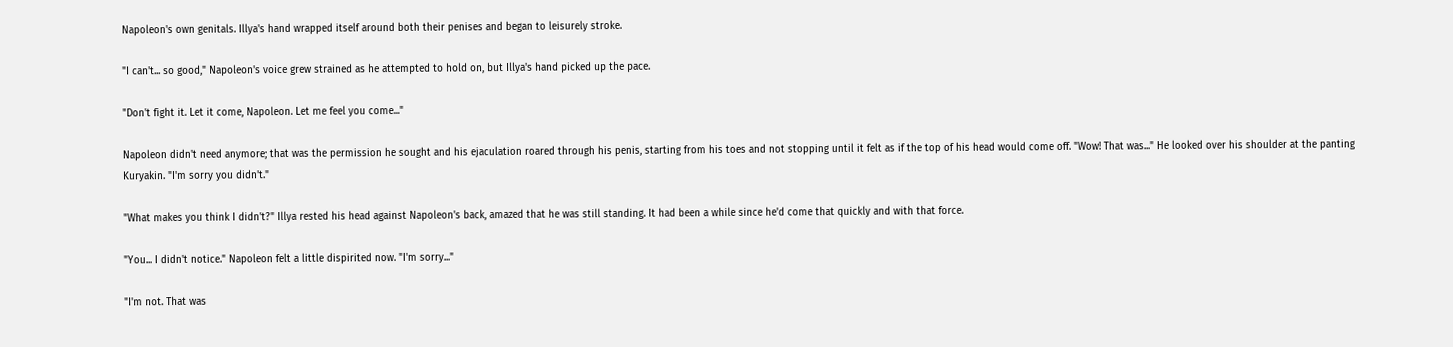Napoleon's own genitals. Illya's hand wrapped itself around both their penises and began to leisurely stroke.

"I can't... so good," Napoleon's voice grew strained as he attempted to hold on, but Illya's hand picked up the pace.

"Don't fight it. Let it come, Napoleon. Let me feel you come..."

Napoleon didn't need anymore; that was the permission he sought and his ejaculation roared through his penis, starting from his toes and not stopping until it felt as if the top of his head would come off. "Wow! That was..." He looked over his shoulder at the panting Kuryakin. "I'm sorry you didn't."

"What makes you think I didn't?" Illya rested his head against Napoleon's back, amazed that he was still standing. It had been a while since he'd come that quickly and with that force.

"You... I didn't notice." Napoleon felt a little dispirited now. "I'm sorry..."

"I'm not. That was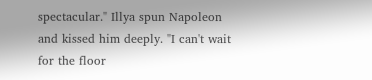spectacular." Illya spun Napoleon and kissed him deeply. "I can't wait for the floor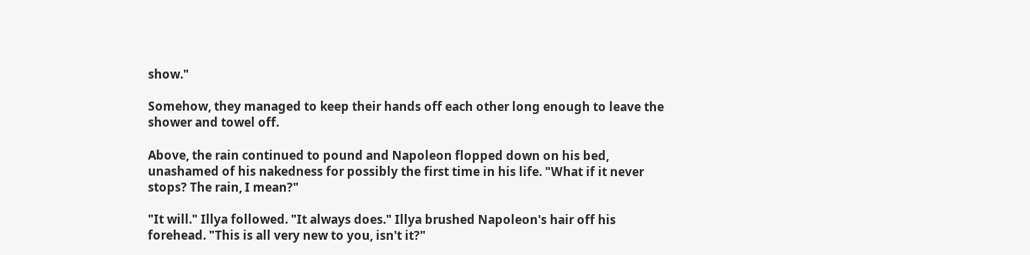show."

Somehow, they managed to keep their hands off each other long enough to leave the shower and towel off.

Above, the rain continued to pound and Napoleon flopped down on his bed, unashamed of his nakedness for possibly the first time in his life. "What if it never stops? The rain, I mean?"

"It will." Illya followed. "It always does." Illya brushed Napoleon's hair off his forehead. "This is all very new to you, isn't it?"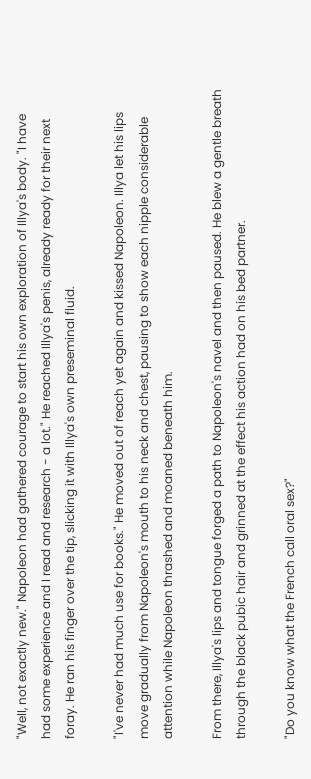"Well, not exactly new." Napoleon had gathered courage to start his own exploration of Illya's body. "I have had some experience and I read and research - a lot." He reached Illya's penis, already ready for their next foray. He ran his finger over the tip, slicking it with Illya's own preseminal fluid.

"I've never had much use for books." He moved out of reach yet again and kissed Napoleon. Illya let his lips move gradually from Napoleon's mouth to his neck and chest, pausing to show each nipple considerable attention while Napoleon thrashed and moaned beneath him.

From there, Illya's lips and tongue forged a path to Napoleon's navel and then paused. He blew a gentle breath through the black pubic hair and grinned at the effect his action had on his bed partner.

"Do you know what the French call oral sex?"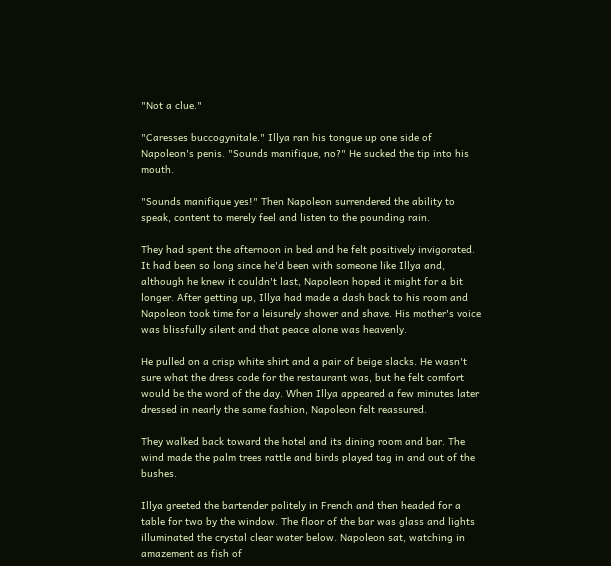"Not a clue."

"Caresses buccogynitale." Illya ran his tongue up one side of Napoleon's penis. "Sounds manifique, no?" He sucked the tip into his mouth.

"Sounds manifique yes!" Then Napoleon surrendered the ability to speak, content to merely feel and listen to the pounding rain.

They had spent the afternoon in bed and he felt positively invigorated. It had been so long since he'd been with someone like Illya and, although he knew it couldn't last, Napoleon hoped it might for a bit longer. After getting up, Illya had made a dash back to his room and Napoleon took time for a leisurely shower and shave. His mother's voice was blissfully silent and that peace alone was heavenly.

He pulled on a crisp white shirt and a pair of beige slacks. He wasn't sure what the dress code for the restaurant was, but he felt comfort would be the word of the day. When Illya appeared a few minutes later dressed in nearly the same fashion, Napoleon felt reassured.

They walked back toward the hotel and its dining room and bar. The wind made the palm trees rattle and birds played tag in and out of the bushes.

Illya greeted the bartender politely in French and then headed for a table for two by the window. The floor of the bar was glass and lights illuminated the crystal clear water below. Napoleon sat, watching in amazement as fish of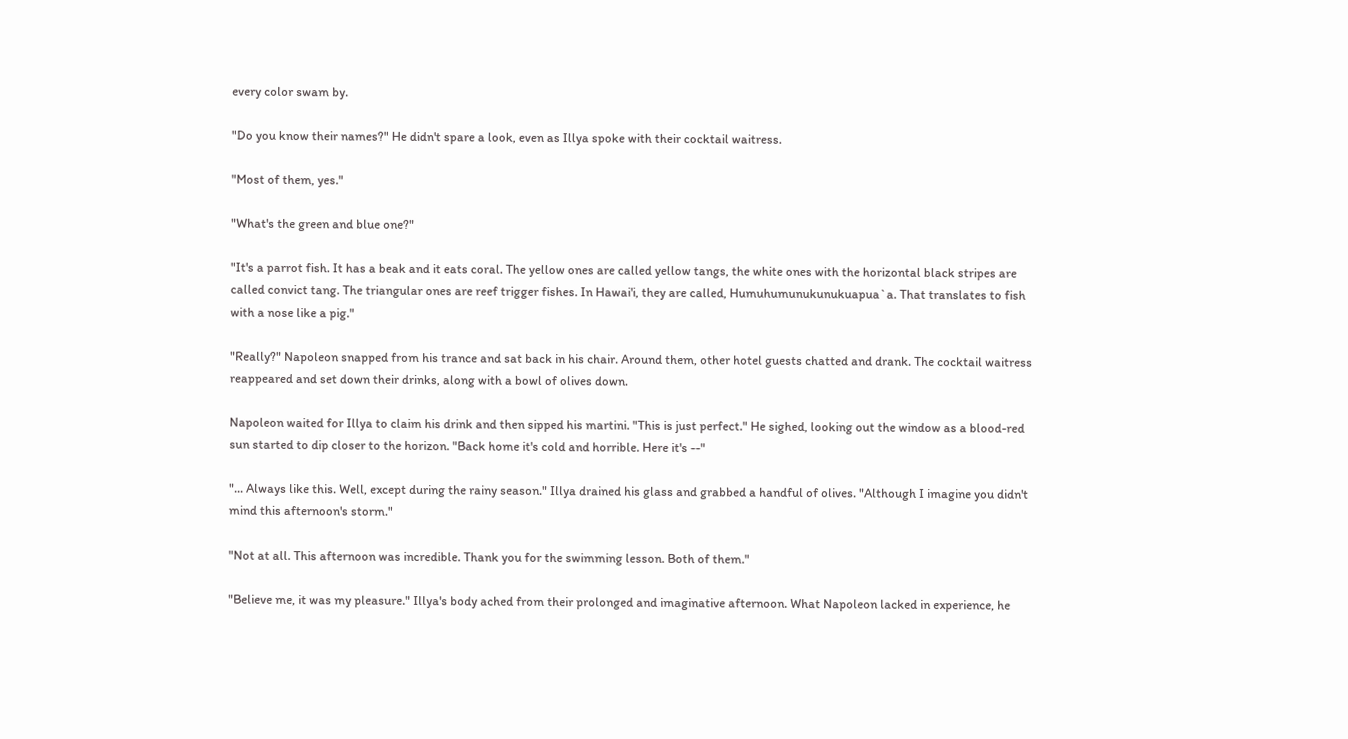every color swam by.

"Do you know their names?" He didn't spare a look, even as Illya spoke with their cocktail waitress.

"Most of them, yes."

"What's the green and blue one?"

"It's a parrot fish. It has a beak and it eats coral. The yellow ones are called yellow tangs, the white ones with the horizontal black stripes are called convict tang. The triangular ones are reef trigger fishes. In Hawai'i, they are called, Humuhumunukunukuapua`a. That translates to fish with a nose like a pig."

"Really?" Napoleon snapped from his trance and sat back in his chair. Around them, other hotel guests chatted and drank. The cocktail waitress reappeared and set down their drinks, along with a bowl of olives down.

Napoleon waited for Illya to claim his drink and then sipped his martini. "This is just perfect." He sighed, looking out the window as a blood-red sun started to dip closer to the horizon. "Back home it's cold and horrible. Here it's --"

"... Always like this. Well, except during the rainy season." Illya drained his glass and grabbed a handful of olives. "Although I imagine you didn't mind this afternoon's storm."

"Not at all. This afternoon was incredible. Thank you for the swimming lesson. Both of them."

"Believe me, it was my pleasure." Illya's body ached from their prolonged and imaginative afternoon. What Napoleon lacked in experience, he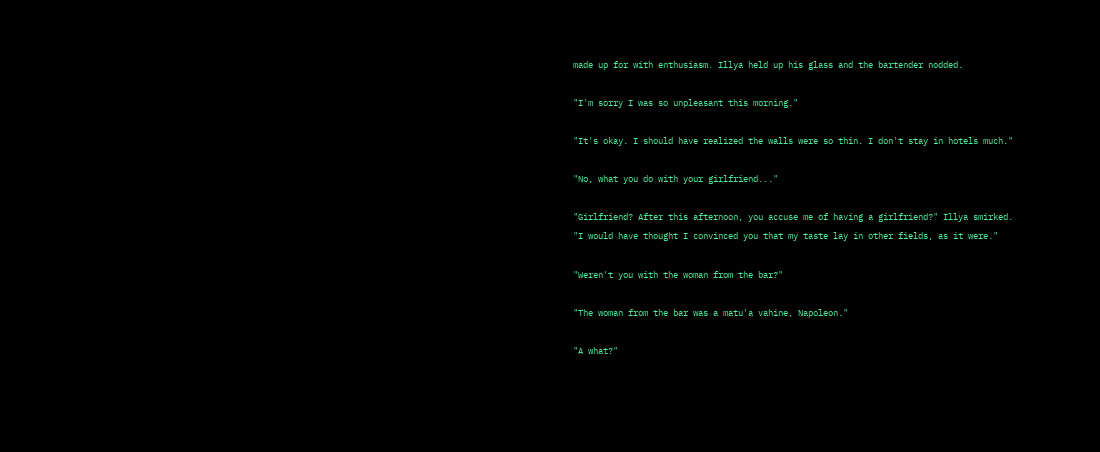made up for with enthusiasm. Illya held up his glass and the bartender nodded.

"I'm sorry I was so unpleasant this morning."

"It's okay. I should have realized the walls were so thin. I don't stay in hotels much."

"No, what you do with your girlfriend..."

"Girlfriend? After this afternoon, you accuse me of having a girlfriend?" Illya smirked. "I would have thought I convinced you that my taste lay in other fields, as it were."

"Weren't you with the woman from the bar?"

"The woman from the bar was a matu'a vahine, Napoleon."

"A what?"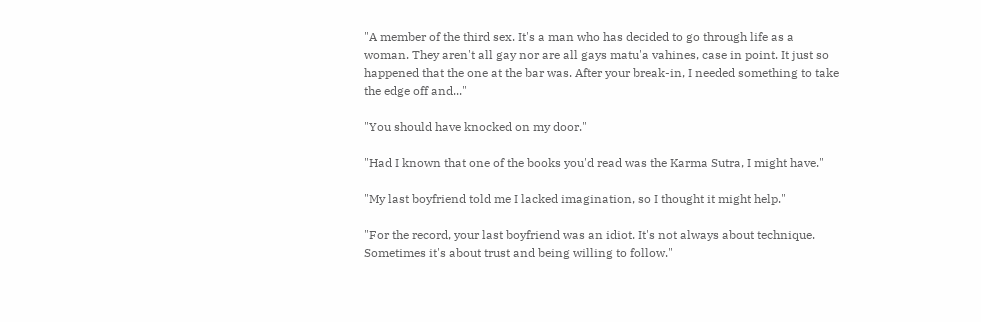"A member of the third sex. It's a man who has decided to go through life as a woman. They aren't all gay nor are all gays matu'a vahines, case in point. It just so happened that the one at the bar was. After your break-in, I needed something to take the edge off and..."

"You should have knocked on my door."

"Had I known that one of the books you'd read was the Karma Sutra, I might have."

"My last boyfriend told me I lacked imagination, so I thought it might help."

"For the record, your last boyfriend was an idiot. It's not always about technique. Sometimes it's about trust and being willing to follow."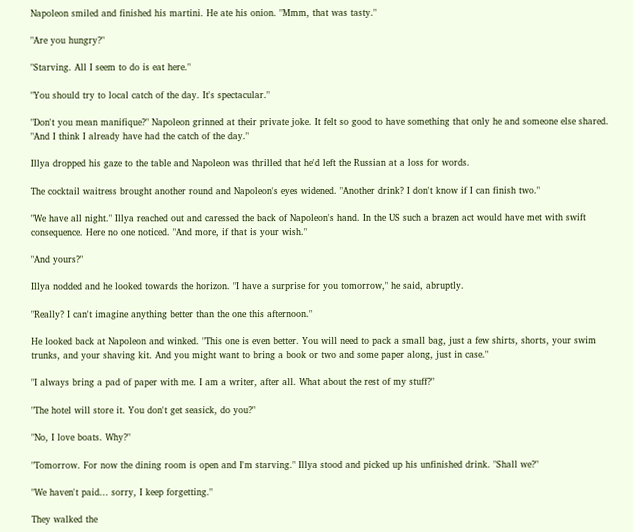Napoleon smiled and finished his martini. He ate his onion. "Mmm, that was tasty."

"Are you hungry?"

"Starving. All I seem to do is eat here."

"You should try to local catch of the day. It's spectacular."

"Don't you mean manifique?" Napoleon grinned at their private joke. It felt so good to have something that only he and someone else shared. "And I think I already have had the catch of the day."

Illya dropped his gaze to the table and Napoleon was thrilled that he'd left the Russian at a loss for words.

The cocktail waitress brought another round and Napoleon's eyes widened. "Another drink? I don't know if I can finish two."

"We have all night." Illya reached out and caressed the back of Napoleon's hand. In the US such a brazen act would have met with swift consequence. Here no one noticed. "And more, if that is your wish."

"And yours?"

Illya nodded and he looked towards the horizon. "I have a surprise for you tomorrow," he said, abruptly.

"Really? I can't imagine anything better than the one this afternoon."

He looked back at Napoleon and winked. "This one is even better. You will need to pack a small bag, just a few shirts, shorts, your swim trunks, and your shaving kit. And you might want to bring a book or two and some paper along, just in case."

"I always bring a pad of paper with me. I am a writer, after all. What about the rest of my stuff?"

"The hotel will store it. You don't get seasick, do you?"

"No, I love boats. Why?"

"Tomorrow. For now the dining room is open and I'm starving." Illya stood and picked up his unfinished drink. "Shall we?"

"We haven't paid... sorry, I keep forgetting."

They walked the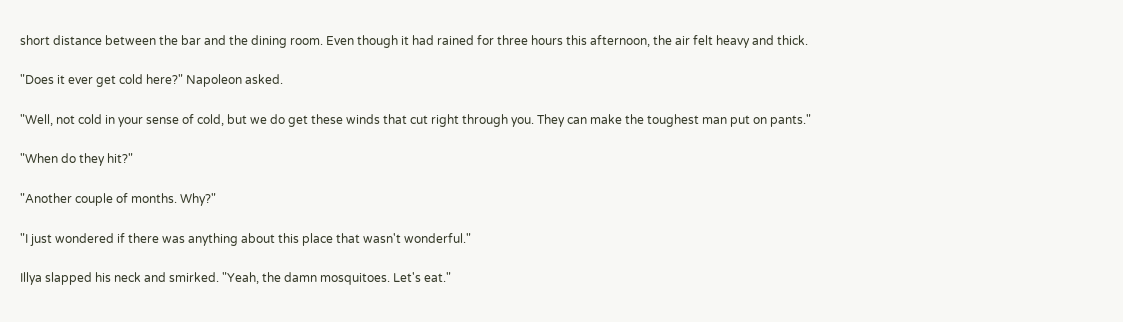short distance between the bar and the dining room. Even though it had rained for three hours this afternoon, the air felt heavy and thick.

"Does it ever get cold here?" Napoleon asked.

"Well, not cold in your sense of cold, but we do get these winds that cut right through you. They can make the toughest man put on pants."

"When do they hit?"

"Another couple of months. Why?"

"I just wondered if there was anything about this place that wasn't wonderful."

Illya slapped his neck and smirked. "Yeah, the damn mosquitoes. Let's eat."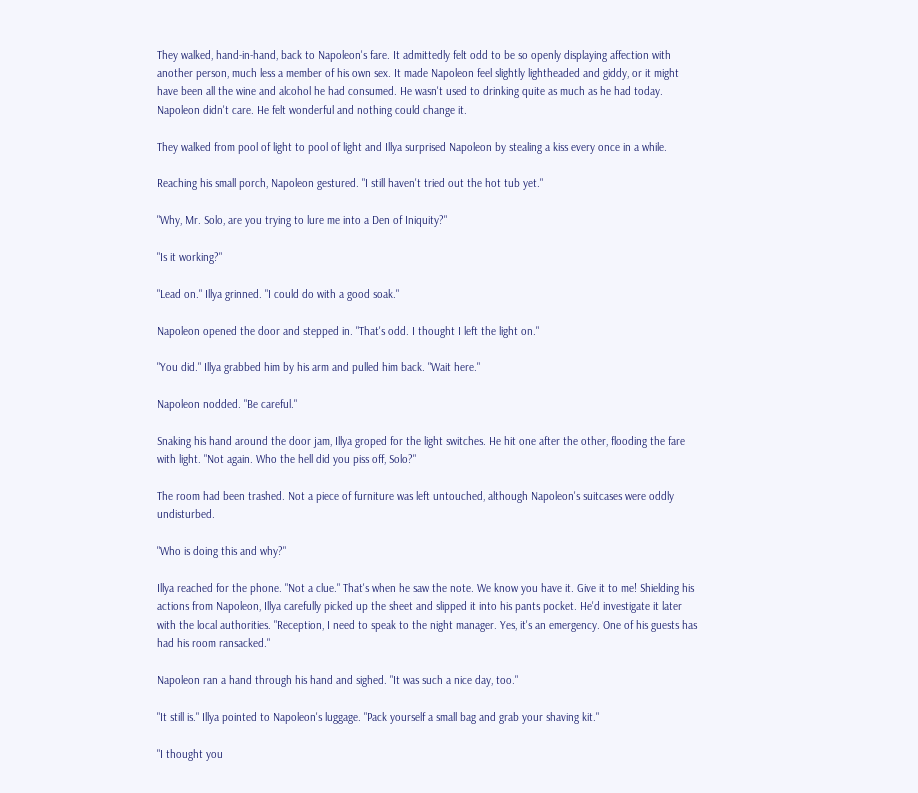They walked, hand-in-hand, back to Napoleon's fare. It admittedly felt odd to be so openly displaying affection with another person, much less a member of his own sex. It made Napoleon feel slightly lightheaded and giddy, or it might have been all the wine and alcohol he had consumed. He wasn't used to drinking quite as much as he had today. Napoleon didn't care. He felt wonderful and nothing could change it.

They walked from pool of light to pool of light and Illya surprised Napoleon by stealing a kiss every once in a while.

Reaching his small porch, Napoleon gestured. "I still haven't tried out the hot tub yet."

"Why, Mr. Solo, are you trying to lure me into a Den of Iniquity?"

"Is it working?"

"Lead on." Illya grinned. "I could do with a good soak."

Napoleon opened the door and stepped in. "That's odd. I thought I left the light on."

"You did." Illya grabbed him by his arm and pulled him back. "Wait here."

Napoleon nodded. "Be careful."

Snaking his hand around the door jam, Illya groped for the light switches. He hit one after the other, flooding the fare with light. "Not again. Who the hell did you piss off, Solo?"

The room had been trashed. Not a piece of furniture was left untouched, although Napoleon's suitcases were oddly undisturbed.

"Who is doing this and why?"

Illya reached for the phone. "Not a clue." That's when he saw the note. We know you have it. Give it to me! Shielding his actions from Napoleon, Illya carefully picked up the sheet and slipped it into his pants pocket. He'd investigate it later with the local authorities. "Reception, I need to speak to the night manager. Yes, it's an emergency. One of his guests has had his room ransacked."

Napoleon ran a hand through his hand and sighed. "It was such a nice day, too."

"It still is." Illya pointed to Napoleon's luggage. "Pack yourself a small bag and grab your shaving kit."

"I thought you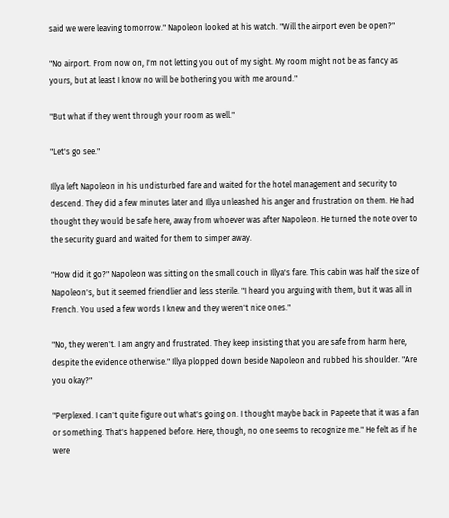said we were leaving tomorrow." Napoleon looked at his watch. "Will the airport even be open?"

"No airport. From now on, I'm not letting you out of my sight. My room might not be as fancy as yours, but at least I know no will be bothering you with me around."

"But what if they went through your room as well."

"Let's go see."

Illya left Napoleon in his undisturbed fare and waited for the hotel management and security to descend. They did a few minutes later and Illya unleashed his anger and frustration on them. He had thought they would be safe here, away from whoever was after Napoleon. He turned the note over to the security guard and waited for them to simper away.

"How did it go?" Napoleon was sitting on the small couch in Illya's fare. This cabin was half the size of Napoleon's, but it seemed friendlier and less sterile. "I heard you arguing with them, but it was all in French. You used a few words I knew and they weren't nice ones."

"No, they weren't. I am angry and frustrated. They keep insisting that you are safe from harm here, despite the evidence otherwise." Illya plopped down beside Napoleon and rubbed his shoulder. "Are you okay?"

"Perplexed. I can't quite figure out what's going on. I thought maybe back in Papeete that it was a fan or something. That's happened before. Here, though, no one seems to recognize me." He felt as if he were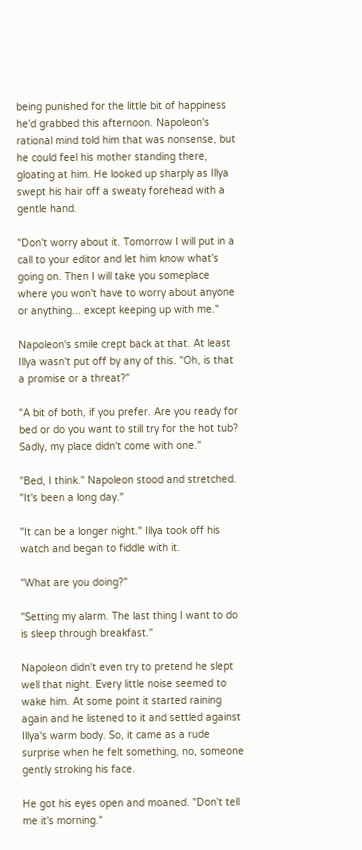being punished for the little bit of happiness he'd grabbed this afternoon. Napoleon's rational mind told him that was nonsense, but he could feel his mother standing there, gloating at him. He looked up sharply as Illya swept his hair off a sweaty forehead with a gentle hand.

"Don't worry about it. Tomorrow I will put in a call to your editor and let him know what's going on. Then I will take you someplace where you won't have to worry about anyone or anything... except keeping up with me."

Napoleon's smile crept back at that. At least Illya wasn't put off by any of this. "Oh, is that a promise or a threat?"

"A bit of both, if you prefer. Are you ready for bed or do you want to still try for the hot tub? Sadly, my place didn't come with one."

"Bed, I think." Napoleon stood and stretched. "It's been a long day."

"It can be a longer night." Illya took off his watch and began to fiddle with it.

"What are you doing?"

"Setting my alarm. The last thing I want to do is sleep through breakfast."

Napoleon didn't even try to pretend he slept well that night. Every little noise seemed to wake him. At some point it started raining again and he listened to it and settled against Illya's warm body. So, it came as a rude surprise when he felt something, no, someone gently stroking his face.

He got his eyes open and moaned. "Don't tell me it's morning."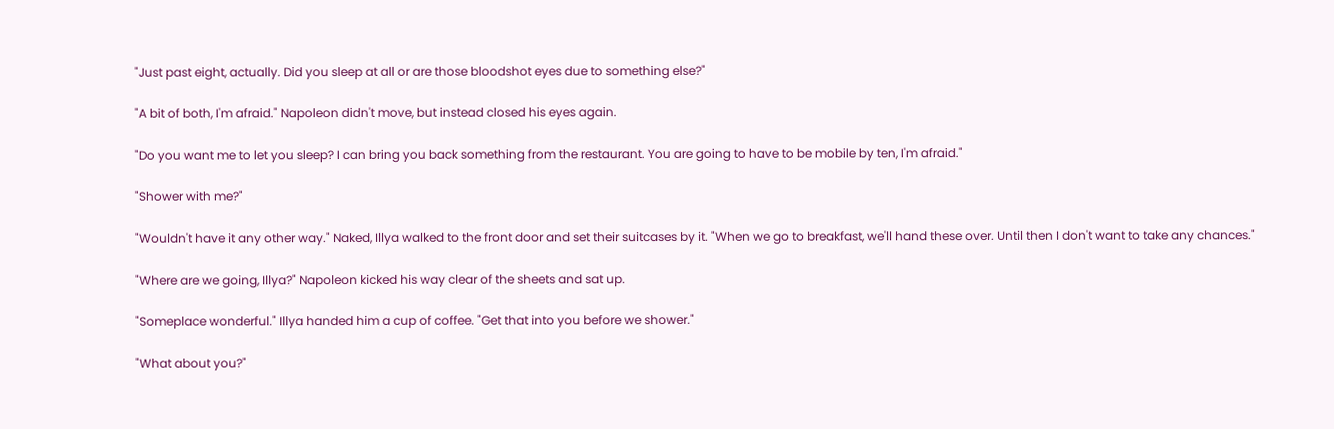"Just past eight, actually. Did you sleep at all or are those bloodshot eyes due to something else?"

"A bit of both, I'm afraid." Napoleon didn't move, but instead closed his eyes again.

"Do you want me to let you sleep? I can bring you back something from the restaurant. You are going to have to be mobile by ten, I'm afraid."

"Shower with me?"

"Wouldn't have it any other way." Naked, Illya walked to the front door and set their suitcases by it. "When we go to breakfast, we'll hand these over. Until then I don't want to take any chances."

"Where are we going, Illya?" Napoleon kicked his way clear of the sheets and sat up.

"Someplace wonderful." Illya handed him a cup of coffee. "Get that into you before we shower."

"What about you?"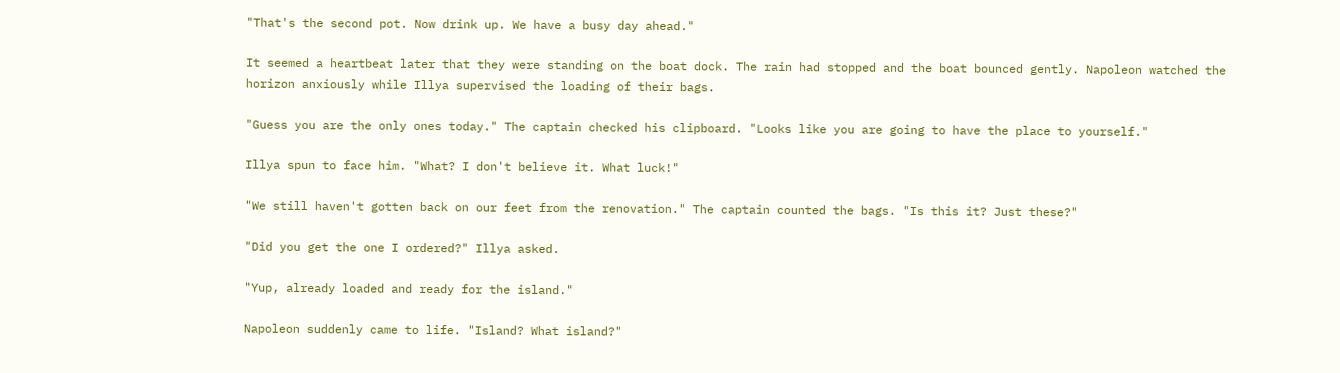"That's the second pot. Now drink up. We have a busy day ahead."

It seemed a heartbeat later that they were standing on the boat dock. The rain had stopped and the boat bounced gently. Napoleon watched the horizon anxiously while Illya supervised the loading of their bags.

"Guess you are the only ones today." The captain checked his clipboard. "Looks like you are going to have the place to yourself."

Illya spun to face him. "What? I don't believe it. What luck!"

"We still haven't gotten back on our feet from the renovation." The captain counted the bags. "Is this it? Just these?"

"Did you get the one I ordered?" Illya asked.

"Yup, already loaded and ready for the island."

Napoleon suddenly came to life. "Island? What island?"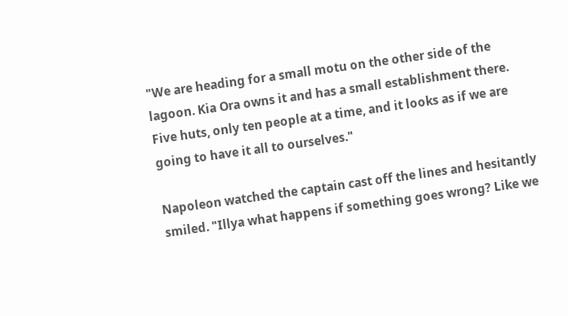"We are heading for a small motu on the other side of the lagoon. Kia Ora owns it and has a small establishment there. Five huts, only ten people at a time, and it looks as if we are going to have it all to ourselves."

Napoleon watched the captain cast off the lines and hesitantly smiled. "Illya what happens if something goes wrong? Like we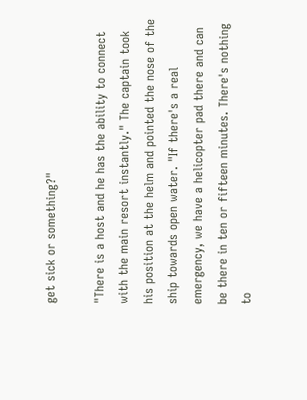get sick or something?"

"There is a host and he has the ability to connect with the main resort instantly." The captain took his position at the helm and pointed the nose of the ship towards open water. "If there's a real emergency, we have a helicopter pad there and can be there in ten or fifteen minutes. There's nothing to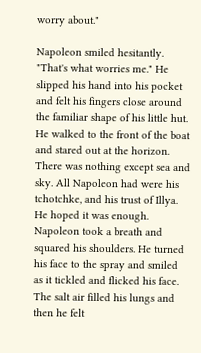worry about."

Napoleon smiled hesitantly. "That's what worries me." He slipped his hand into his pocket and felt his fingers close around the familiar shape of his little hut. He walked to the front of the boat and stared out at the horizon. There was nothing except sea and sky. All Napoleon had were his tchotchke, and his trust of Illya. He hoped it was enough. Napoleon took a breath and squared his shoulders. He turned his face to the spray and smiled as it tickled and flicked his face. The salt air filled his lungs and then he felt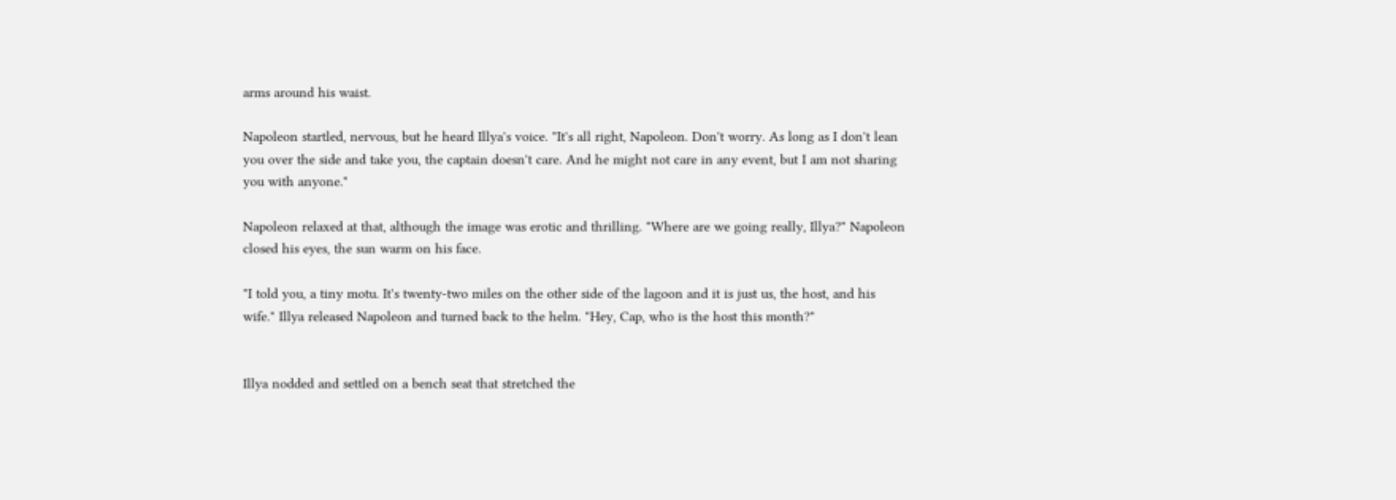arms around his waist.

Napoleon startled, nervous, but he heard Illya's voice. "It's all right, Napoleon. Don't worry. As long as I don't lean you over the side and take you, the captain doesn't care. And he might not care in any event, but I am not sharing you with anyone."

Napoleon relaxed at that, although the image was erotic and thrilling. "Where are we going really, Illya?" Napoleon closed his eyes, the sun warm on his face.

"I told you, a tiny motu. It's twenty-two miles on the other side of the lagoon and it is just us, the host, and his wife." Illya released Napoleon and turned back to the helm. "Hey, Cap, who is the host this month?"


Illya nodded and settled on a bench seat that stretched the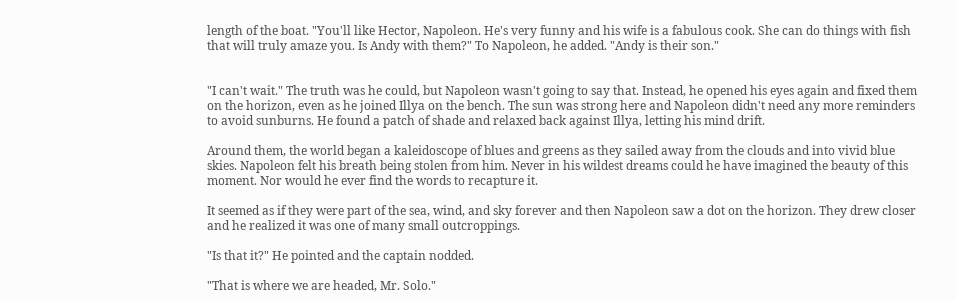length of the boat. "You'll like Hector, Napoleon. He's very funny and his wife is a fabulous cook. She can do things with fish that will truly amaze you. Is Andy with them?" To Napoleon, he added. "Andy is their son."


"I can't wait." The truth was he could, but Napoleon wasn't going to say that. Instead, he opened his eyes again and fixed them on the horizon, even as he joined Illya on the bench. The sun was strong here and Napoleon didn't need any more reminders to avoid sunburns. He found a patch of shade and relaxed back against Illya, letting his mind drift.

Around them, the world began a kaleidoscope of blues and greens as they sailed away from the clouds and into vivid blue skies. Napoleon felt his breath being stolen from him. Never in his wildest dreams could he have imagined the beauty of this moment. Nor would he ever find the words to recapture it.

It seemed as if they were part of the sea, wind, and sky forever and then Napoleon saw a dot on the horizon. They drew closer and he realized it was one of many small outcroppings.

"Is that it?" He pointed and the captain nodded.

"That is where we are headed, Mr. Solo."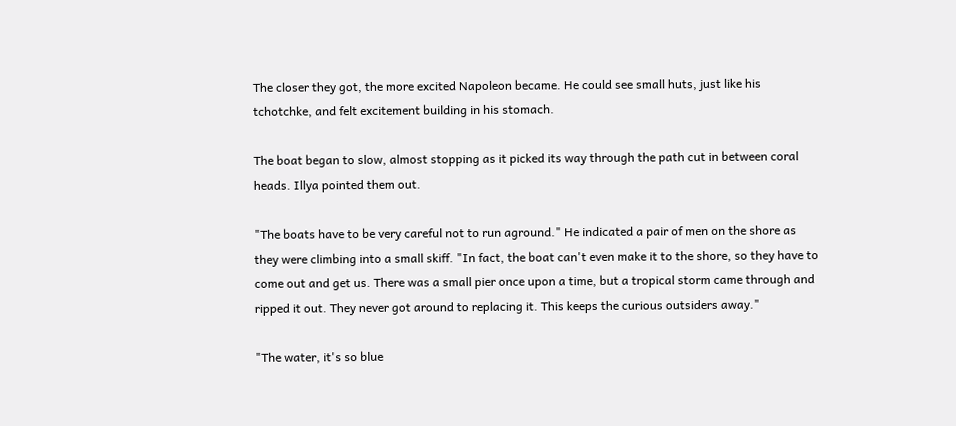The closer they got, the more excited Napoleon became. He could see small huts, just like his tchotchke, and felt excitement building in his stomach.

The boat began to slow, almost stopping as it picked its way through the path cut in between coral heads. Illya pointed them out.

"The boats have to be very careful not to run aground." He indicated a pair of men on the shore as they were climbing into a small skiff. "In fact, the boat can't even make it to the shore, so they have to come out and get us. There was a small pier once upon a time, but a tropical storm came through and ripped it out. They never got around to replacing it. This keeps the curious outsiders away."

"The water, it's so blue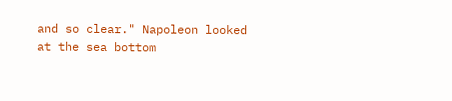and so clear." Napoleon looked at the sea bottom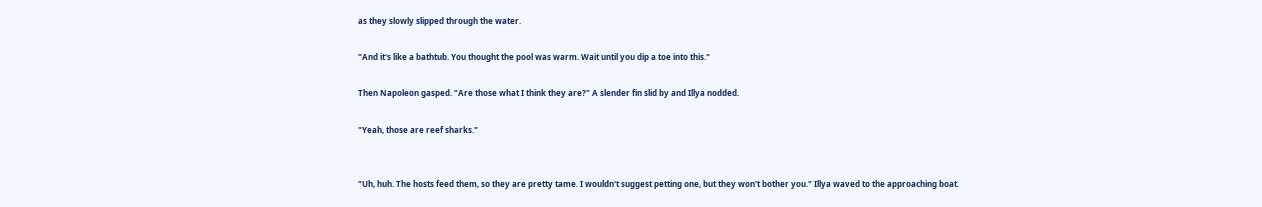as they slowly slipped through the water.

"And it's like a bathtub. You thought the pool was warm. Wait until you dip a toe into this."

Then Napoleon gasped. "Are those what I think they are?" A slender fin slid by and Illya nodded.

"Yeah, those are reef sharks."


"Uh, huh. The hosts feed them, so they are pretty tame. I wouldn't suggest petting one, but they won't bother you." Illya waved to the approaching boat.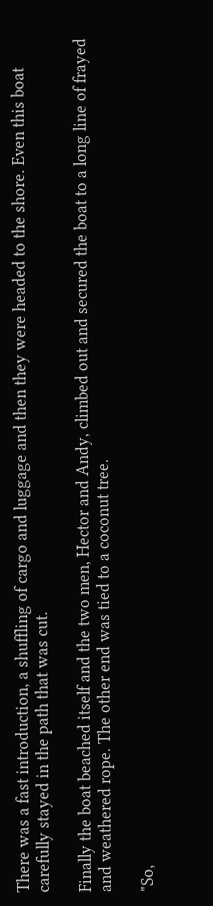There was a fast introduction, a shuffling of cargo and luggage and then they were headed to the shore. Even this boat carefully stayed in the path that was cut.

Finally the boat beached itself and the two men, Hector and Andy, climbed out and secured the boat to a long line of frayed and weathered rope. The other end was tied to a coconut tree.

"So,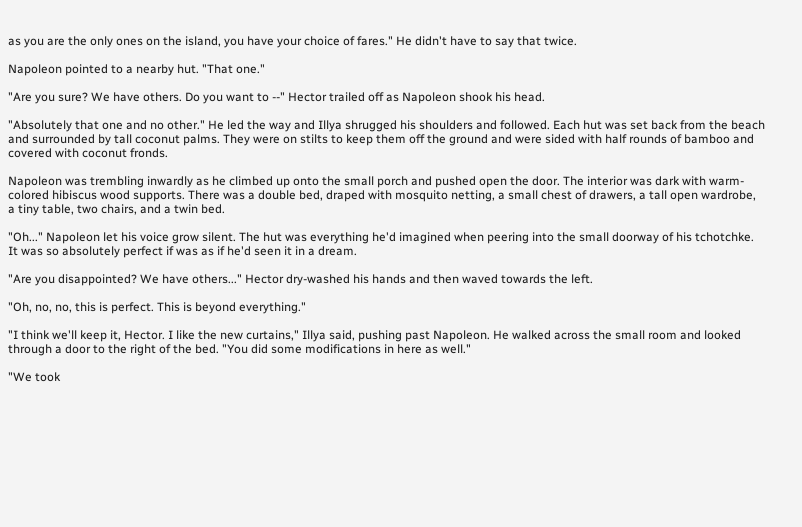as you are the only ones on the island, you have your choice of fares." He didn't have to say that twice.

Napoleon pointed to a nearby hut. "That one."

"Are you sure? We have others. Do you want to --" Hector trailed off as Napoleon shook his head.

"Absolutely that one and no other." He led the way and Illya shrugged his shoulders and followed. Each hut was set back from the beach and surrounded by tall coconut palms. They were on stilts to keep them off the ground and were sided with half rounds of bamboo and covered with coconut fronds.

Napoleon was trembling inwardly as he climbed up onto the small porch and pushed open the door. The interior was dark with warm-colored hibiscus wood supports. There was a double bed, draped with mosquito netting, a small chest of drawers, a tall open wardrobe, a tiny table, two chairs, and a twin bed.

"Oh..." Napoleon let his voice grow silent. The hut was everything he'd imagined when peering into the small doorway of his tchotchke. It was so absolutely perfect if was as if he'd seen it in a dream.

"Are you disappointed? We have others..." Hector dry-washed his hands and then waved towards the left.

"Oh, no, no, this is perfect. This is beyond everything."

"I think we'll keep it, Hector. I like the new curtains," Illya said, pushing past Napoleon. He walked across the small room and looked through a door to the right of the bed. "You did some modifications in here as well."

"We took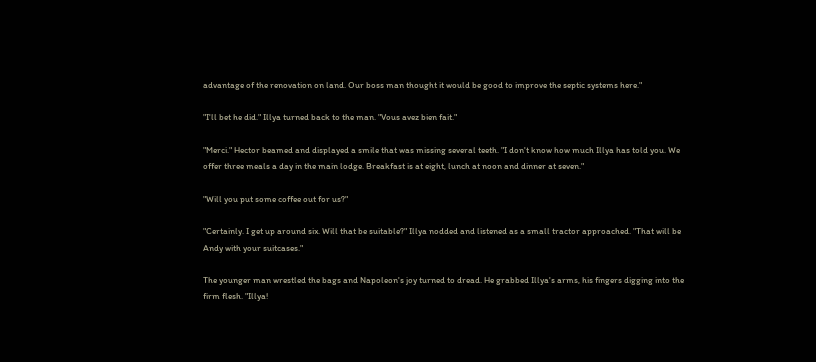advantage of the renovation on land. Our boss man thought it would be good to improve the septic systems here."

"I'll bet he did." Illya turned back to the man. "Vous avez bien fait."

"Merci." Hector beamed and displayed a smile that was missing several teeth. "I don't know how much Illya has told you. We offer three meals a day in the main lodge. Breakfast is at eight, lunch at noon and dinner at seven."

"Will you put some coffee out for us?"

"Certainly. I get up around six. Will that be suitable?" Illya nodded and listened as a small tractor approached. "That will be Andy with your suitcases."

The younger man wrestled the bags and Napoleon's joy turned to dread. He grabbed Illya's arms, his fingers digging into the firm flesh. "Illya!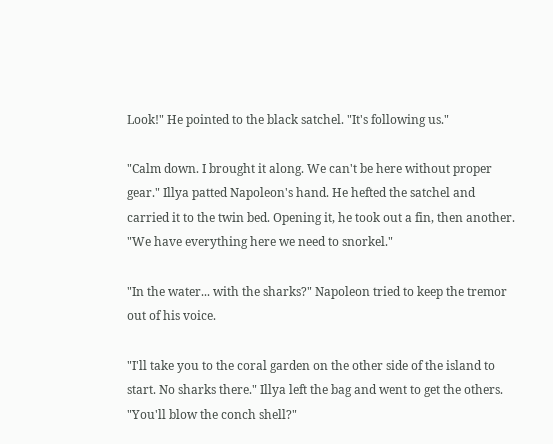Look!" He pointed to the black satchel. "It's following us."

"Calm down. I brought it along. We can't be here without proper gear." Illya patted Napoleon's hand. He hefted the satchel and carried it to the twin bed. Opening it, he took out a fin, then another. "We have everything here we need to snorkel."

"In the water... with the sharks?" Napoleon tried to keep the tremor out of his voice.

"I'll take you to the coral garden on the other side of the island to start. No sharks there." Illya left the bag and went to get the others. "You'll blow the conch shell?"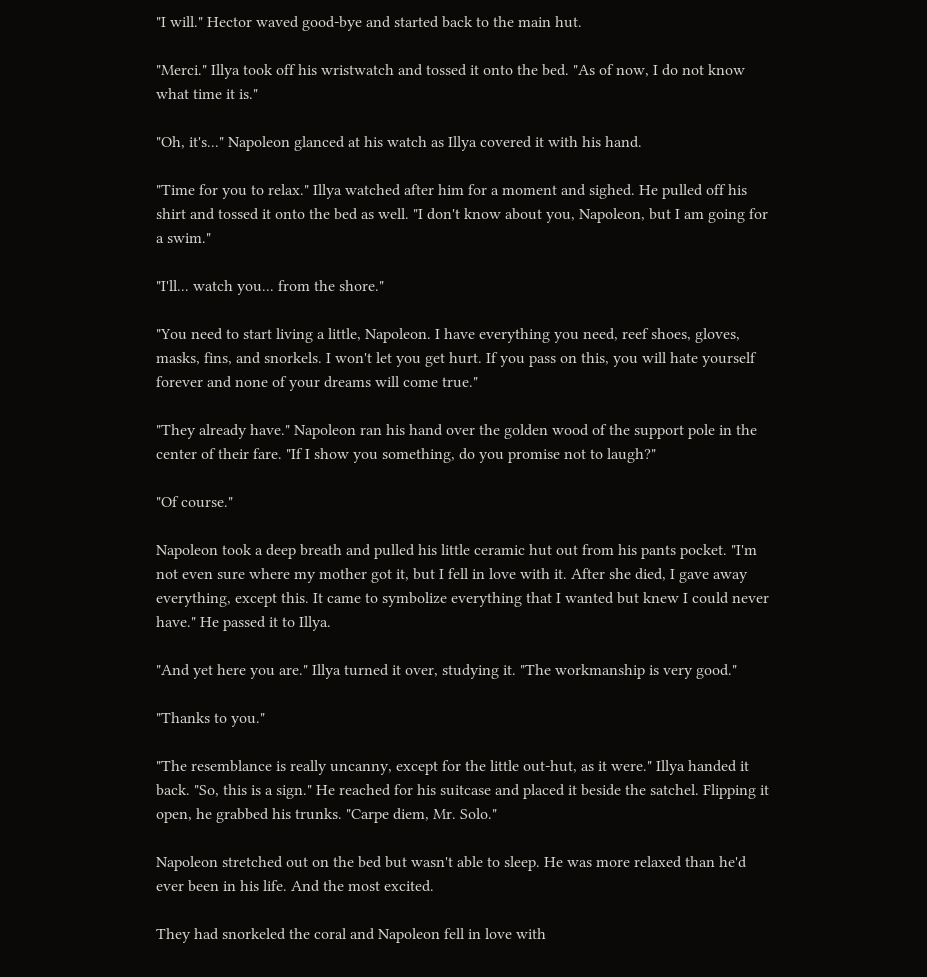"I will." Hector waved good-bye and started back to the main hut.

"Merci." Illya took off his wristwatch and tossed it onto the bed. "As of now, I do not know what time it is."

"Oh, it's..." Napoleon glanced at his watch as Illya covered it with his hand.

"Time for you to relax." Illya watched after him for a moment and sighed. He pulled off his shirt and tossed it onto the bed as well. "I don't know about you, Napoleon, but I am going for a swim."

"I'll... watch you... from the shore."

"You need to start living a little, Napoleon. I have everything you need, reef shoes, gloves, masks, fins, and snorkels. I won't let you get hurt. If you pass on this, you will hate yourself forever and none of your dreams will come true."

"They already have." Napoleon ran his hand over the golden wood of the support pole in the center of their fare. "If I show you something, do you promise not to laugh?"

"Of course."

Napoleon took a deep breath and pulled his little ceramic hut out from his pants pocket. "I'm not even sure where my mother got it, but I fell in love with it. After she died, I gave away everything, except this. It came to symbolize everything that I wanted but knew I could never have." He passed it to Illya.

"And yet here you are." Illya turned it over, studying it. "The workmanship is very good."

"Thanks to you."

"The resemblance is really uncanny, except for the little out-hut, as it were." Illya handed it back. "So, this is a sign." He reached for his suitcase and placed it beside the satchel. Flipping it open, he grabbed his trunks. "Carpe diem, Mr. Solo."

Napoleon stretched out on the bed but wasn't able to sleep. He was more relaxed than he'd ever been in his life. And the most excited.

They had snorkeled the coral and Napoleon fell in love with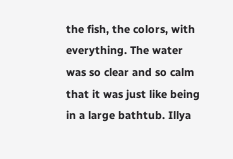the fish, the colors, with everything. The water was so clear and so calm that it was just like being in a large bathtub. Illya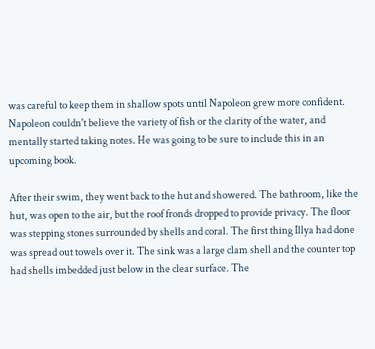was careful to keep them in shallow spots until Napoleon grew more confident. Napoleon couldn't believe the variety of fish or the clarity of the water, and mentally started taking notes. He was going to be sure to include this in an upcoming book.

After their swim, they went back to the hut and showered. The bathroom, like the hut, was open to the air, but the roof fronds dropped to provide privacy. The floor was stepping stones surrounded by shells and coral. The first thing Illya had done was spread out towels over it. The sink was a large clam shell and the counter top had shells imbedded just below in the clear surface. The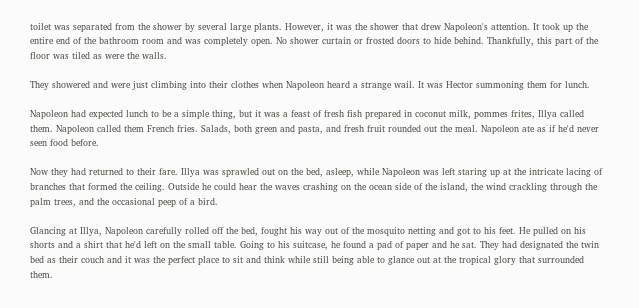toilet was separated from the shower by several large plants. However, it was the shower that drew Napoleon's attention. It took up the entire end of the bathroom room and was completely open. No shower curtain or frosted doors to hide behind. Thankfully, this part of the floor was tiled as were the walls.

They showered and were just climbing into their clothes when Napoleon heard a strange wail. It was Hector summoning them for lunch.

Napoleon had expected lunch to be a simple thing, but it was a feast of fresh fish prepared in coconut milk, pommes frites, Illya called them. Napoleon called them French fries. Salads, both green and pasta, and fresh fruit rounded out the meal. Napoleon ate as if he'd never seen food before.

Now they had returned to their fare. Illya was sprawled out on the bed, asleep, while Napoleon was left staring up at the intricate lacing of branches that formed the ceiling. Outside he could hear the waves crashing on the ocean side of the island, the wind crackling through the palm trees, and the occasional peep of a bird.

Glancing at Illya, Napoleon carefully rolled off the bed, fought his way out of the mosquito netting and got to his feet. He pulled on his shorts and a shirt that he'd left on the small table. Going to his suitcase, he found a pad of paper and he sat. They had designated the twin bed as their couch and it was the perfect place to sit and think while still being able to glance out at the tropical glory that surrounded them.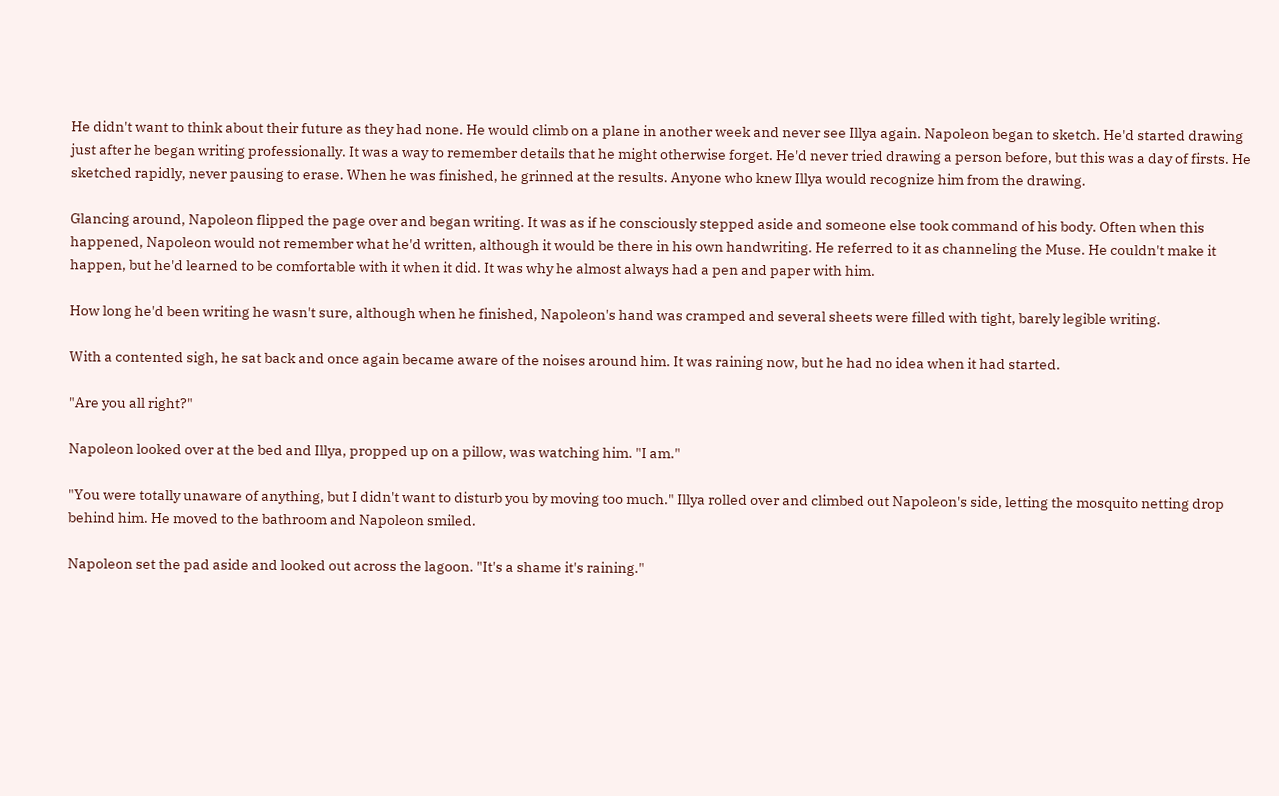He didn't want to think about their future as they had none. He would climb on a plane in another week and never see Illya again. Napoleon began to sketch. He'd started drawing just after he began writing professionally. It was a way to remember details that he might otherwise forget. He'd never tried drawing a person before, but this was a day of firsts. He sketched rapidly, never pausing to erase. When he was finished, he grinned at the results. Anyone who knew Illya would recognize him from the drawing.

Glancing around, Napoleon flipped the page over and began writing. It was as if he consciously stepped aside and someone else took command of his body. Often when this happened, Napoleon would not remember what he'd written, although it would be there in his own handwriting. He referred to it as channeling the Muse. He couldn't make it happen, but he'd learned to be comfortable with it when it did. It was why he almost always had a pen and paper with him.

How long he'd been writing he wasn't sure, although when he finished, Napoleon's hand was cramped and several sheets were filled with tight, barely legible writing.

With a contented sigh, he sat back and once again became aware of the noises around him. It was raining now, but he had no idea when it had started.

"Are you all right?"

Napoleon looked over at the bed and Illya, propped up on a pillow, was watching him. "I am."

"You were totally unaware of anything, but I didn't want to disturb you by moving too much." Illya rolled over and climbed out Napoleon's side, letting the mosquito netting drop behind him. He moved to the bathroom and Napoleon smiled.

Napoleon set the pad aside and looked out across the lagoon. "It's a shame it's raining."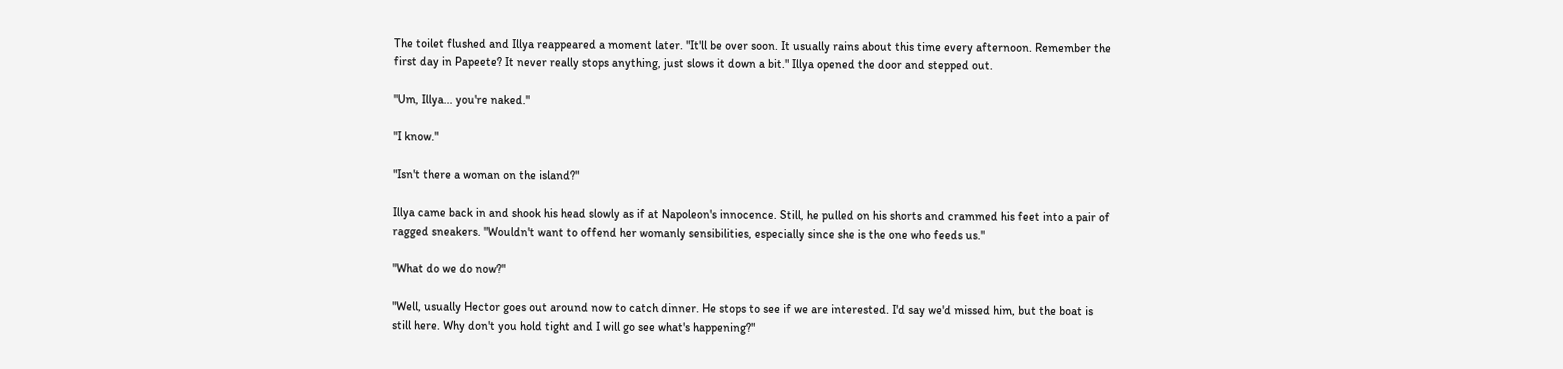The toilet flushed and Illya reappeared a moment later. "It'll be over soon. It usually rains about this time every afternoon. Remember the first day in Papeete? It never really stops anything, just slows it down a bit." Illya opened the door and stepped out.

"Um, Illya... you're naked."

"I know."

"Isn't there a woman on the island?"

Illya came back in and shook his head slowly as if at Napoleon's innocence. Still, he pulled on his shorts and crammed his feet into a pair of ragged sneakers. "Wouldn't want to offend her womanly sensibilities, especially since she is the one who feeds us."

"What do we do now?"

"Well, usually Hector goes out around now to catch dinner. He stops to see if we are interested. I'd say we'd missed him, but the boat is still here. Why don't you hold tight and I will go see what's happening?"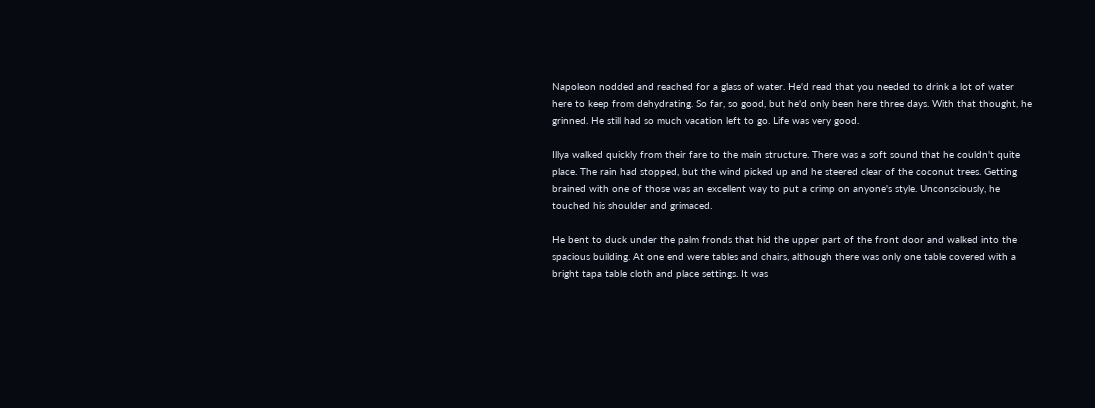Napoleon nodded and reached for a glass of water. He'd read that you needed to drink a lot of water here to keep from dehydrating. So far, so good, but he'd only been here three days. With that thought, he grinned. He still had so much vacation left to go. Life was very good.

Illya walked quickly from their fare to the main structure. There was a soft sound that he couldn't quite place. The rain had stopped, but the wind picked up and he steered clear of the coconut trees. Getting brained with one of those was an excellent way to put a crimp on anyone's style. Unconsciously, he touched his shoulder and grimaced.

He bent to duck under the palm fronds that hid the upper part of the front door and walked into the spacious building. At one end were tables and chairs, although there was only one table covered with a bright tapa table cloth and place settings. It was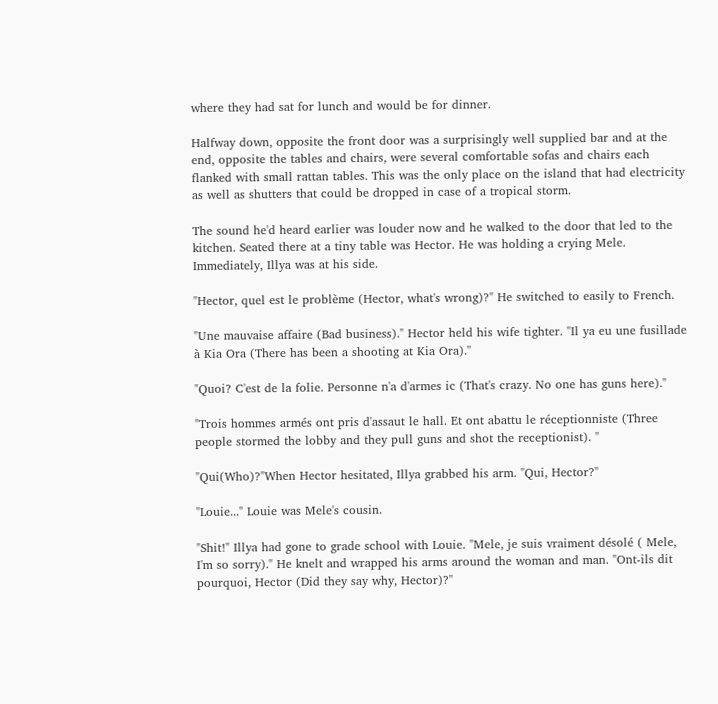where they had sat for lunch and would be for dinner.

Halfway down, opposite the front door was a surprisingly well supplied bar and at the end, opposite the tables and chairs, were several comfortable sofas and chairs each flanked with small rattan tables. This was the only place on the island that had electricity as well as shutters that could be dropped in case of a tropical storm.

The sound he'd heard earlier was louder now and he walked to the door that led to the kitchen. Seated there at a tiny table was Hector. He was holding a crying Mele. Immediately, Illya was at his side.

"Hector, quel est le problème (Hector, what's wrong)?" He switched to easily to French.

"Une mauvaise affaire (Bad business)." Hector held his wife tighter. "Il ya eu une fusillade à Kia Ora (There has been a shooting at Kia Ora)."

"Quoi? C'est de la folie. Personne n'a d'armes ic (That's crazy. No one has guns here)."

"Trois hommes armés ont pris d'assaut le hall. Et ont abattu le réceptionniste (Three people stormed the lobby and they pull guns and shot the receptionist). "

"Qui(Who)?"When Hector hesitated, Illya grabbed his arm. "Qui, Hector?"

"Louie..." Louie was Mele's cousin.

"Shit!" Illya had gone to grade school with Louie. "Mele, je suis vraiment désolé ( Mele, I'm so sorry)." He knelt and wrapped his arms around the woman and man. "Ont-ils dit pourquoi, Hector (Did they say why, Hector)?"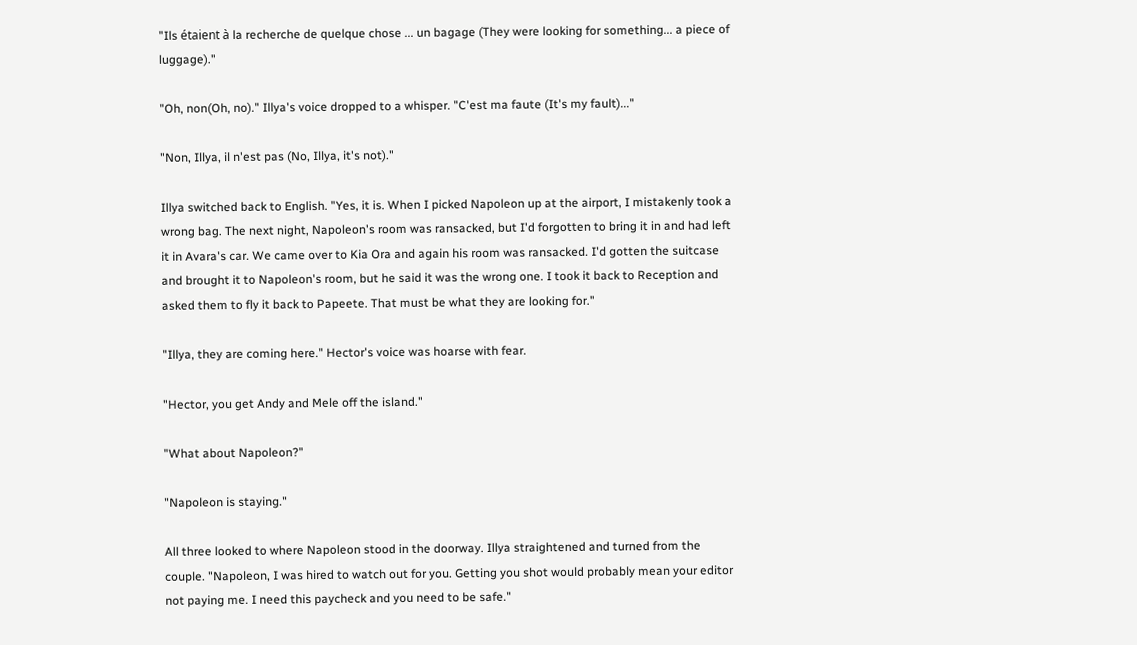"Ils étaient à la recherche de quelque chose ... un bagage (They were looking for something... a piece of luggage)."

"Oh, non(Oh, no)." Illya's voice dropped to a whisper. "C'est ma faute (It's my fault)..."

"Non, Illya, il n'est pas (No, Illya, it's not)."

Illya switched back to English. "Yes, it is. When I picked Napoleon up at the airport, I mistakenly took a wrong bag. The next night, Napoleon's room was ransacked, but I'd forgotten to bring it in and had left it in Avara's car. We came over to Kia Ora and again his room was ransacked. I'd gotten the suitcase and brought it to Napoleon's room, but he said it was the wrong one. I took it back to Reception and asked them to fly it back to Papeete. That must be what they are looking for."

"Illya, they are coming here." Hector's voice was hoarse with fear.

"Hector, you get Andy and Mele off the island."

"What about Napoleon?"

"Napoleon is staying."

All three looked to where Napoleon stood in the doorway. Illya straightened and turned from the couple. "Napoleon, I was hired to watch out for you. Getting you shot would probably mean your editor not paying me. I need this paycheck and you need to be safe."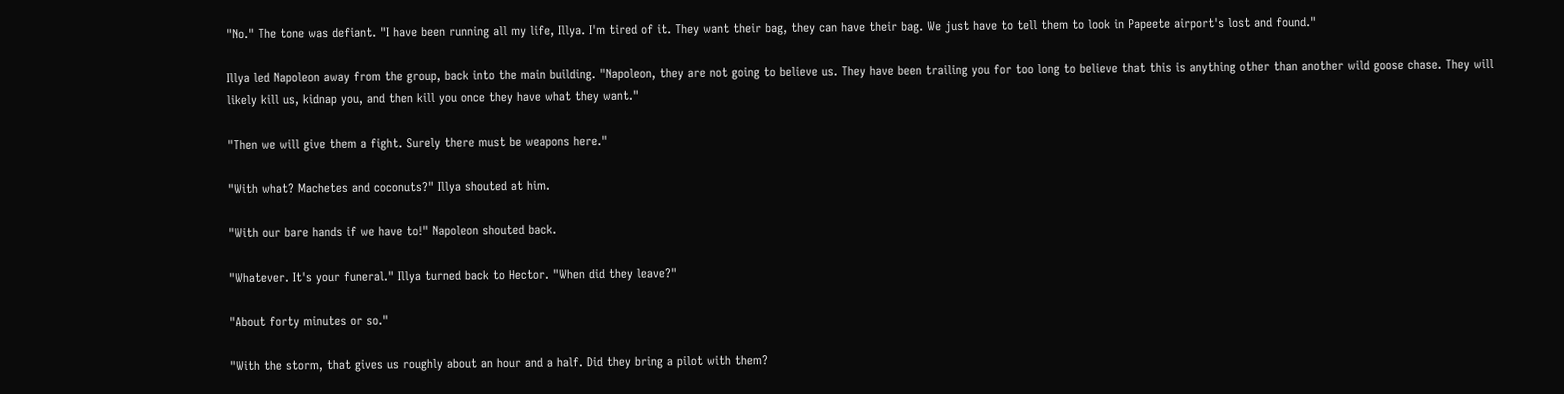"No." The tone was defiant. "I have been running all my life, Illya. I'm tired of it. They want their bag, they can have their bag. We just have to tell them to look in Papeete airport's lost and found."

Illya led Napoleon away from the group, back into the main building. "Napoleon, they are not going to believe us. They have been trailing you for too long to believe that this is anything other than another wild goose chase. They will likely kill us, kidnap you, and then kill you once they have what they want."

"Then we will give them a fight. Surely there must be weapons here."

"With what? Machetes and coconuts?" Illya shouted at him.

"With our bare hands if we have to!" Napoleon shouted back.

"Whatever. It's your funeral." Illya turned back to Hector. "When did they leave?"

"About forty minutes or so."

"With the storm, that gives us roughly about an hour and a half. Did they bring a pilot with them?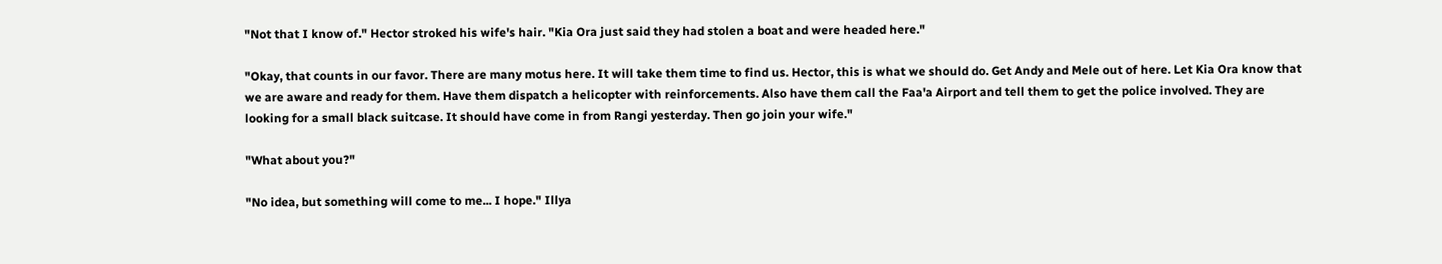"Not that I know of." Hector stroked his wife's hair. "Kia Ora just said they had stolen a boat and were headed here."

"Okay, that counts in our favor. There are many motus here. It will take them time to find us. Hector, this is what we should do. Get Andy and Mele out of here. Let Kia Ora know that we are aware and ready for them. Have them dispatch a helicopter with reinforcements. Also have them call the Faa'a Airport and tell them to get the police involved. They are looking for a small black suitcase. It should have come in from Rangi yesterday. Then go join your wife."

"What about you?"

"No idea, but something will come to me... I hope." Illya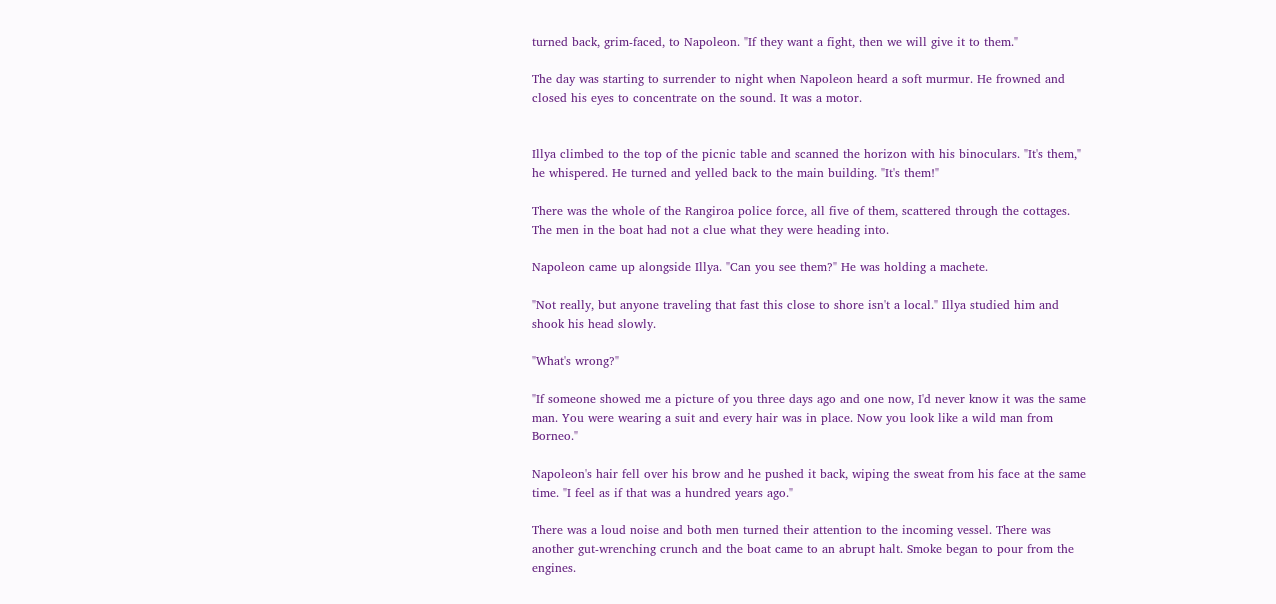turned back, grim-faced, to Napoleon. "If they want a fight, then we will give it to them."

The day was starting to surrender to night when Napoleon heard a soft murmur. He frowned and closed his eyes to concentrate on the sound. It was a motor.


Illya climbed to the top of the picnic table and scanned the horizon with his binoculars. "It's them," he whispered. He turned and yelled back to the main building. "It's them!"

There was the whole of the Rangiroa police force, all five of them, scattered through the cottages. The men in the boat had not a clue what they were heading into.

Napoleon came up alongside Illya. "Can you see them?" He was holding a machete.

"Not really, but anyone traveling that fast this close to shore isn't a local." Illya studied him and shook his head slowly.

"What's wrong?"

"If someone showed me a picture of you three days ago and one now, I'd never know it was the same man. You were wearing a suit and every hair was in place. Now you look like a wild man from Borneo."

Napoleon's hair fell over his brow and he pushed it back, wiping the sweat from his face at the same time. "I feel as if that was a hundred years ago."

There was a loud noise and both men turned their attention to the incoming vessel. There was another gut-wrenching crunch and the boat came to an abrupt halt. Smoke began to pour from the engines.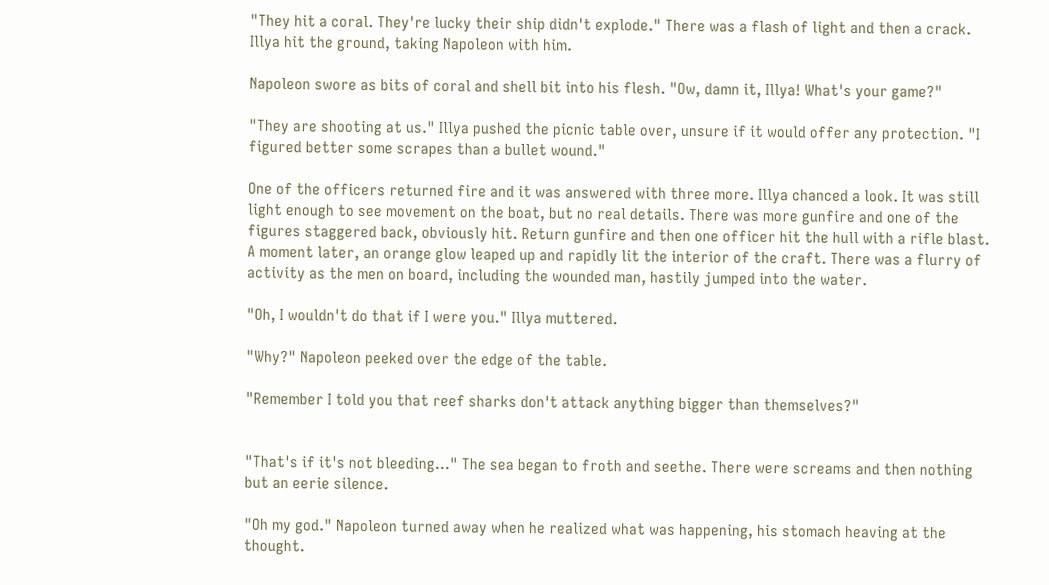"They hit a coral. They're lucky their ship didn't explode." There was a flash of light and then a crack. Illya hit the ground, taking Napoleon with him.

Napoleon swore as bits of coral and shell bit into his flesh. "Ow, damn it, Illya! What's your game?"

"They are shooting at us." Illya pushed the picnic table over, unsure if it would offer any protection. "I figured better some scrapes than a bullet wound."

One of the officers returned fire and it was answered with three more. Illya chanced a look. It was still light enough to see movement on the boat, but no real details. There was more gunfire and one of the figures staggered back, obviously hit. Return gunfire and then one officer hit the hull with a rifle blast. A moment later, an orange glow leaped up and rapidly lit the interior of the craft. There was a flurry of activity as the men on board, including the wounded man, hastily jumped into the water.

"Oh, I wouldn't do that if I were you." Illya muttered.

"Why?" Napoleon peeked over the edge of the table.

"Remember I told you that reef sharks don't attack anything bigger than themselves?"


"That's if it's not bleeding..." The sea began to froth and seethe. There were screams and then nothing but an eerie silence.

"Oh my god." Napoleon turned away when he realized what was happening, his stomach heaving at the thought.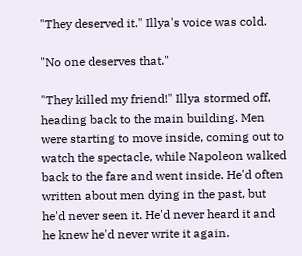"They deserved it." Illya's voice was cold.

"No one deserves that."

"They killed my friend!" Illya stormed off, heading back to the main building. Men were starting to move inside, coming out to watch the spectacle, while Napoleon walked back to the fare and went inside. He'd often written about men dying in the past, but he'd never seen it. He'd never heard it and he knew he'd never write it again.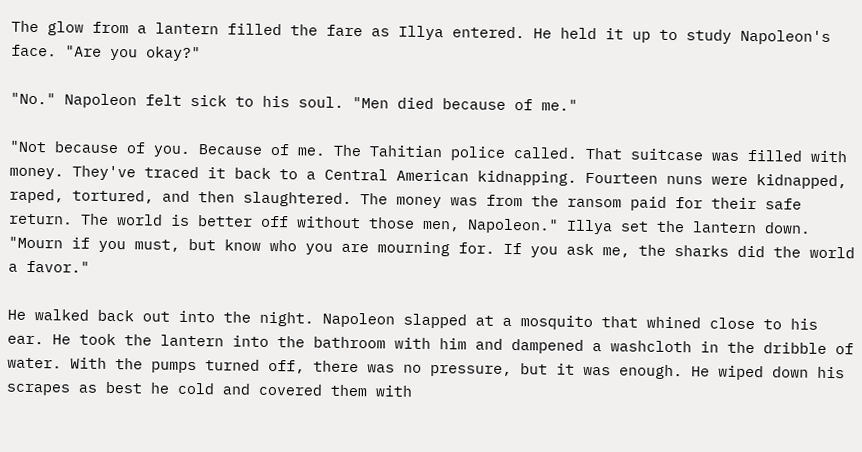The glow from a lantern filled the fare as Illya entered. He held it up to study Napoleon's face. "Are you okay?"

"No." Napoleon felt sick to his soul. "Men died because of me."

"Not because of you. Because of me. The Tahitian police called. That suitcase was filled with money. They've traced it back to a Central American kidnapping. Fourteen nuns were kidnapped, raped, tortured, and then slaughtered. The money was from the ransom paid for their safe return. The world is better off without those men, Napoleon." Illya set the lantern down. "Mourn if you must, but know who you are mourning for. If you ask me, the sharks did the world a favor."

He walked back out into the night. Napoleon slapped at a mosquito that whined close to his ear. He took the lantern into the bathroom with him and dampened a washcloth in the dribble of water. With the pumps turned off, there was no pressure, but it was enough. He wiped down his scrapes as best he cold and covered them with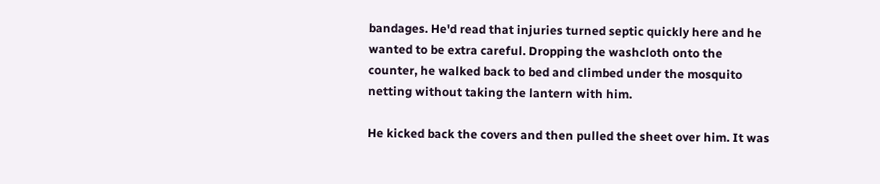bandages. He'd read that injuries turned septic quickly here and he wanted to be extra careful. Dropping the washcloth onto the counter, he walked back to bed and climbed under the mosquito netting without taking the lantern with him.

He kicked back the covers and then pulled the sheet over him. It was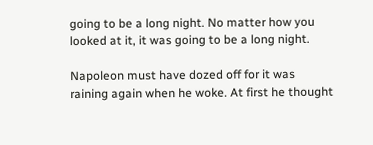going to be a long night. No matter how you looked at it, it was going to be a long night.

Napoleon must have dozed off for it was raining again when he woke. At first he thought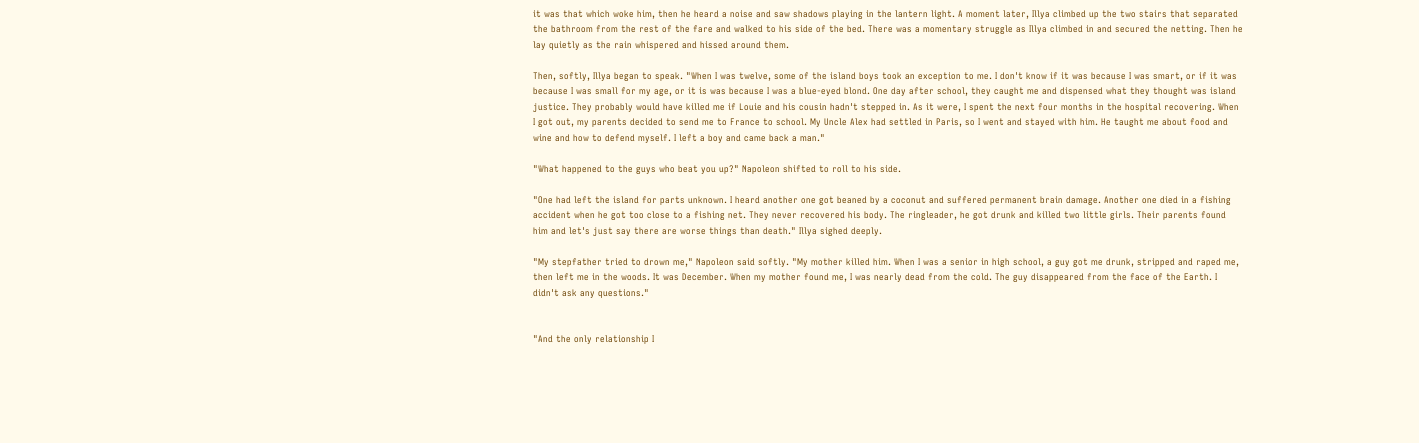it was that which woke him, then he heard a noise and saw shadows playing in the lantern light. A moment later, Illya climbed up the two stairs that separated the bathroom from the rest of the fare and walked to his side of the bed. There was a momentary struggle as Illya climbed in and secured the netting. Then he lay quietly as the rain whispered and hissed around them.

Then, softly, Illya began to speak. "When I was twelve, some of the island boys took an exception to me. I don't know if it was because I was smart, or if it was because I was small for my age, or it is was because I was a blue-eyed blond. One day after school, they caught me and dispensed what they thought was island justice. They probably would have killed me if Louie and his cousin hadn't stepped in. As it were, I spent the next four months in the hospital recovering. When I got out, my parents decided to send me to France to school. My Uncle Alex had settled in Paris, so I went and stayed with him. He taught me about food and wine and how to defend myself. I left a boy and came back a man."

"What happened to the guys who beat you up?" Napoleon shifted to roll to his side.

"One had left the island for parts unknown. I heard another one got beaned by a coconut and suffered permanent brain damage. Another one died in a fishing accident when he got too close to a fishing net. They never recovered his body. The ringleader, he got drunk and killed two little girls. Their parents found him and let's just say there are worse things than death." Illya sighed deeply.

"My stepfather tried to drown me," Napoleon said softly. "My mother killed him. When I was a senior in high school, a guy got me drunk, stripped and raped me, then left me in the woods. It was December. When my mother found me, I was nearly dead from the cold. The guy disappeared from the face of the Earth. I didn't ask any questions."


"And the only relationship I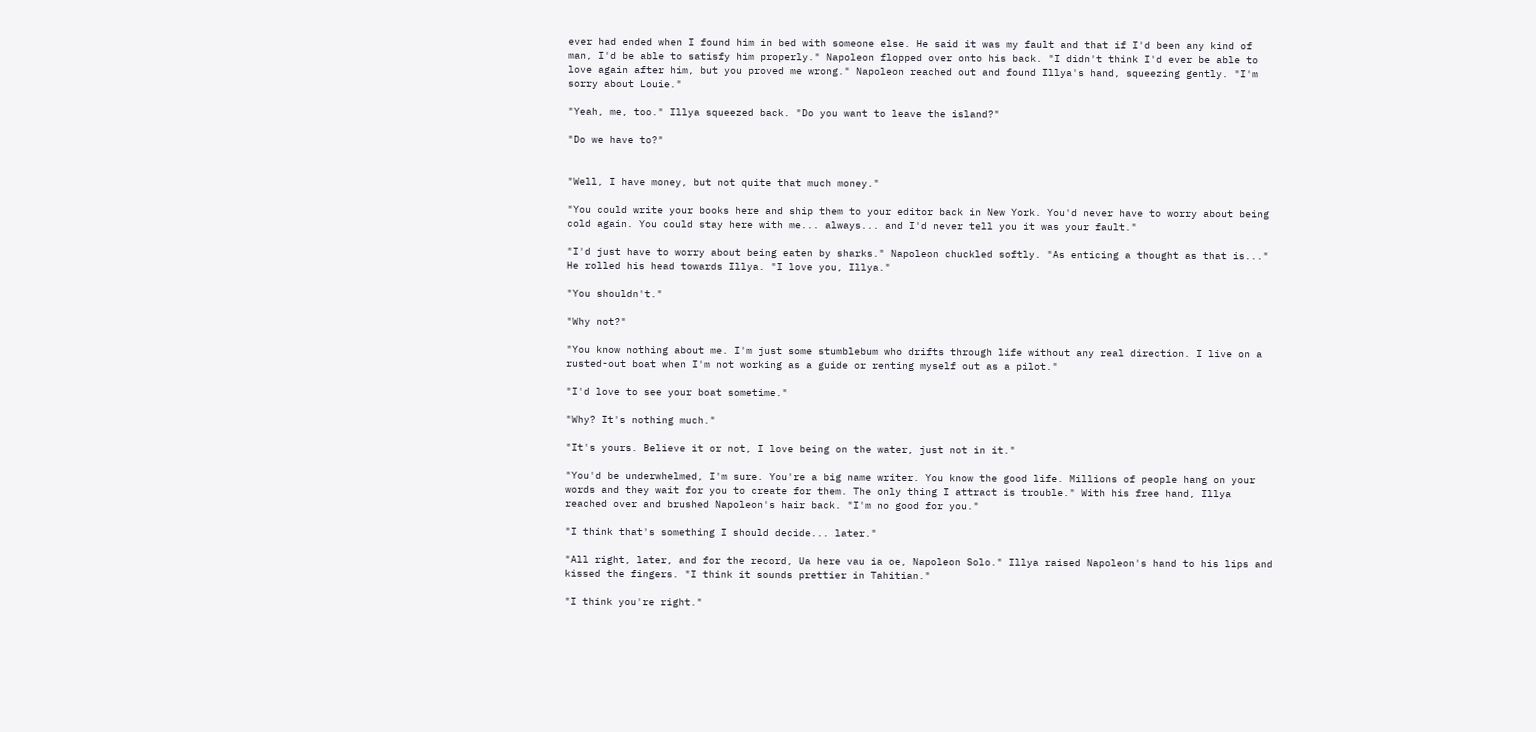ever had ended when I found him in bed with someone else. He said it was my fault and that if I'd been any kind of man, I'd be able to satisfy him properly." Napoleon flopped over onto his back. "I didn't think I'd ever be able to love again after him, but you proved me wrong." Napoleon reached out and found Illya's hand, squeezing gently. "I'm sorry about Louie."

"Yeah, me, too." Illya squeezed back. "Do you want to leave the island?"

"Do we have to?"


"Well, I have money, but not quite that much money."

"You could write your books here and ship them to your editor back in New York. You'd never have to worry about being cold again. You could stay here with me... always... and I'd never tell you it was your fault."

"I'd just have to worry about being eaten by sharks." Napoleon chuckled softly. "As enticing a thought as that is..." He rolled his head towards Illya. "I love you, Illya."

"You shouldn't."

"Why not?"

"You know nothing about me. I'm just some stumblebum who drifts through life without any real direction. I live on a rusted-out boat when I'm not working as a guide or renting myself out as a pilot."

"I'd love to see your boat sometime."

"Why? It's nothing much."

"It's yours. Believe it or not, I love being on the water, just not in it."

"You'd be underwhelmed, I'm sure. You're a big name writer. You know the good life. Millions of people hang on your words and they wait for you to create for them. The only thing I attract is trouble." With his free hand, Illya reached over and brushed Napoleon's hair back. "I'm no good for you."

"I think that's something I should decide... later."

"All right, later, and for the record, Ua here vau ia oe, Napoleon Solo." Illya raised Napoleon's hand to his lips and kissed the fingers. "I think it sounds prettier in Tahitian."

"I think you're right."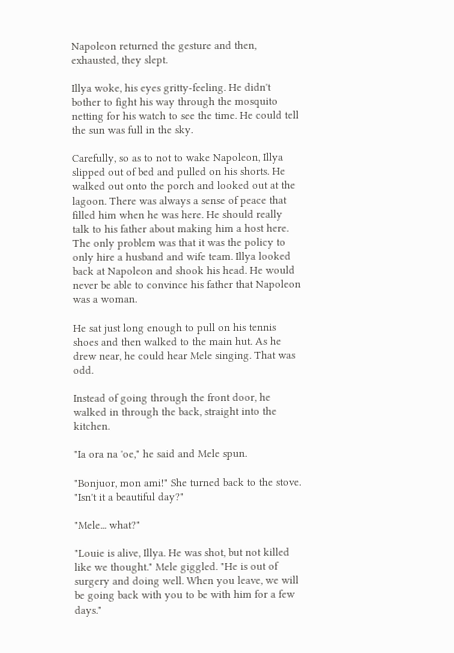Napoleon returned the gesture and then, exhausted, they slept.

Illya woke, his eyes gritty-feeling. He didn't bother to fight his way through the mosquito netting for his watch to see the time. He could tell the sun was full in the sky.

Carefully, so as to not to wake Napoleon, Illya slipped out of bed and pulled on his shorts. He walked out onto the porch and looked out at the lagoon. There was always a sense of peace that filled him when he was here. He should really talk to his father about making him a host here. The only problem was that it was the policy to only hire a husband and wife team. Illya looked back at Napoleon and shook his head. He would never be able to convince his father that Napoleon was a woman.

He sat just long enough to pull on his tennis shoes and then walked to the main hut. As he drew near, he could hear Mele singing. That was odd.

Instead of going through the front door, he walked in through the back, straight into the kitchen.

"Ia ora na 'oe," he said and Mele spun.

"Bonjuor, mon ami!" She turned back to the stove. "Isn't it a beautiful day?"

"Mele... what?"

"Louie is alive, Illya. He was shot, but not killed like we thought." Mele giggled. "He is out of surgery and doing well. When you leave, we will be going back with you to be with him for a few days."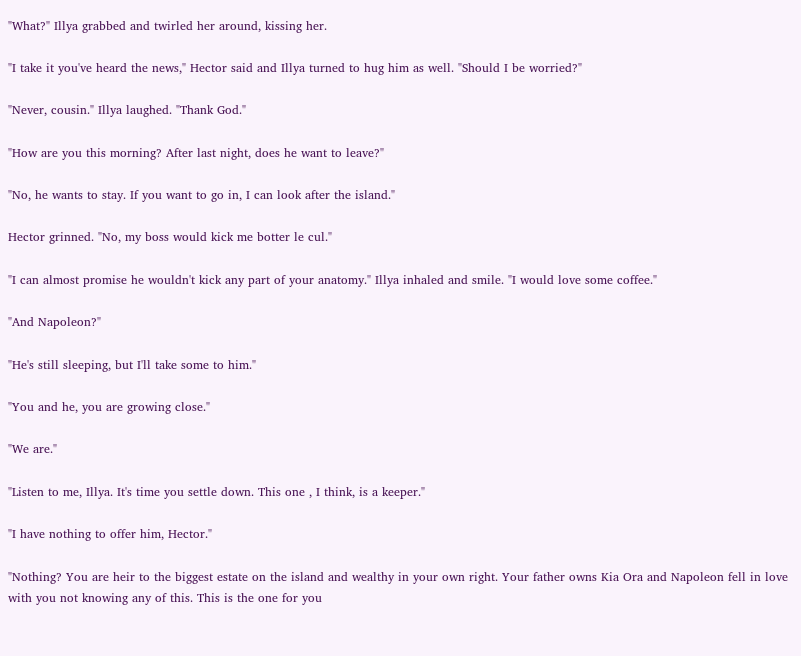"What?" Illya grabbed and twirled her around, kissing her.

"I take it you've heard the news," Hector said and Illya turned to hug him as well. "Should I be worried?"

"Never, cousin." Illya laughed. "Thank God."

"How are you this morning? After last night, does he want to leave?"

"No, he wants to stay. If you want to go in, I can look after the island."

Hector grinned. "No, my boss would kick me botter le cul."

"I can almost promise he wouldn't kick any part of your anatomy." Illya inhaled and smile. "I would love some coffee."

"And Napoleon?"

"He's still sleeping, but I'll take some to him."

"You and he, you are growing close."

"We are."

"Listen to me, Illya. It's time you settle down. This one , I think, is a keeper."

"I have nothing to offer him, Hector."

"Nothing? You are heir to the biggest estate on the island and wealthy in your own right. Your father owns Kia Ora and Napoleon fell in love with you not knowing any of this. This is the one for you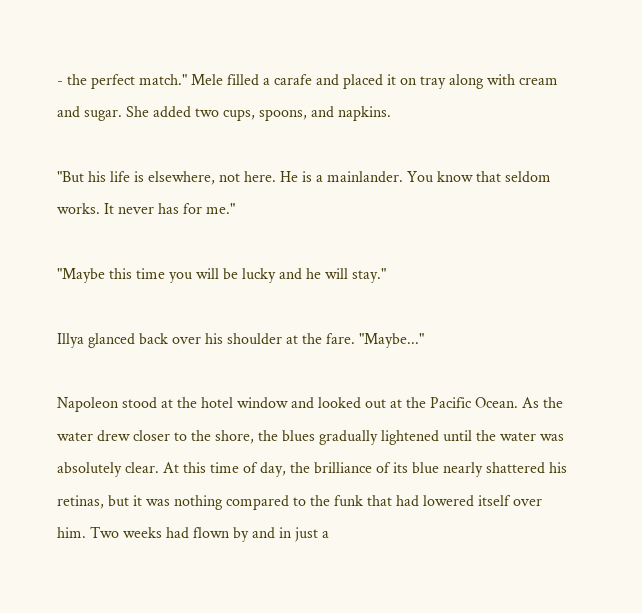- the perfect match." Mele filled a carafe and placed it on tray along with cream and sugar. She added two cups, spoons, and napkins.

"But his life is elsewhere, not here. He is a mainlander. You know that seldom works. It never has for me."

"Maybe this time you will be lucky and he will stay."

Illya glanced back over his shoulder at the fare. "Maybe..."

Napoleon stood at the hotel window and looked out at the Pacific Ocean. As the water drew closer to the shore, the blues gradually lightened until the water was absolutely clear. At this time of day, the brilliance of its blue nearly shattered his retinas, but it was nothing compared to the funk that had lowered itself over him. Two weeks had flown by and in just a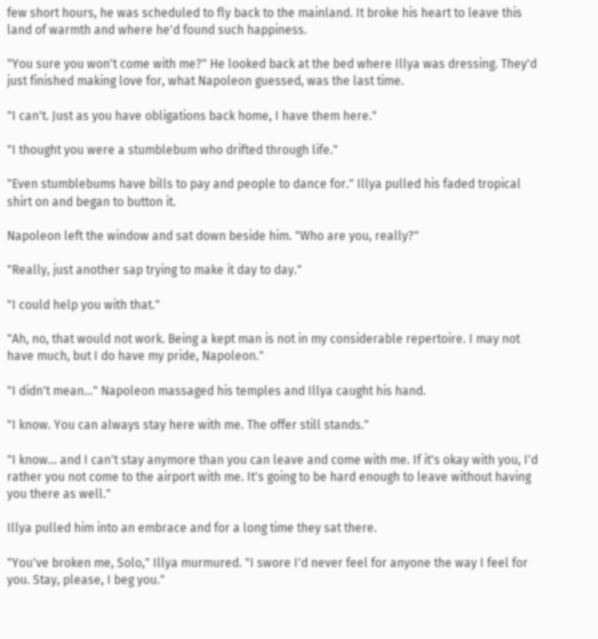few short hours, he was scheduled to fly back to the mainland. It broke his heart to leave this land of warmth and where he'd found such happiness.

"You sure you won't come with me?" He looked back at the bed where Illya was dressing. They'd just finished making love for, what Napoleon guessed, was the last time.

"I can't. Just as you have obligations back home, I have them here."

"I thought you were a stumblebum who drifted through life."

"Even stumblebums have bills to pay and people to dance for." Illya pulled his faded tropical shirt on and began to button it.

Napoleon left the window and sat down beside him. "Who are you, really?"

"Really, just another sap trying to make it day to day."

"I could help you with that."

"Ah, no, that would not work. Being a kept man is not in my considerable repertoire. I may not have much, but I do have my pride, Napoleon."

"I didn't mean..." Napoleon massaged his temples and Illya caught his hand.

"I know. You can always stay here with me. The offer still stands."

"I know... and I can't stay anymore than you can leave and come with me. If it's okay with you, I'd rather you not come to the airport with me. It's going to be hard enough to leave without having you there as well."

Illya pulled him into an embrace and for a long time they sat there.

"You've broken me, Solo," Illya murmured. "I swore I'd never feel for anyone the way I feel for you. Stay, please, I beg you."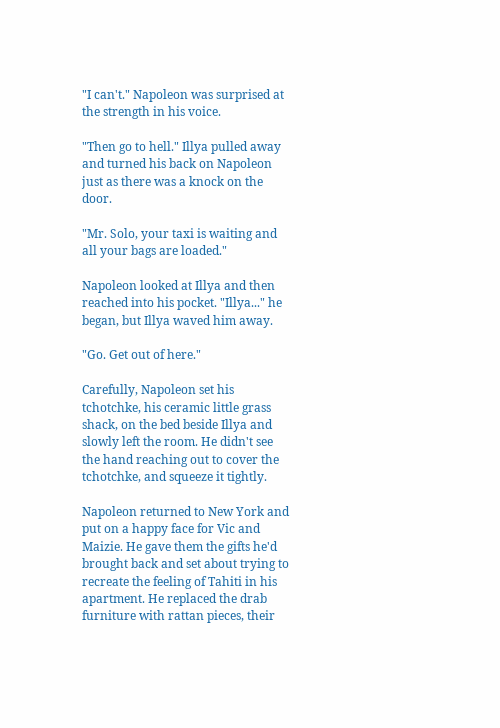"I can't." Napoleon was surprised at the strength in his voice.

"Then go to hell." Illya pulled away and turned his back on Napoleon just as there was a knock on the door.

"Mr. Solo, your taxi is waiting and all your bags are loaded."

Napoleon looked at Illya and then reached into his pocket. "Illya..." he began, but Illya waved him away.

"Go. Get out of here."

Carefully, Napoleon set his tchotchke, his ceramic little grass shack, on the bed beside Illya and slowly left the room. He didn't see the hand reaching out to cover the tchotchke, and squeeze it tightly.

Napoleon returned to New York and put on a happy face for Vic and Maizie. He gave them the gifts he'd brought back and set about trying to recreate the feeling of Tahiti in his apartment. He replaced the drab furniture with rattan pieces, their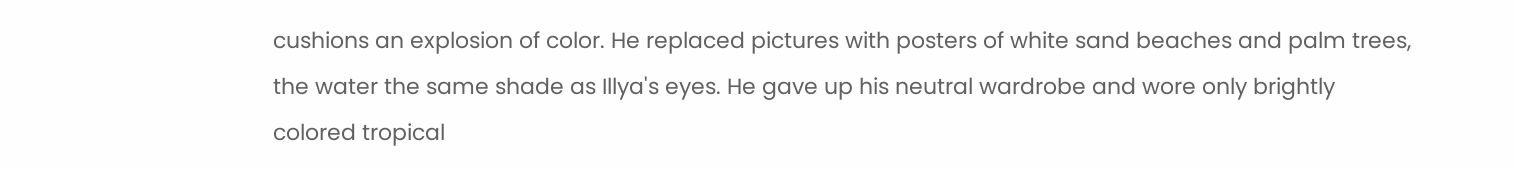cushions an explosion of color. He replaced pictures with posters of white sand beaches and palm trees, the water the same shade as Illya's eyes. He gave up his neutral wardrobe and wore only brightly colored tropical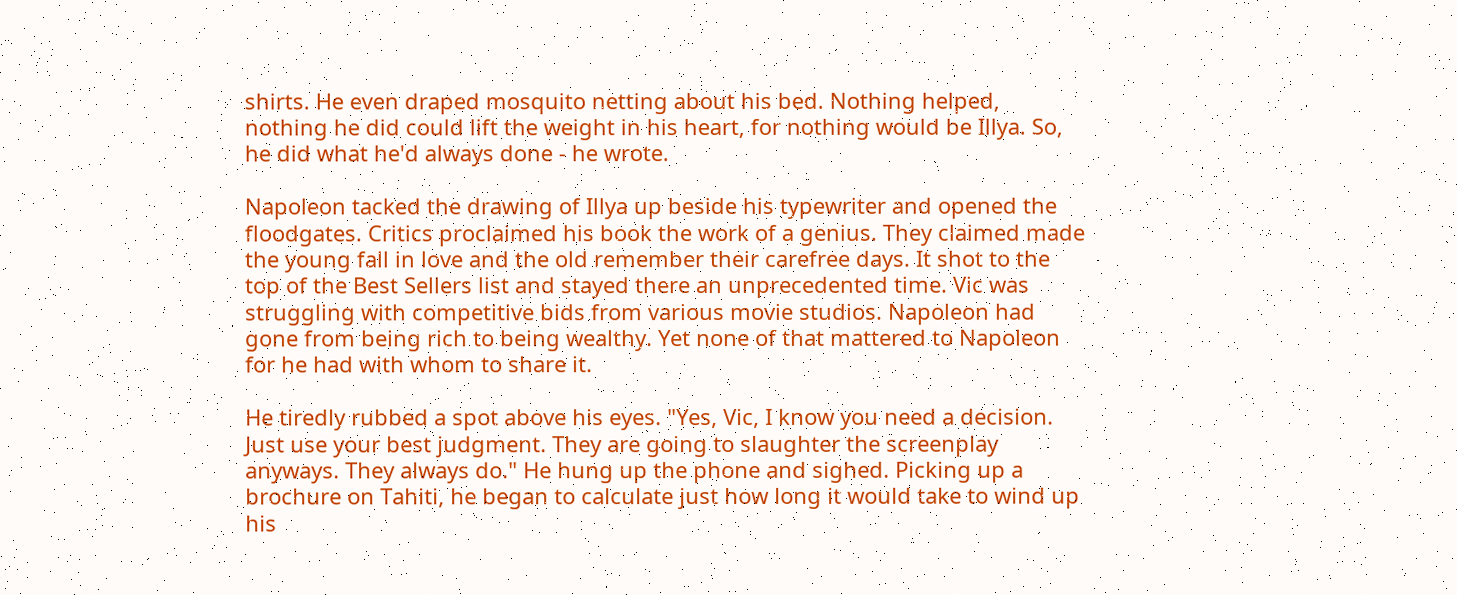shirts. He even draped mosquito netting about his bed. Nothing helped, nothing he did could lift the weight in his heart, for nothing would be Illya. So, he did what he'd always done - he wrote.

Napoleon tacked the drawing of Illya up beside his typewriter and opened the floodgates. Critics proclaimed his book the work of a genius. They claimed made the young fall in love and the old remember their carefree days. It shot to the top of the Best Sellers list and stayed there an unprecedented time. Vic was struggling with competitive bids from various movie studios. Napoleon had gone from being rich to being wealthy. Yet none of that mattered to Napoleon for he had with whom to share it.

He tiredly rubbed a spot above his eyes. "Yes, Vic, I know you need a decision. Just use your best judgment. They are going to slaughter the screenplay anyways. They always do." He hung up the phone and sighed. Picking up a brochure on Tahiti, he began to calculate just how long it would take to wind up his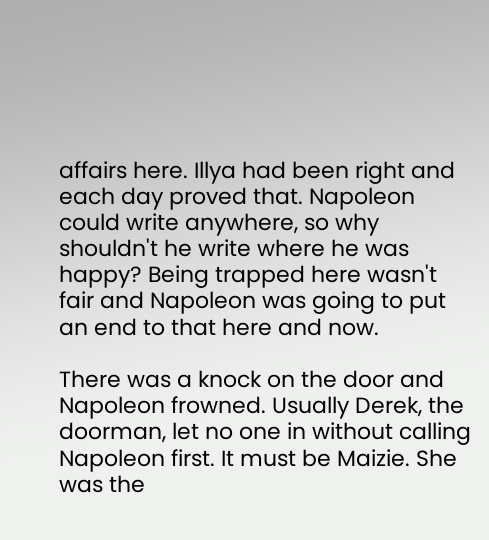affairs here. Illya had been right and each day proved that. Napoleon could write anywhere, so why shouldn't he write where he was happy? Being trapped here wasn't fair and Napoleon was going to put an end to that here and now.

There was a knock on the door and Napoleon frowned. Usually Derek, the doorman, let no one in without calling Napoleon first. It must be Maizie. She was the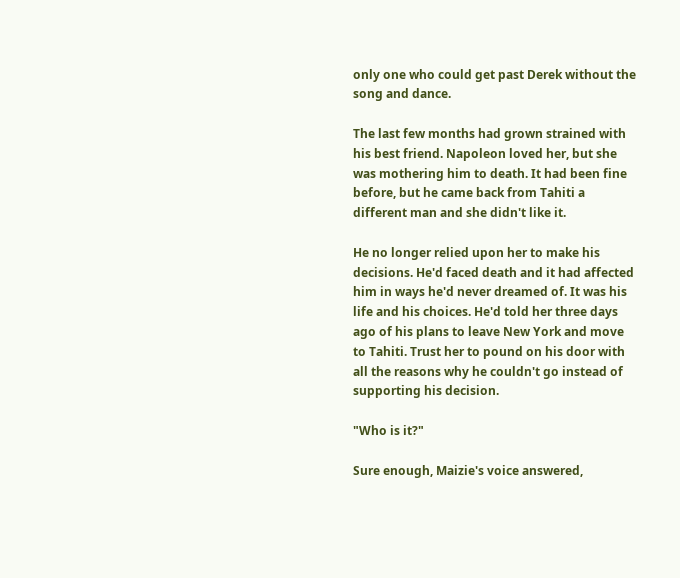only one who could get past Derek without the song and dance.

The last few months had grown strained with his best friend. Napoleon loved her, but she was mothering him to death. It had been fine before, but he came back from Tahiti a different man and she didn't like it.

He no longer relied upon her to make his decisions. He'd faced death and it had affected him in ways he'd never dreamed of. It was his life and his choices. He'd told her three days ago of his plans to leave New York and move to Tahiti. Trust her to pound on his door with all the reasons why he couldn't go instead of supporting his decision.

"Who is it?"

Sure enough, Maizie's voice answered,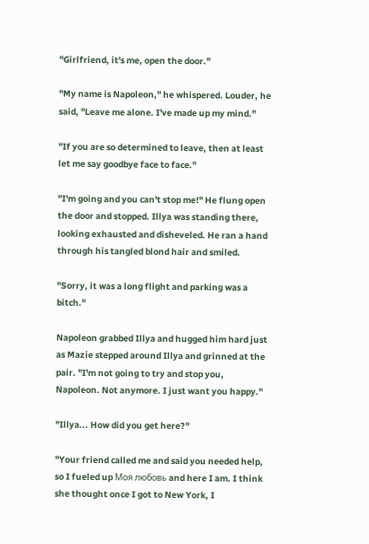"Girlfriend, it's me, open the door."

"My name is Napoleon," he whispered. Louder, he said, "Leave me alone. I've made up my mind."

"If you are so determined to leave, then at least let me say goodbye face to face."

"I'm going and you can't stop me!" He flung open the door and stopped. Illya was standing there, looking exhausted and disheveled. He ran a hand through his tangled blond hair and smiled.

"Sorry, it was a long flight and parking was a bitch."

Napoleon grabbed Illya and hugged him hard just as Mazie stepped around Illya and grinned at the pair. "I'm not going to try and stop you, Napoleon. Not anymore. I just want you happy."

"Illya... How did you get here?"

"Your friend called me and said you needed help, so I fueled up Моя любовь and here I am. I think she thought once I got to New York, I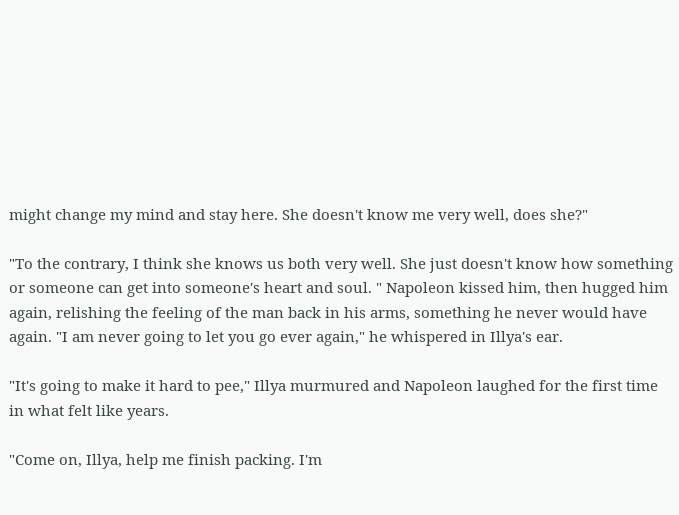might change my mind and stay here. She doesn't know me very well, does she?"

"To the contrary, I think she knows us both very well. She just doesn't know how something or someone can get into someone's heart and soul. " Napoleon kissed him, then hugged him again, relishing the feeling of the man back in his arms, something he never would have again. "I am never going to let you go ever again," he whispered in Illya's ear.

"It's going to make it hard to pee," Illya murmured and Napoleon laughed for the first time in what felt like years.

"Come on, Illya, help me finish packing. I'm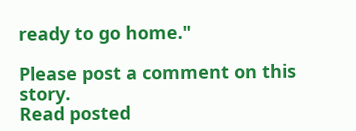ready to go home."

Please post a comment on this story.
Read posted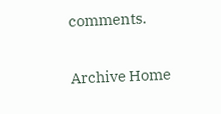comments.

Archive Home